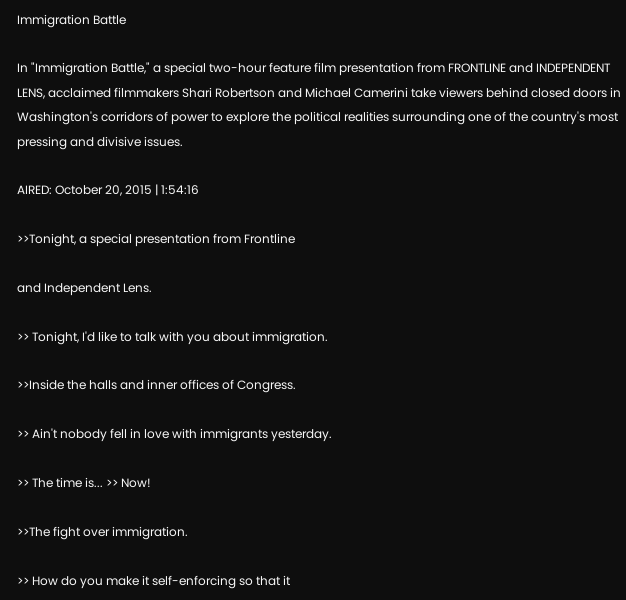Immigration Battle

In "Immigration Battle," a special two-hour feature film presentation from FRONTLINE and INDEPENDENT LENS, acclaimed filmmakers Shari Robertson and Michael Camerini take viewers behind closed doors in Washington's corridors of power to explore the political realities surrounding one of the country's most pressing and divisive issues.

AIRED: October 20, 2015 | 1:54:16

>>Tonight, a special presentation from Frontline

and Independent Lens.

>> Tonight, I'd like to talk with you about immigration.

>>Inside the halls and inner offices of Congress.

>> Ain't nobody fell in love with immigrants yesterday.

>> The time is... >> Now!

>>The fight over immigration.

>> How do you make it self-enforcing so that it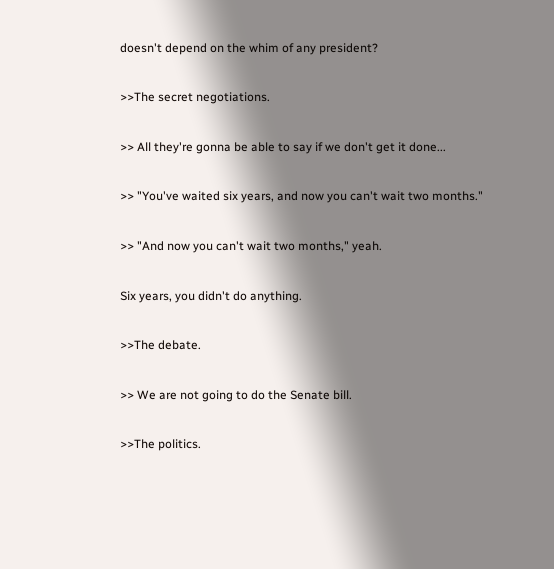doesn't depend on the whim of any president?

>>The secret negotiations.

>> All they're gonna be able to say if we don't get it done...

>> "You've waited six years, and now you can't wait two months."

>> "And now you can't wait two months," yeah.

Six years, you didn't do anything.

>>The debate.

>> We are not going to do the Senate bill.

>>The politics.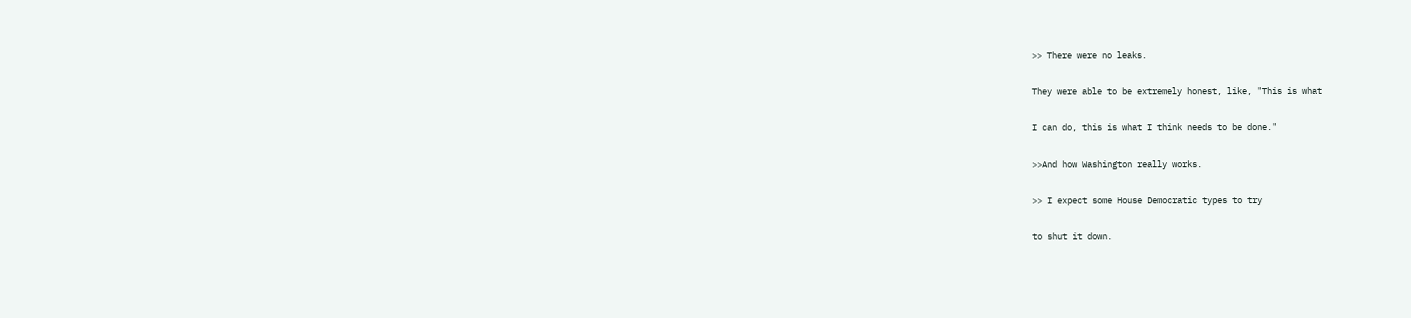>> There were no leaks.

They were able to be extremely honest, like, "This is what

I can do, this is what I think needs to be done."

>>And how Washington really works.

>> I expect some House Democratic types to try

to shut it down.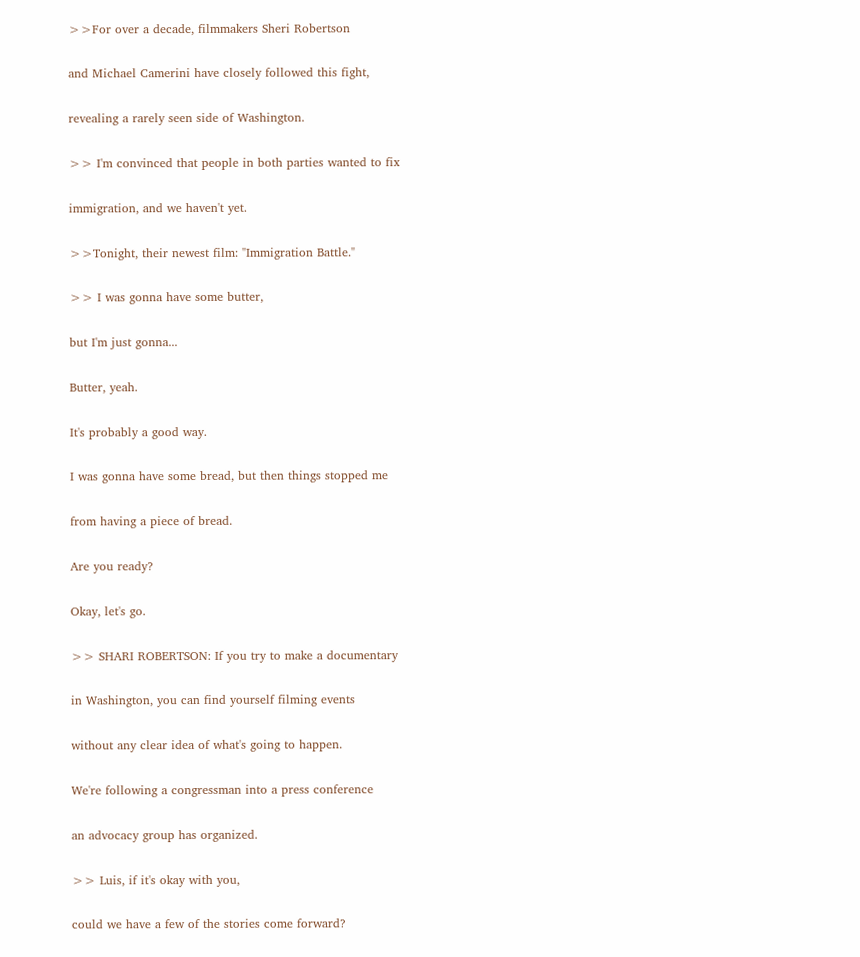>>For over a decade, filmmakers Sheri Robertson

and Michael Camerini have closely followed this fight,

revealing a rarely seen side of Washington.

>> I'm convinced that people in both parties wanted to fix

immigration, and we haven't yet.

>>Tonight, their newest film: "Immigration Battle."

>> I was gonna have some butter,

but I'm just gonna...

Butter, yeah.

It's probably a good way.

I was gonna have some bread, but then things stopped me

from having a piece of bread.

Are you ready?

Okay, let's go.

>> SHARI ROBERTSON: If you try to make a documentary

in Washington, you can find yourself filming events

without any clear idea of what's going to happen.

We're following a congressman into a press conference

an advocacy group has organized.

>> Luis, if it's okay with you,

could we have a few of the stories come forward?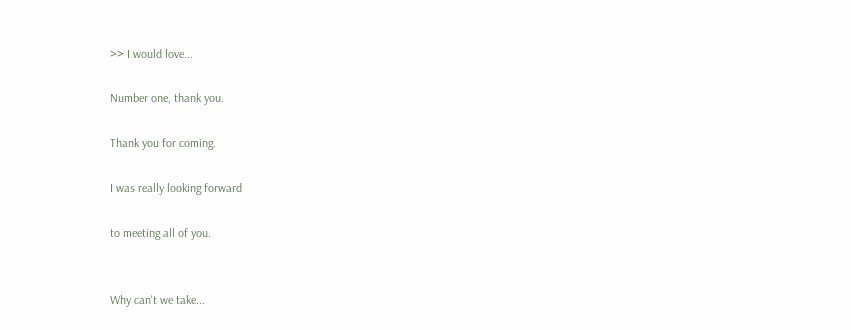>> I would love...

Number one, thank you.

Thank you for coming.

I was really looking forward

to meeting all of you.


Why can't we take...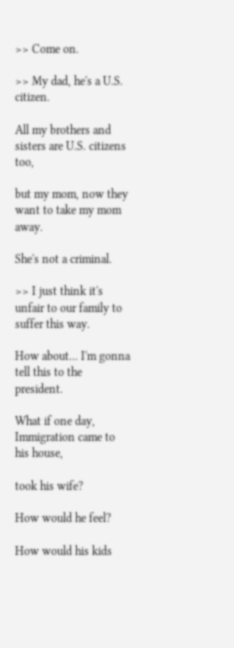>> Come on.

>> My dad, he's a U.S. citizen.

All my brothers and sisters are U.S. citizens too,

but my mom, now they want to take my mom away.

She's not a criminal.

>> I just think it's unfair to our family to suffer this way.

How about... I'm gonna tell this to the president.

What if one day, Immigration came to his house,

took his wife?

How would he feel?

How would his kids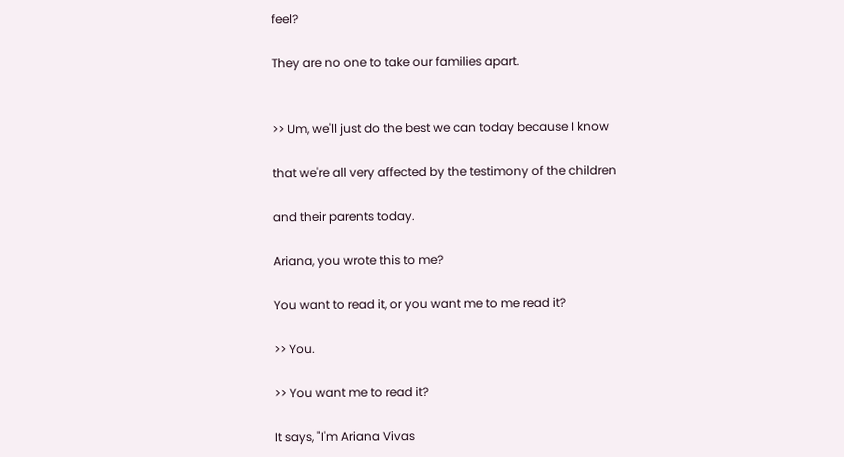feel?

They are no one to take our families apart.


>> Um, we'll just do the best we can today because I know

that we're all very affected by the testimony of the children

and their parents today.

Ariana, you wrote this to me?

You want to read it, or you want me to me read it?

>> You.

>> You want me to read it?

It says, "I'm Ariana Vivas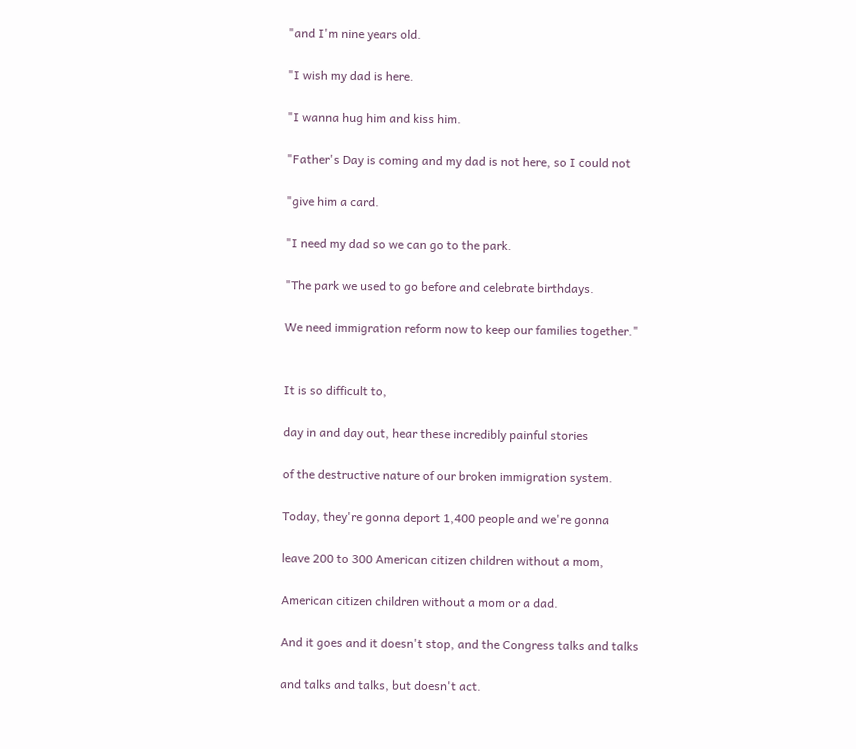"and I'm nine years old.

"I wish my dad is here.

"I wanna hug him and kiss him.

"Father's Day is coming and my dad is not here, so I could not

"give him a card.

"I need my dad so we can go to the park.

"The park we used to go before and celebrate birthdays.

We need immigration reform now to keep our families together."


It is so difficult to,

day in and day out, hear these incredibly painful stories

of the destructive nature of our broken immigration system.

Today, they're gonna deport 1,400 people and we're gonna

leave 200 to 300 American citizen children without a mom,

American citizen children without a mom or a dad.

And it goes and it doesn't stop, and the Congress talks and talks

and talks and talks, but doesn't act.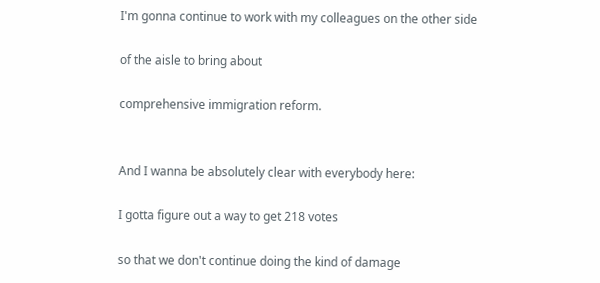I'm gonna continue to work with my colleagues on the other side

of the aisle to bring about

comprehensive immigration reform.


And I wanna be absolutely clear with everybody here:

I gotta figure out a way to get 218 votes

so that we don't continue doing the kind of damage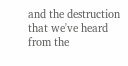and the destruction that we've heard from the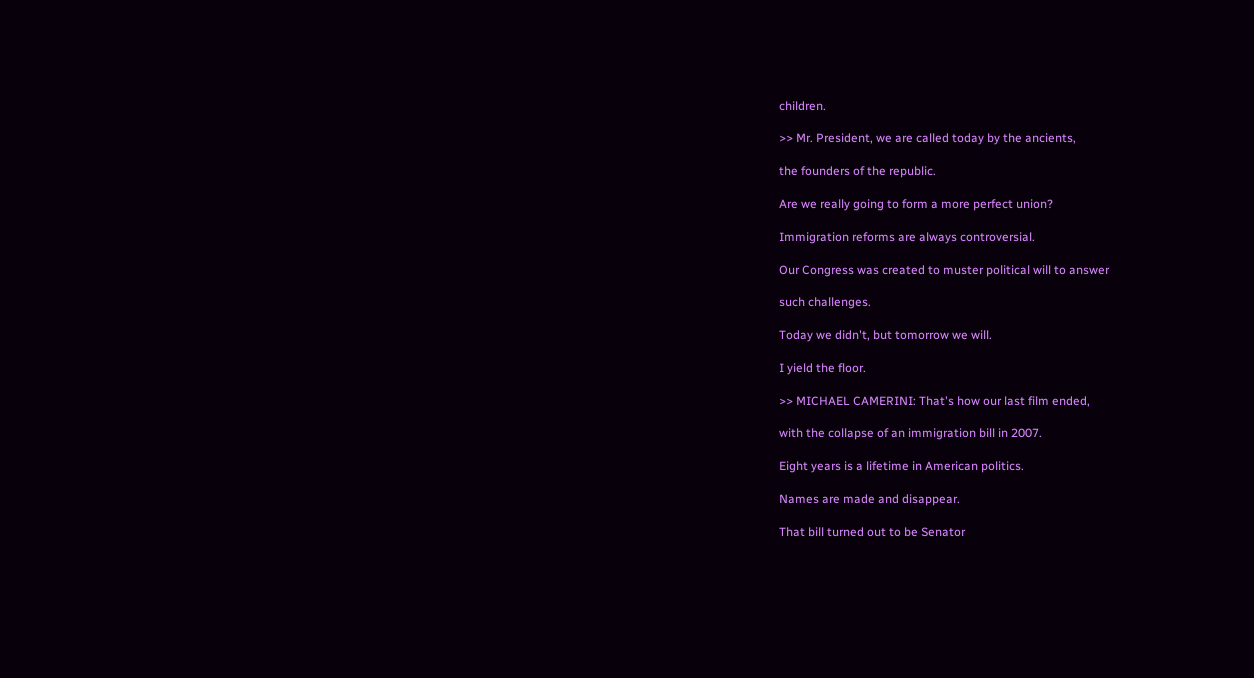children.

>> Mr. President, we are called today by the ancients,

the founders of the republic.

Are we really going to form a more perfect union?

Immigration reforms are always controversial.

Our Congress was created to muster political will to answer

such challenges.

Today we didn't, but tomorrow we will.

I yield the floor.

>> MICHAEL CAMERINI: That's how our last film ended,

with the collapse of an immigration bill in 2007.

Eight years is a lifetime in American politics.

Names are made and disappear.

That bill turned out to be Senator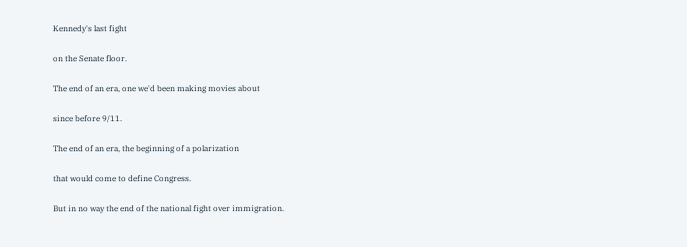Kennedy's last fight

on the Senate floor.

The end of an era, one we'd been making movies about

since before 9/11.

The end of an era, the beginning of a polarization

that would come to define Congress.

But in no way the end of the national fight over immigration.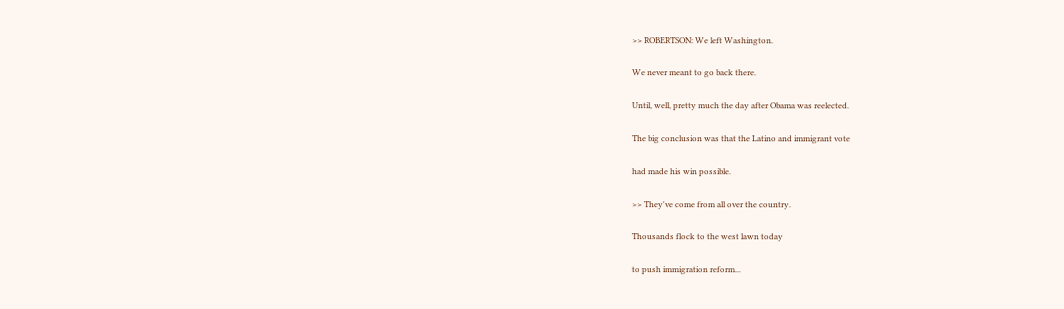>> ROBERTSON: We left Washington.

We never meant to go back there.

Until, well, pretty much the day after Obama was reelected.

The big conclusion was that the Latino and immigrant vote

had made his win possible.

>> They've come from all over the country.

Thousands flock to the west lawn today

to push immigration reform...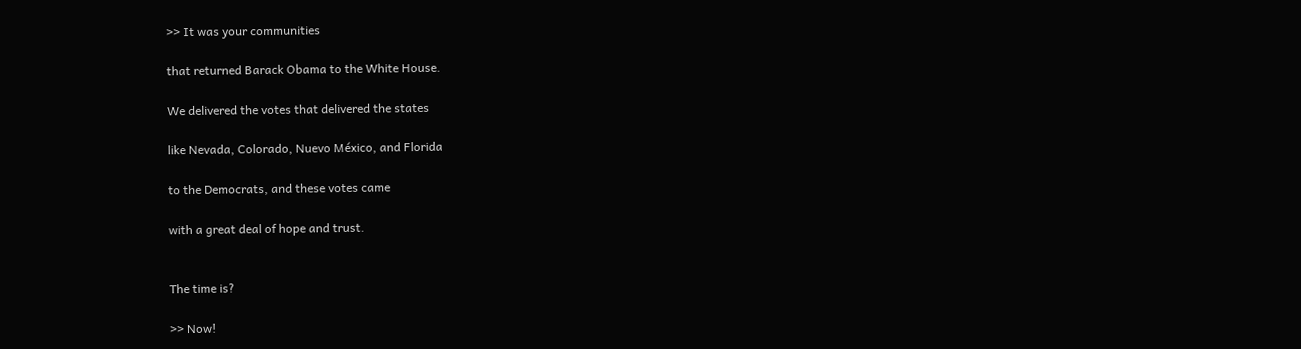>> It was your communities

that returned Barack Obama to the White House.

We delivered the votes that delivered the states

like Nevada, Colorado, Nuevo México, and Florida

to the Democrats, and these votes came

with a great deal of hope and trust.


The time is?

>> Now!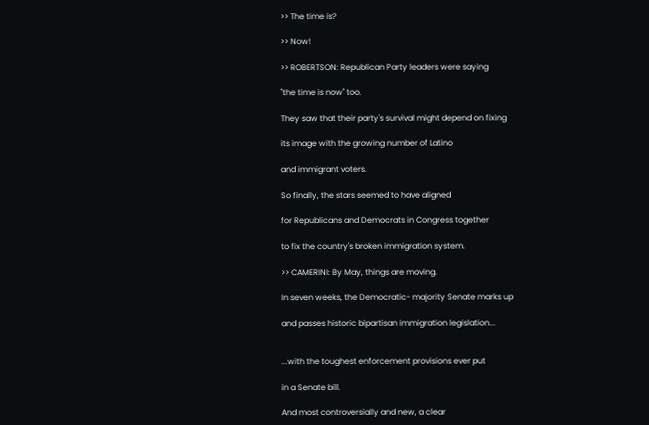>> The time is?

>> Now!

>> ROBERTSON: Republican Party leaders were saying

"the time is now" too.

They saw that their party's survival might depend on fixing

its image with the growing number of Latino

and immigrant voters.

So finally, the stars seemed to have aligned

for Republicans and Democrats in Congress together

to fix the country's broken immigration system.

>> CAMERINI: By May, things are moving.

In seven weeks, the Democratic- majority Senate marks up

and passes historic bipartisan immigration legislation...


...with the toughest enforcement provisions ever put

in a Senate bill.

And most controversially and new, a clear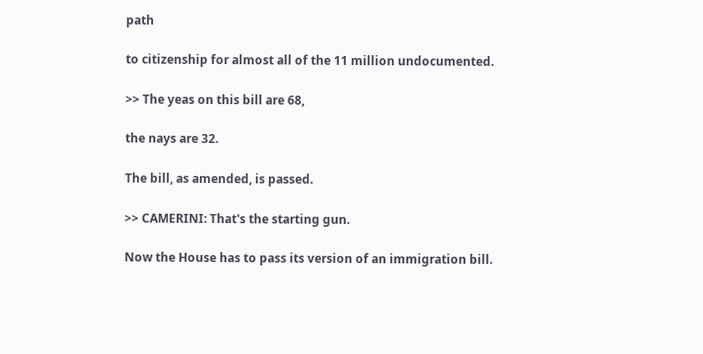path

to citizenship for almost all of the 11 million undocumented.

>> The yeas on this bill are 68,

the nays are 32.

The bill, as amended, is passed.

>> CAMERINI: That's the starting gun.

Now the House has to pass its version of an immigration bill.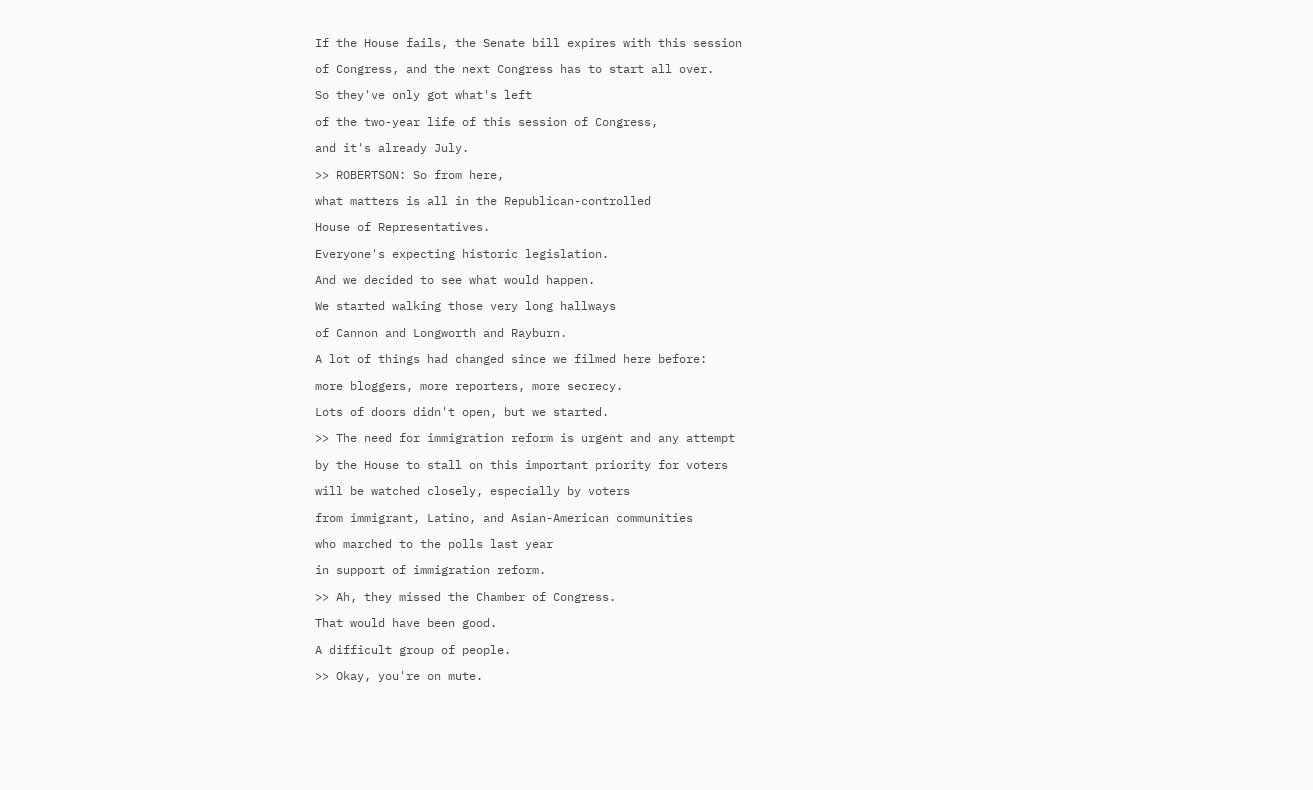If the House fails, the Senate bill expires with this session

of Congress, and the next Congress has to start all over.

So they've only got what's left

of the two-year life of this session of Congress,

and it's already July.

>> ROBERTSON: So from here,

what matters is all in the Republican-controlled

House of Representatives.

Everyone's expecting historic legislation.

And we decided to see what would happen.

We started walking those very long hallways

of Cannon and Longworth and Rayburn.

A lot of things had changed since we filmed here before:

more bloggers, more reporters, more secrecy.

Lots of doors didn't open, but we started.

>> The need for immigration reform is urgent and any attempt

by the House to stall on this important priority for voters

will be watched closely, especially by voters

from immigrant, Latino, and Asian-American communities

who marched to the polls last year

in support of immigration reform.

>> Ah, they missed the Chamber of Congress.

That would have been good.

A difficult group of people.

>> Okay, you're on mute.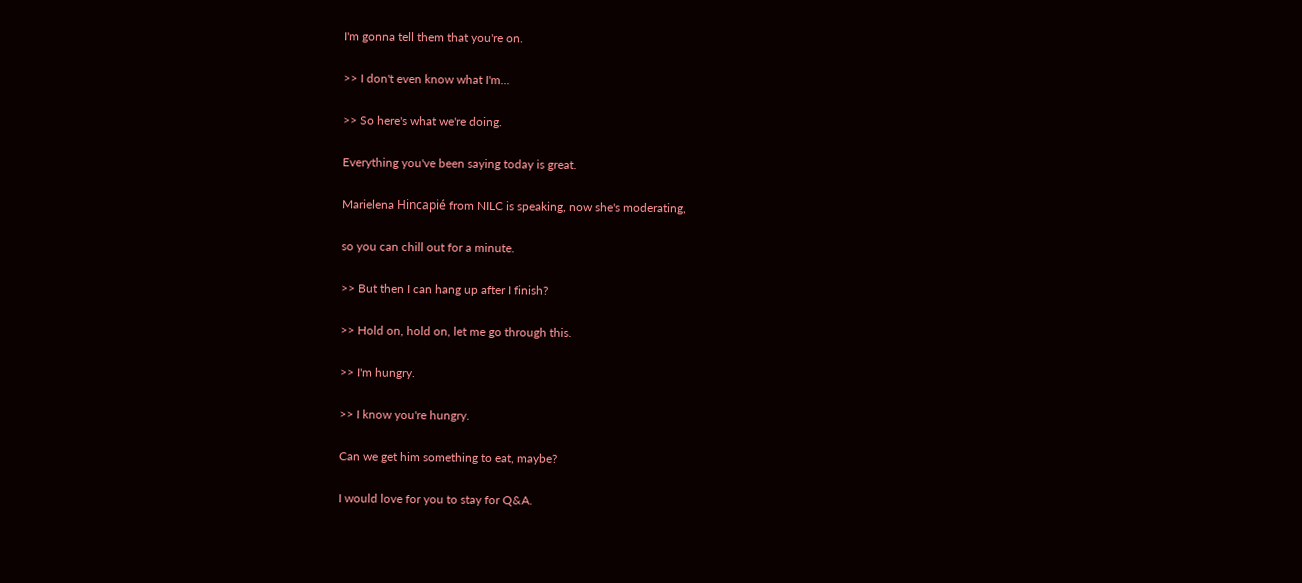I'm gonna tell them that you're on.

>> I don't even know what I'm...

>> So here's what we're doing.

Everything you've been saying today is great.

Marielena Hincapié from NILC is speaking, now she's moderating,

so you can chill out for a minute.

>> But then I can hang up after I finish?

>> Hold on, hold on, let me go through this.

>> I'm hungry.

>> I know you're hungry.

Can we get him something to eat, maybe?

I would love for you to stay for Q&A.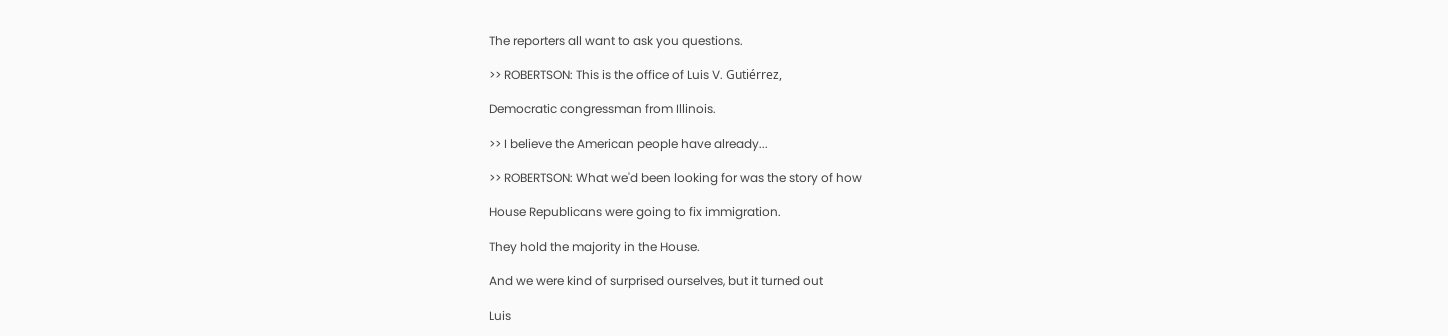The reporters all want to ask you questions.

>> ROBERTSON: This is the office of Luis V. Gutiérrez,

Democratic congressman from Illinois.

>> I believe the American people have already...

>> ROBERTSON: What we'd been looking for was the story of how

House Republicans were going to fix immigration.

They hold the majority in the House.

And we were kind of surprised ourselves, but it turned out

Luis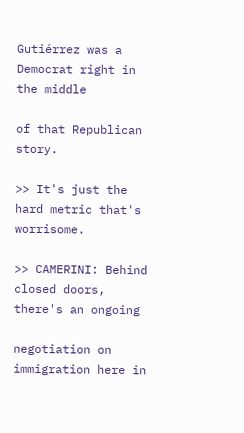Gutiérrez was a Democrat right in the middle

of that Republican story.

>> It's just the hard metric that's worrisome.

>> CAMERINI: Behind closed doors, there's an ongoing

negotiation on immigration here in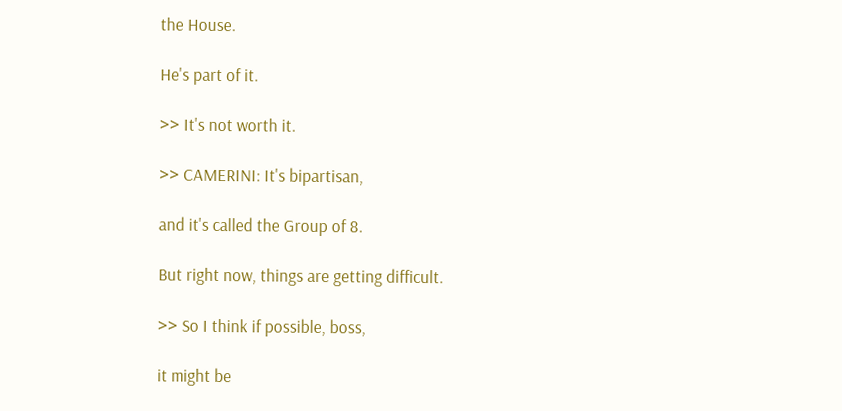the House.

He's part of it.

>> It's not worth it.

>> CAMERINI: It's bipartisan,

and it's called the Group of 8.

But right now, things are getting difficult.

>> So I think if possible, boss,

it might be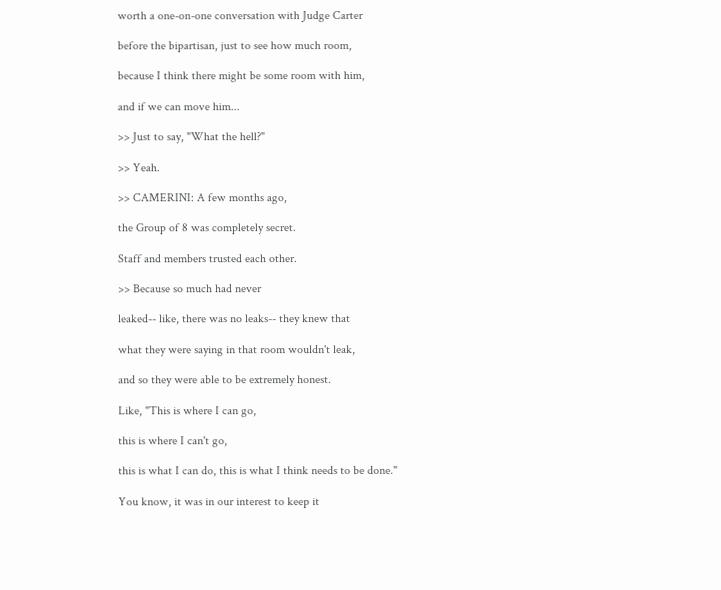worth a one-on-one conversation with Judge Carter

before the bipartisan, just to see how much room,

because I think there might be some room with him,

and if we can move him...

>> Just to say, "What the hell?"

>> Yeah.

>> CAMERINI: A few months ago,

the Group of 8 was completely secret.

Staff and members trusted each other.

>> Because so much had never

leaked-- like, there was no leaks-- they knew that

what they were saying in that room wouldn't leak,

and so they were able to be extremely honest.

Like, "This is where I can go,

this is where I can't go,

this is what I can do, this is what I think needs to be done."

You know, it was in our interest to keep it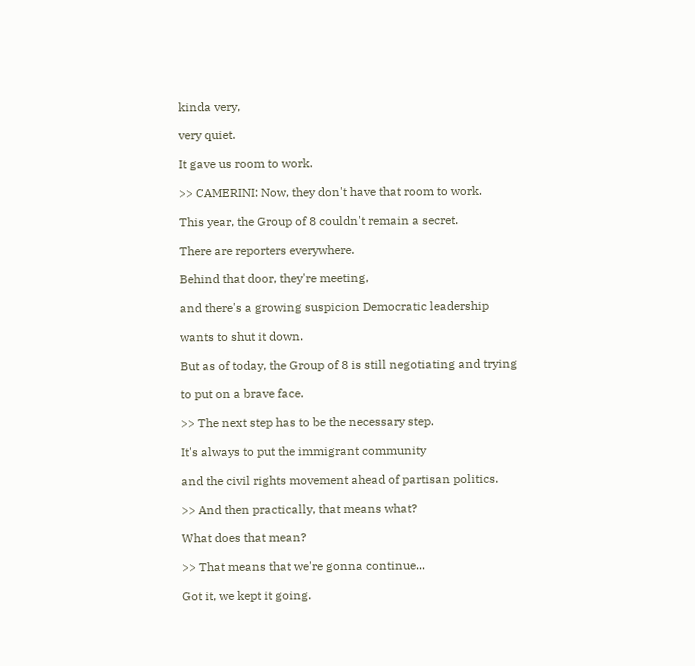kinda very,

very quiet.

It gave us room to work.

>> CAMERINI: Now, they don't have that room to work.

This year, the Group of 8 couldn't remain a secret.

There are reporters everywhere.

Behind that door, they're meeting,

and there's a growing suspicion Democratic leadership

wants to shut it down.

But as of today, the Group of 8 is still negotiating and trying

to put on a brave face.

>> The next step has to be the necessary step.

It's always to put the immigrant community

and the civil rights movement ahead of partisan politics.

>> And then practically, that means what?

What does that mean?

>> That means that we're gonna continue...

Got it, we kept it going.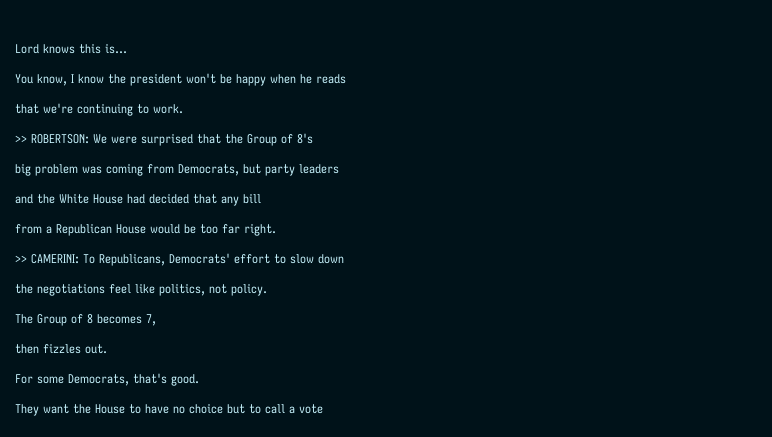Lord knows this is...

You know, I know the president won't be happy when he reads

that we're continuing to work.

>> ROBERTSON: We were surprised that the Group of 8's

big problem was coming from Democrats, but party leaders

and the White House had decided that any bill

from a Republican House would be too far right.

>> CAMERINI: To Republicans, Democrats' effort to slow down

the negotiations feel like politics, not policy.

The Group of 8 becomes 7,

then fizzles out.

For some Democrats, that's good.

They want the House to have no choice but to call a vote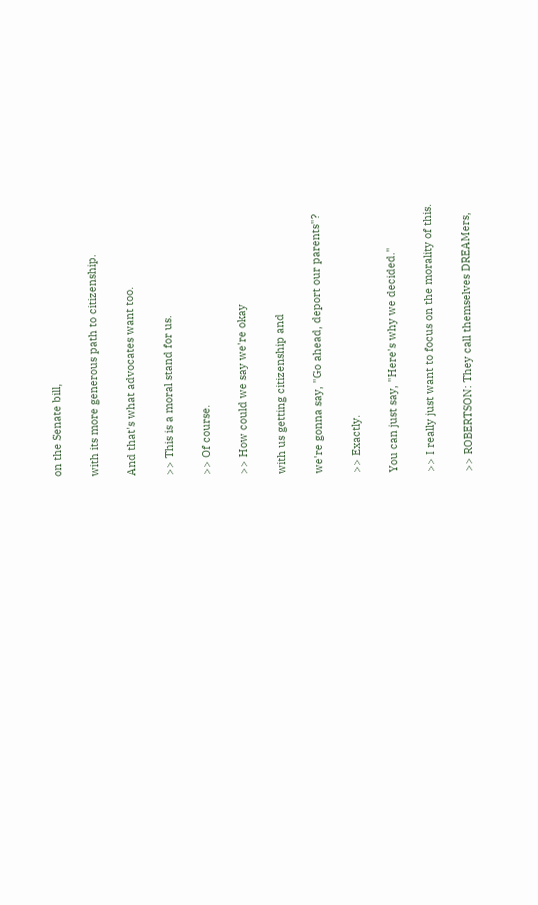on the Senate bill,

with its more generous path to citizenship.

And that's what advocates want too.

>> This is a moral stand for us.

>> Of course.

>> How could we say we're okay

with us getting citizenship and

we're gonna say, "Go ahead, deport our parents"?

>> Exactly.

You can just say, "Here's why we decided."

>> I really just want to focus on the morality of this.

>> ROBERTSON: They call themselves DREAMers,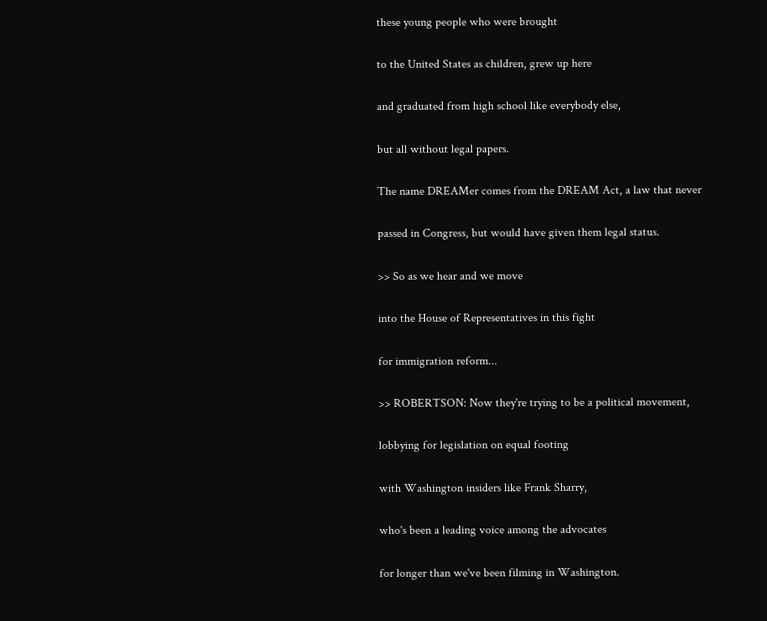these young people who were brought

to the United States as children, grew up here

and graduated from high school like everybody else,

but all without legal papers.

The name DREAMer comes from the DREAM Act, a law that never

passed in Congress, but would have given them legal status.

>> So as we hear and we move

into the House of Representatives in this fight

for immigration reform...

>> ROBERTSON: Now they're trying to be a political movement,

lobbying for legislation on equal footing

with Washington insiders like Frank Sharry,

who's been a leading voice among the advocates

for longer than we've been filming in Washington.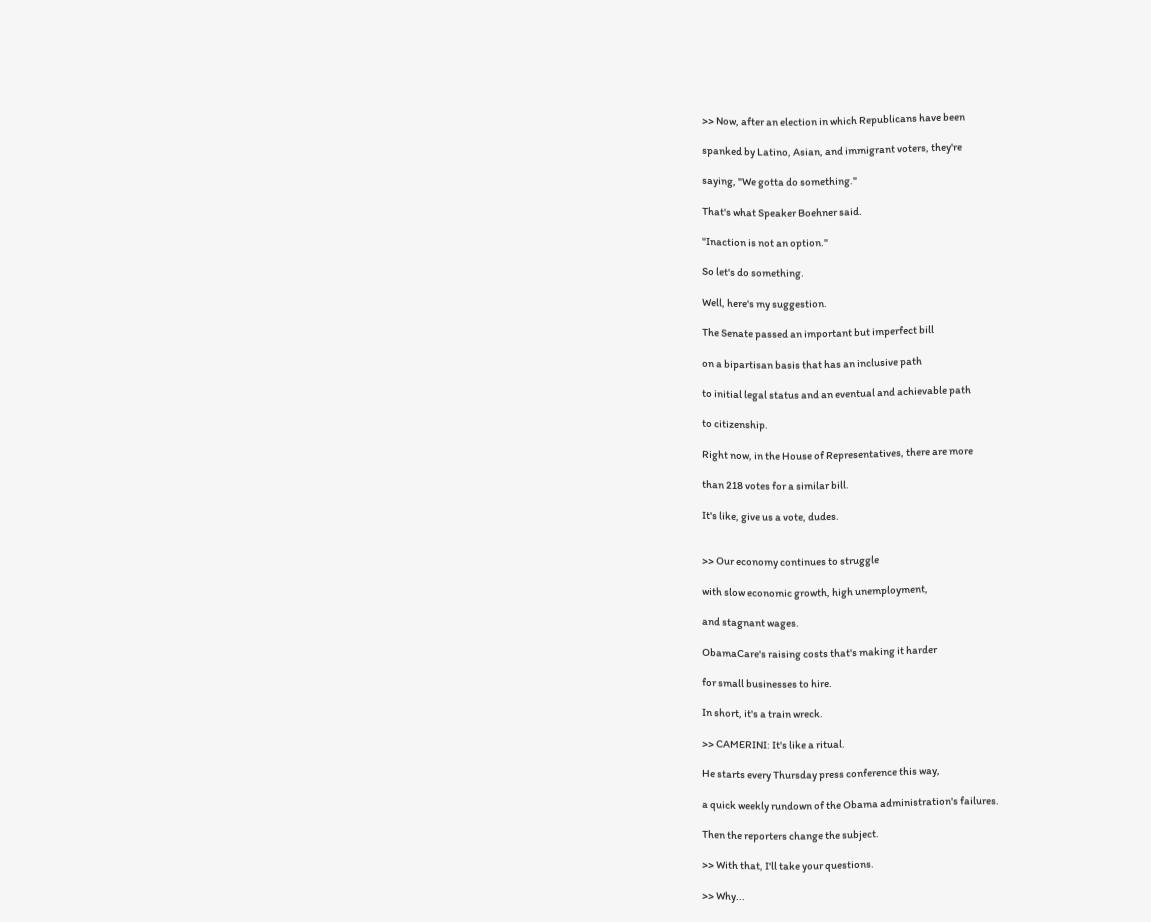>> Now, after an election in which Republicans have been

spanked by Latino, Asian, and immigrant voters, they're

saying, "We gotta do something."

That's what Speaker Boehner said.

"Inaction is not an option."

So let's do something.

Well, here's my suggestion.

The Senate passed an important but imperfect bill

on a bipartisan basis that has an inclusive path

to initial legal status and an eventual and achievable path

to citizenship.

Right now, in the House of Representatives, there are more

than 218 votes for a similar bill.

It's like, give us a vote, dudes.


>> Our economy continues to struggle

with slow economic growth, high unemployment,

and stagnant wages.

ObamaCare's raising costs that's making it harder

for small businesses to hire.

In short, it's a train wreck.

>> CAMERINI: It's like a ritual.

He starts every Thursday press conference this way,

a quick weekly rundown of the Obama administration's failures.

Then the reporters change the subject.

>> With that, I'll take your questions.

>> Why...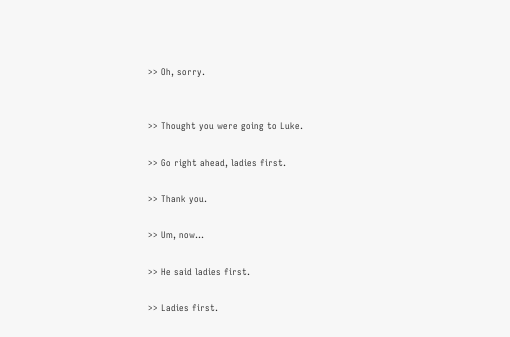>> Oh, sorry.


>> Thought you were going to Luke.

>> Go right ahead, ladies first.

>> Thank you.

>> Um, now...

>> He said ladies first.

>> Ladies first.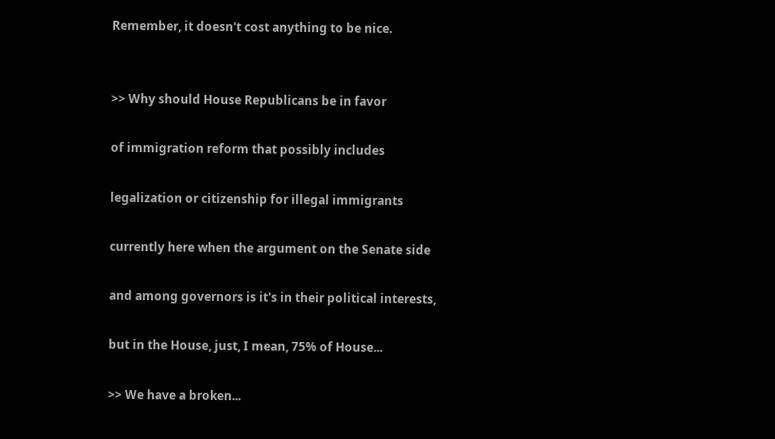Remember, it doesn't cost anything to be nice.


>> Why should House Republicans be in favor

of immigration reform that possibly includes

legalization or citizenship for illegal immigrants

currently here when the argument on the Senate side

and among governors is it's in their political interests,

but in the House, just, I mean, 75% of House...

>> We have a broken...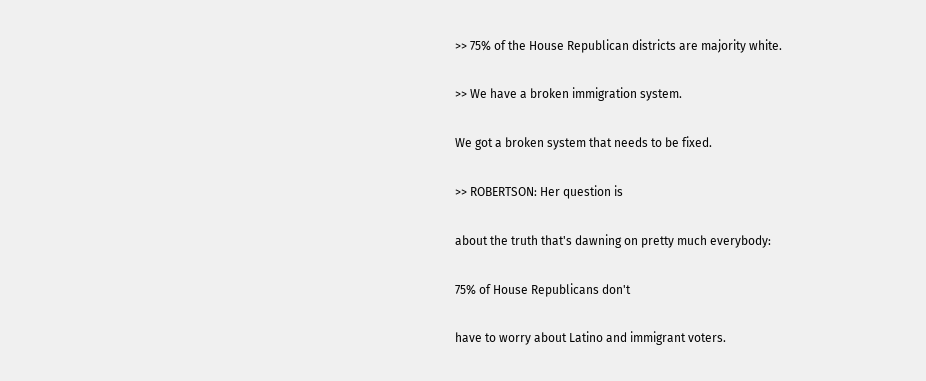>> 75% of the House Republican districts are majority white.

>> We have a broken immigration system.

We got a broken system that needs to be fixed.

>> ROBERTSON: Her question is

about the truth that's dawning on pretty much everybody:

75% of House Republicans don't

have to worry about Latino and immigrant voters.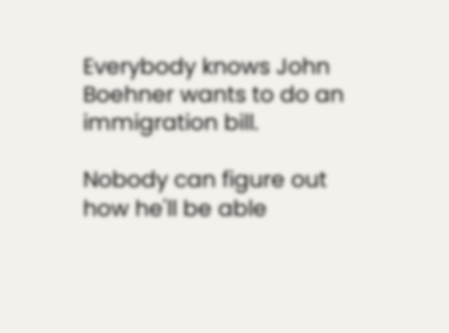Everybody knows John Boehner wants to do an immigration bill.

Nobody can figure out how he'll be able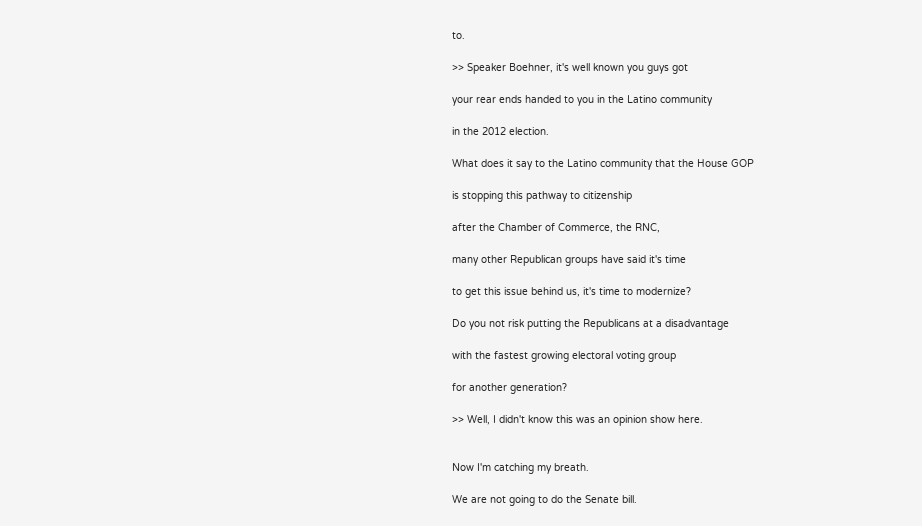to.

>> Speaker Boehner, it's well known you guys got

your rear ends handed to you in the Latino community

in the 2012 election.

What does it say to the Latino community that the House GOP

is stopping this pathway to citizenship

after the Chamber of Commerce, the RNC,

many other Republican groups have said it's time

to get this issue behind us, it's time to modernize?

Do you not risk putting the Republicans at a disadvantage

with the fastest growing electoral voting group

for another generation?

>> Well, I didn't know this was an opinion show here.


Now I'm catching my breath.

We are not going to do the Senate bill.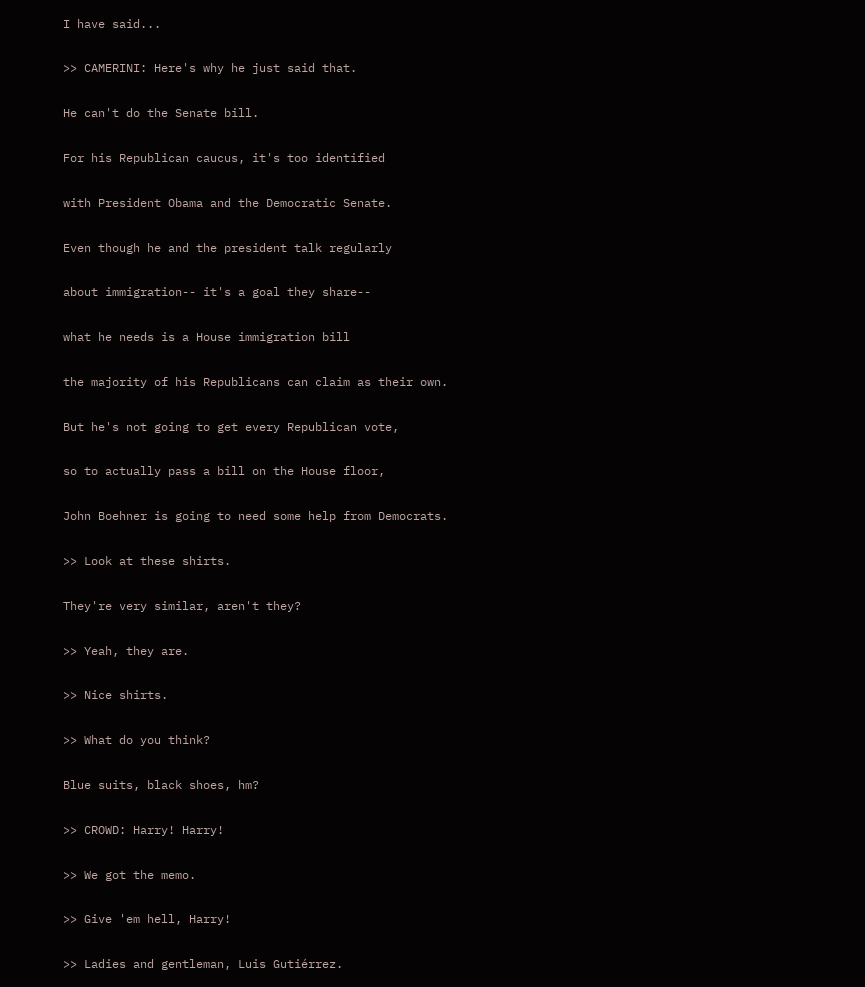I have said...

>> CAMERINI: Here's why he just said that.

He can't do the Senate bill.

For his Republican caucus, it's too identified

with President Obama and the Democratic Senate.

Even though he and the president talk regularly

about immigration-- it's a goal they share--

what he needs is a House immigration bill

the majority of his Republicans can claim as their own.

But he's not going to get every Republican vote,

so to actually pass a bill on the House floor,

John Boehner is going to need some help from Democrats.

>> Look at these shirts.

They're very similar, aren't they?

>> Yeah, they are.

>> Nice shirts.

>> What do you think?

Blue suits, black shoes, hm?

>> CROWD: Harry! Harry!

>> We got the memo.

>> Give 'em hell, Harry!

>> Ladies and gentleman, Luis Gutiérrez.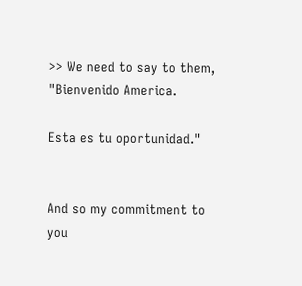>> We need to say to them, "Bienvenido America.

Esta es tu oportunidad."


And so my commitment to you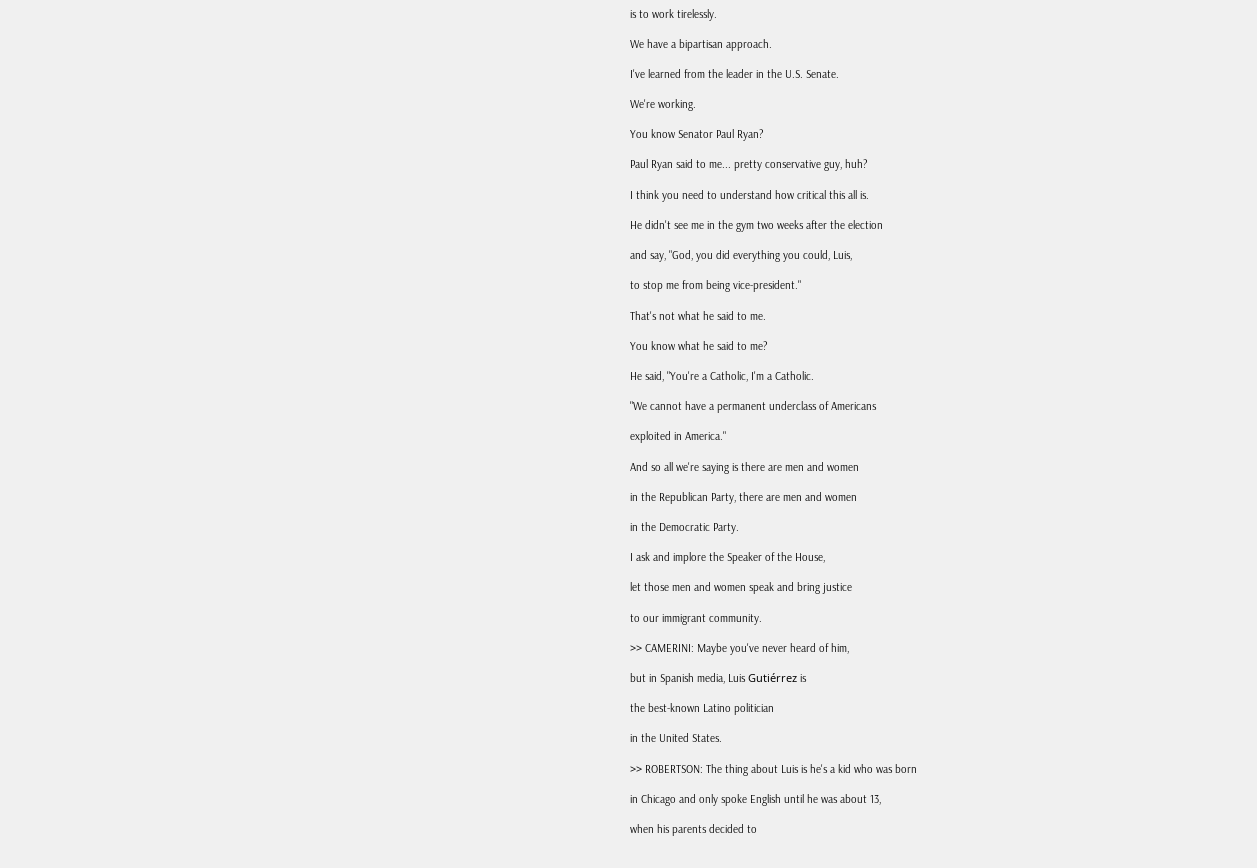is to work tirelessly.

We have a bipartisan approach.

I've learned from the leader in the U.S. Senate.

We're working.

You know Senator Paul Ryan?

Paul Ryan said to me... pretty conservative guy, huh?

I think you need to understand how critical this all is.

He didn't see me in the gym two weeks after the election

and say, "God, you did everything you could, Luis,

to stop me from being vice-president."

That's not what he said to me.

You know what he said to me?

He said, "You're a Catholic, I'm a Catholic.

"We cannot have a permanent underclass of Americans

exploited in America."

And so all we're saying is there are men and women

in the Republican Party, there are men and women

in the Democratic Party.

I ask and implore the Speaker of the House,

let those men and women speak and bring justice

to our immigrant community.

>> CAMERINI: Maybe you've never heard of him,

but in Spanish media, Luis Gutiérrez is

the best-known Latino politician

in the United States.

>> ROBERTSON: The thing about Luis is he's a kid who was born

in Chicago and only spoke English until he was about 13,

when his parents decided to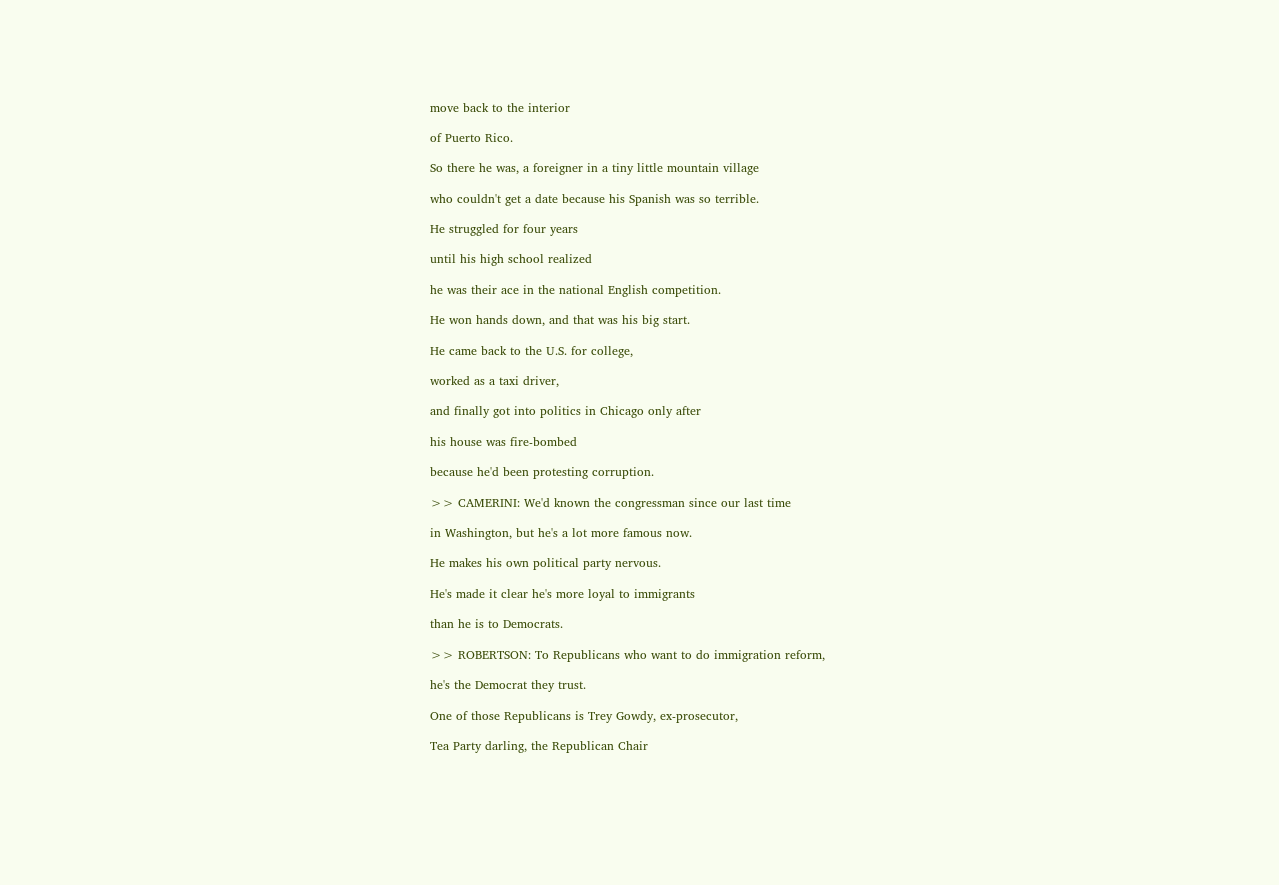move back to the interior

of Puerto Rico.

So there he was, a foreigner in a tiny little mountain village

who couldn't get a date because his Spanish was so terrible.

He struggled for four years

until his high school realized

he was their ace in the national English competition.

He won hands down, and that was his big start.

He came back to the U.S. for college,

worked as a taxi driver,

and finally got into politics in Chicago only after

his house was fire-bombed

because he'd been protesting corruption.

>> CAMERINI: We'd known the congressman since our last time

in Washington, but he's a lot more famous now.

He makes his own political party nervous.

He's made it clear he's more loyal to immigrants

than he is to Democrats.

>> ROBERTSON: To Republicans who want to do immigration reform,

he's the Democrat they trust.

One of those Republicans is Trey Gowdy, ex-prosecutor,

Tea Party darling, the Republican Chair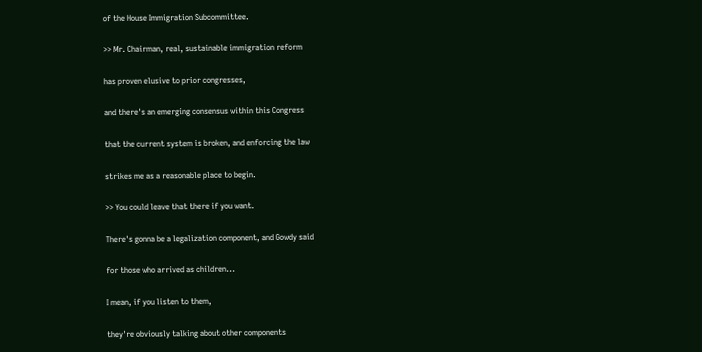of the House Immigration Subcommittee.

>> Mr. Chairman, real, sustainable immigration reform

has proven elusive to prior congresses,

and there's an emerging consensus within this Congress

that the current system is broken, and enforcing the law

strikes me as a reasonable place to begin.

>> You could leave that there if you want.

There's gonna be a legalization component, and Gowdy said

for those who arrived as children...

I mean, if you listen to them,

they're obviously talking about other components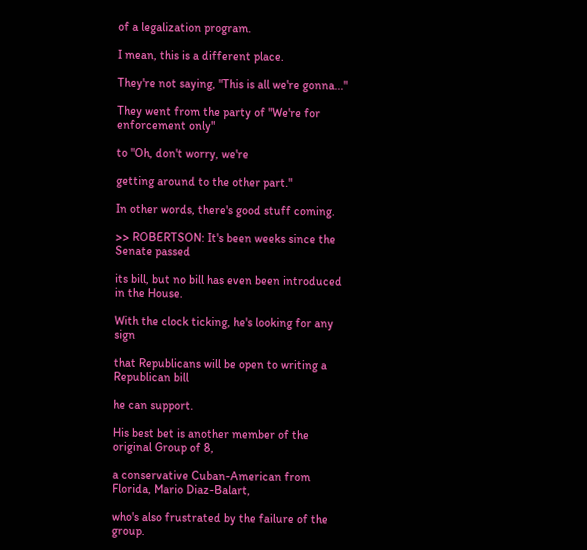of a legalization program.

I mean, this is a different place.

They're not saying, "This is all we're gonna..."

They went from the party of "We're for enforcement only"

to "Oh, don't worry, we're

getting around to the other part."

In other words, there's good stuff coming.

>> ROBERTSON: It's been weeks since the Senate passed

its bill, but no bill has even been introduced in the House.

With the clock ticking, he's looking for any sign

that Republicans will be open to writing a Republican bill

he can support.

His best bet is another member of the original Group of 8,

a conservative Cuban-American from Florida, Mario Diaz-Balart,

who's also frustrated by the failure of the group.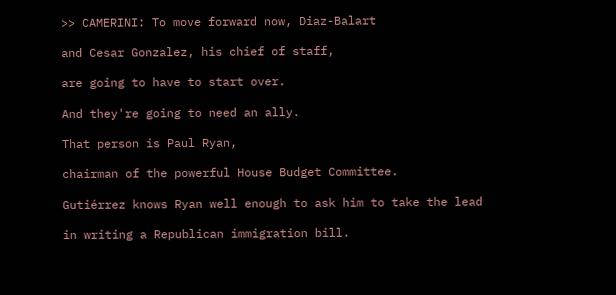>> CAMERINI: To move forward now, Diaz-Balart

and Cesar Gonzalez, his chief of staff,

are going to have to start over.

And they're going to need an ally.

That person is Paul Ryan,

chairman of the powerful House Budget Committee.

Gutiérrez knows Ryan well enough to ask him to take the lead

in writing a Republican immigration bill.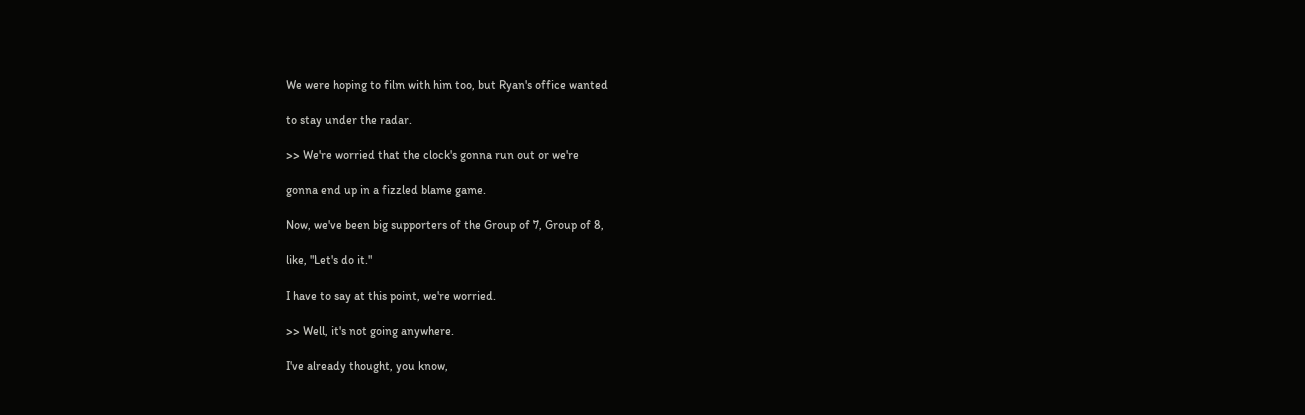We were hoping to film with him too, but Ryan's office wanted

to stay under the radar.

>> We're worried that the clock's gonna run out or we're

gonna end up in a fizzled blame game.

Now, we've been big supporters of the Group of 7, Group of 8,

like, "Let's do it."

I have to say at this point, we're worried.

>> Well, it's not going anywhere.

I've already thought, you know,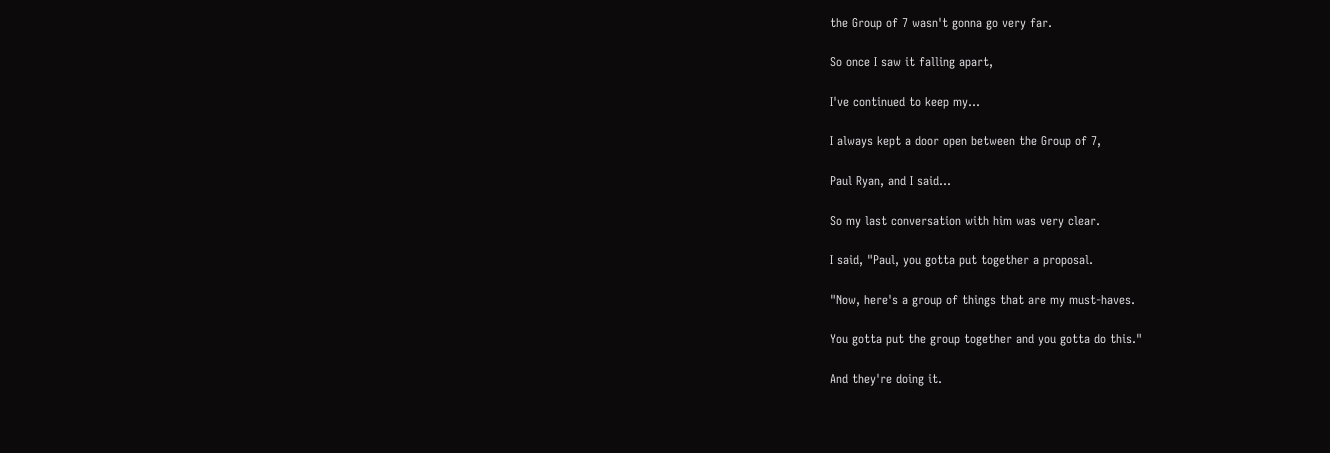the Group of 7 wasn't gonna go very far.

So once I saw it falling apart,

I've continued to keep my...

I always kept a door open between the Group of 7,

Paul Ryan, and I said...

So my last conversation with him was very clear.

I said, "Paul, you gotta put together a proposal.

"Now, here's a group of things that are my must-haves.

You gotta put the group together and you gotta do this."

And they're doing it.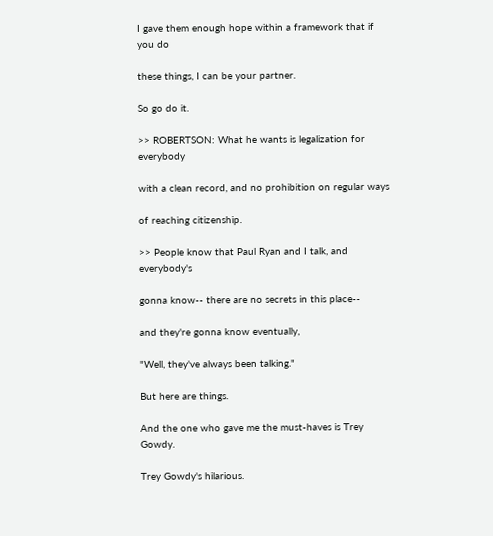I gave them enough hope within a framework that if you do

these things, I can be your partner.

So go do it.

>> ROBERTSON: What he wants is legalization for everybody

with a clean record, and no prohibition on regular ways

of reaching citizenship.

>> People know that Paul Ryan and I talk, and everybody's

gonna know-- there are no secrets in this place--

and they're gonna know eventually,

"Well, they've always been talking."

But here are things.

And the one who gave me the must-haves is Trey Gowdy.

Trey Gowdy's hilarious.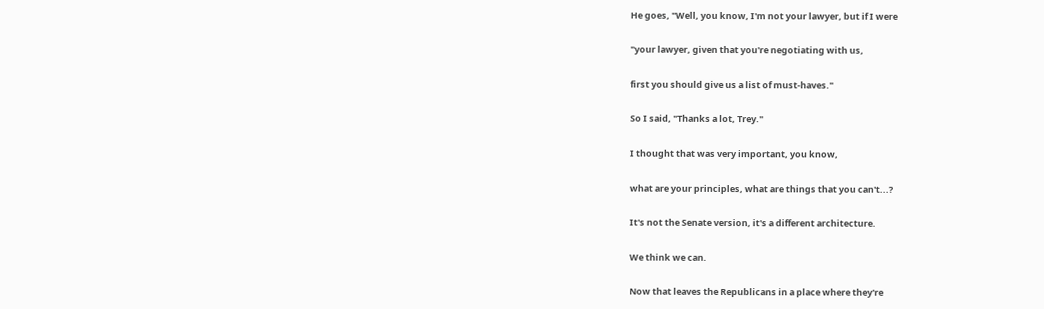He goes, "Well, you know, I'm not your lawyer, but if I were

"your lawyer, given that you're negotiating with us,

first you should give us a list of must-haves."

So I said, "Thanks a lot, Trey."

I thought that was very important, you know,

what are your principles, what are things that you can't...?

It's not the Senate version, it's a different architecture.

We think we can.

Now that leaves the Republicans in a place where they're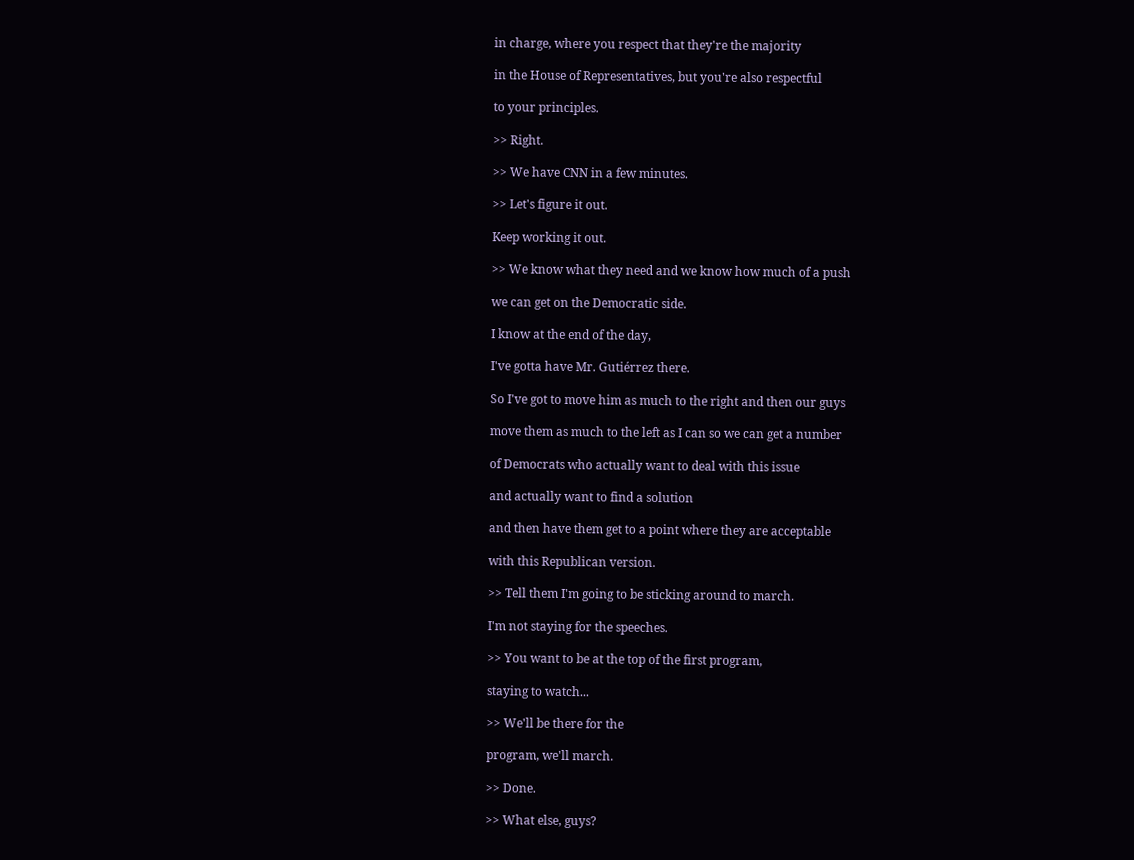in charge, where you respect that they're the majority

in the House of Representatives, but you're also respectful

to your principles.

>> Right.

>> We have CNN in a few minutes.

>> Let's figure it out.

Keep working it out.

>> We know what they need and we know how much of a push

we can get on the Democratic side.

I know at the end of the day,

I've gotta have Mr. Gutiérrez there.

So I've got to move him as much to the right and then our guys

move them as much to the left as I can so we can get a number

of Democrats who actually want to deal with this issue

and actually want to find a solution

and then have them get to a point where they are acceptable

with this Republican version.

>> Tell them I'm going to be sticking around to march.

I'm not staying for the speeches.

>> You want to be at the top of the first program,

staying to watch...

>> We'll be there for the

program, we'll march.

>> Done.

>> What else, guys?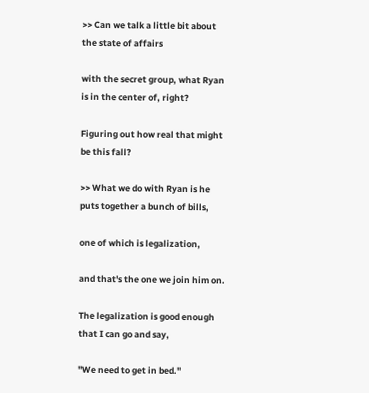>> Can we talk a little bit about the state of affairs

with the secret group, what Ryan is in the center of, right?

Figuring out how real that might be this fall?

>> What we do with Ryan is he puts together a bunch of bills,

one of which is legalization,

and that's the one we join him on.

The legalization is good enough that I can go and say,

"We need to get in bed."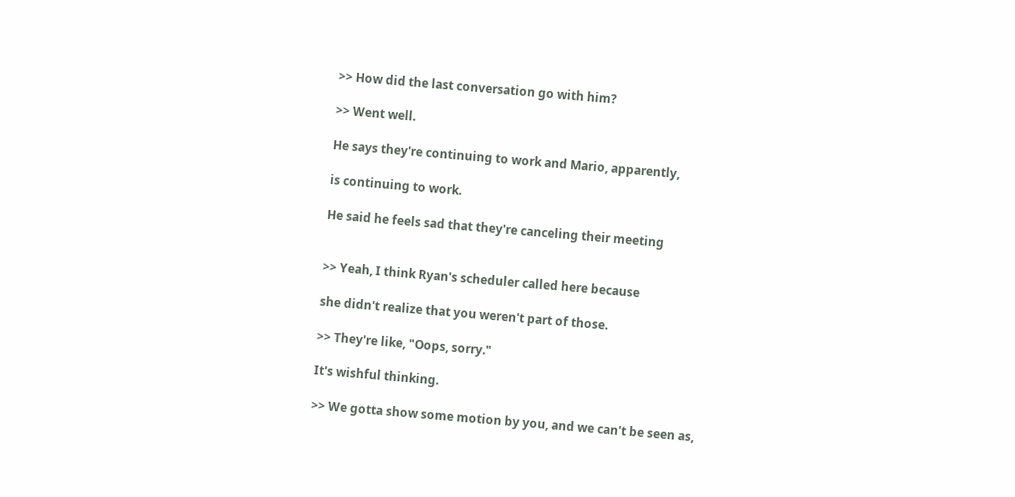>> How did the last conversation go with him?

>> Went well.

He says they're continuing to work and Mario, apparently,

is continuing to work.

He said he feels sad that they're canceling their meeting


>> Yeah, I think Ryan's scheduler called here because

she didn't realize that you weren't part of those.

>> They're like, "Oops, sorry."

It's wishful thinking.

>> We gotta show some motion by you, and we can't be seen as,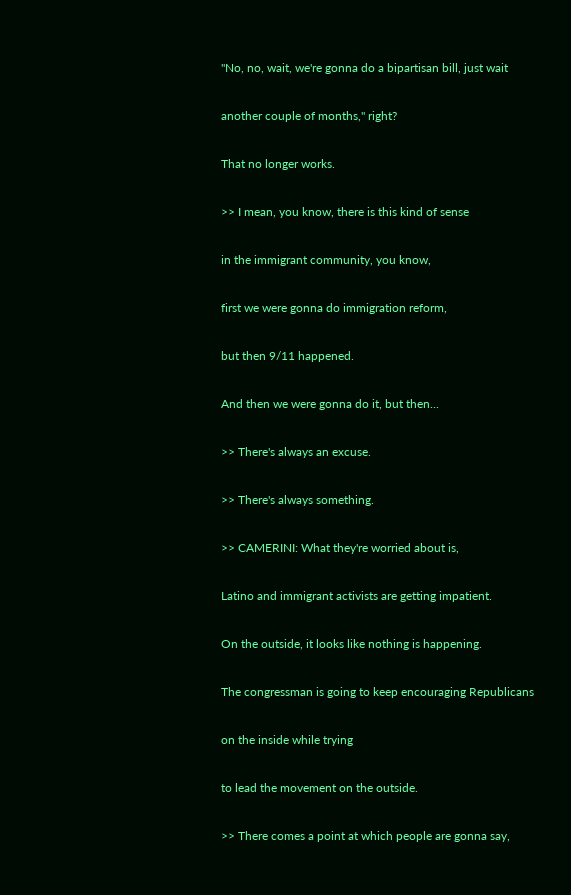"No, no, wait, we're gonna do a bipartisan bill, just wait

another couple of months," right?

That no longer works.

>> I mean, you know, there is this kind of sense

in the immigrant community, you know,

first we were gonna do immigration reform,

but then 9/11 happened.

And then we were gonna do it, but then...

>> There's always an excuse.

>> There's always something.

>> CAMERINI: What they're worried about is,

Latino and immigrant activists are getting impatient.

On the outside, it looks like nothing is happening.

The congressman is going to keep encouraging Republicans

on the inside while trying

to lead the movement on the outside.

>> There comes a point at which people are gonna say,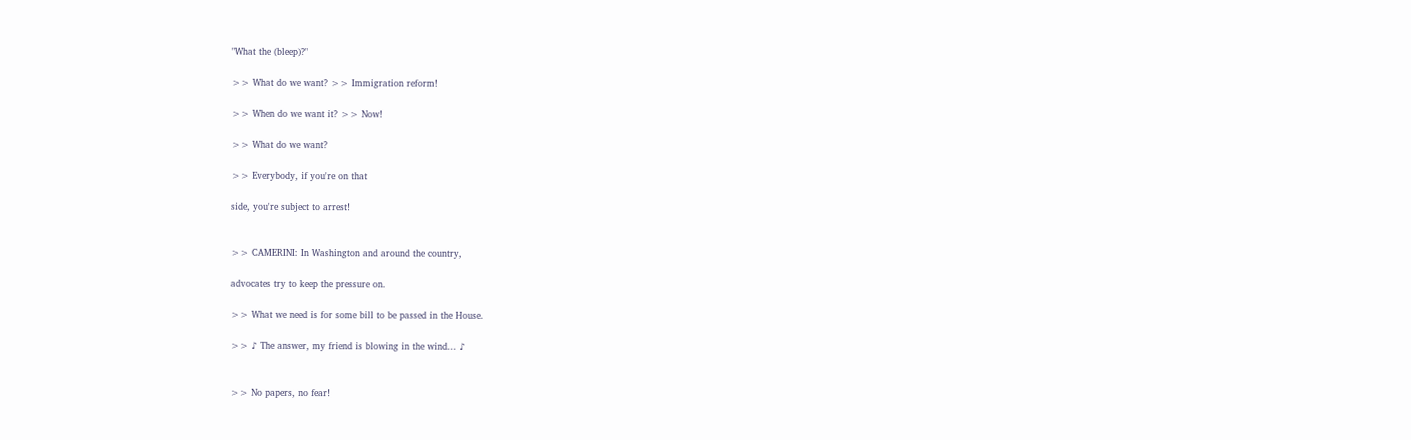"What the (bleep)?"

>> What do we want? >> Immigration reform!

>> When do we want it? >> Now!

>> What do we want?

>> Everybody, if you're on that

side, you're subject to arrest!


>> CAMERINI: In Washington and around the country,

advocates try to keep the pressure on.

>> What we need is for some bill to be passed in the House.

>> ♪ The answer, my friend is blowing in the wind... ♪


>> No papers, no fear!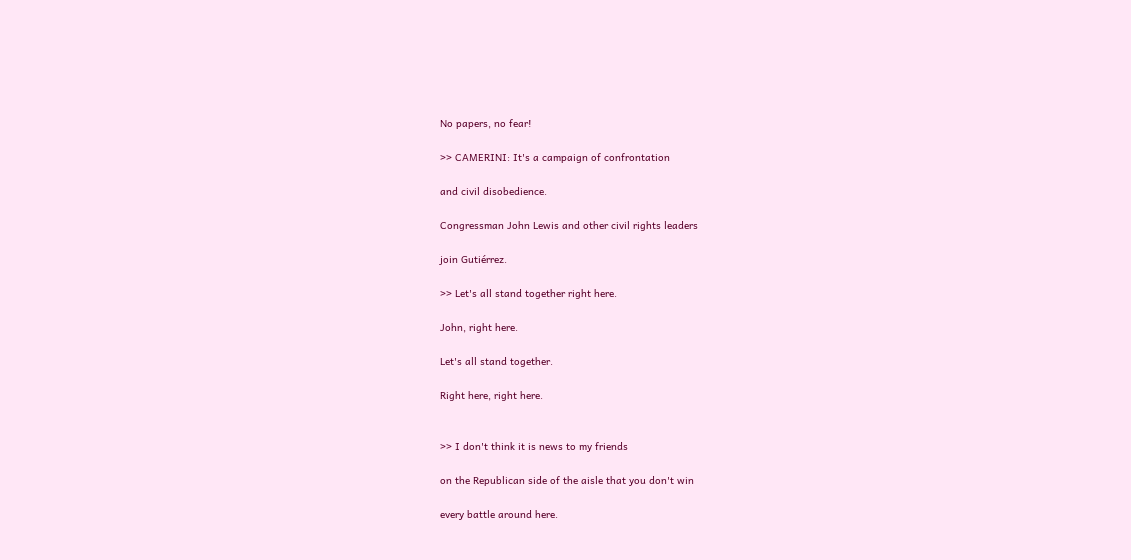No papers, no fear!

>> CAMERINI: It's a campaign of confrontation

and civil disobedience.

Congressman John Lewis and other civil rights leaders

join Gutiérrez.

>> Let's all stand together right here.

John, right here.

Let's all stand together.

Right here, right here.


>> I don't think it is news to my friends

on the Republican side of the aisle that you don't win

every battle around here.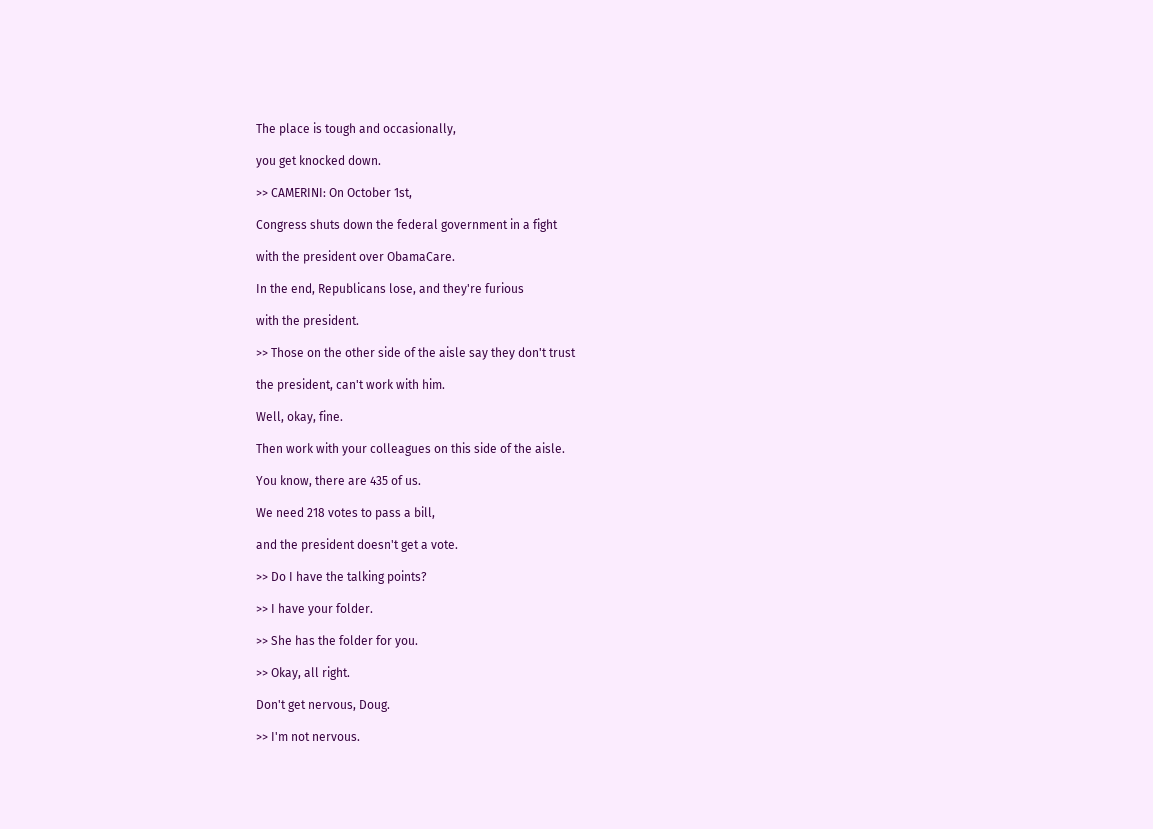The place is tough and occasionally,

you get knocked down.

>> CAMERINI: On October 1st,

Congress shuts down the federal government in a fight

with the president over ObamaCare.

In the end, Republicans lose, and they're furious

with the president.

>> Those on the other side of the aisle say they don't trust

the president, can't work with him.

Well, okay, fine.

Then work with your colleagues on this side of the aisle.

You know, there are 435 of us.

We need 218 votes to pass a bill,

and the president doesn't get a vote.

>> Do I have the talking points?

>> I have your folder.

>> She has the folder for you.

>> Okay, all right.

Don't get nervous, Doug.

>> I'm not nervous.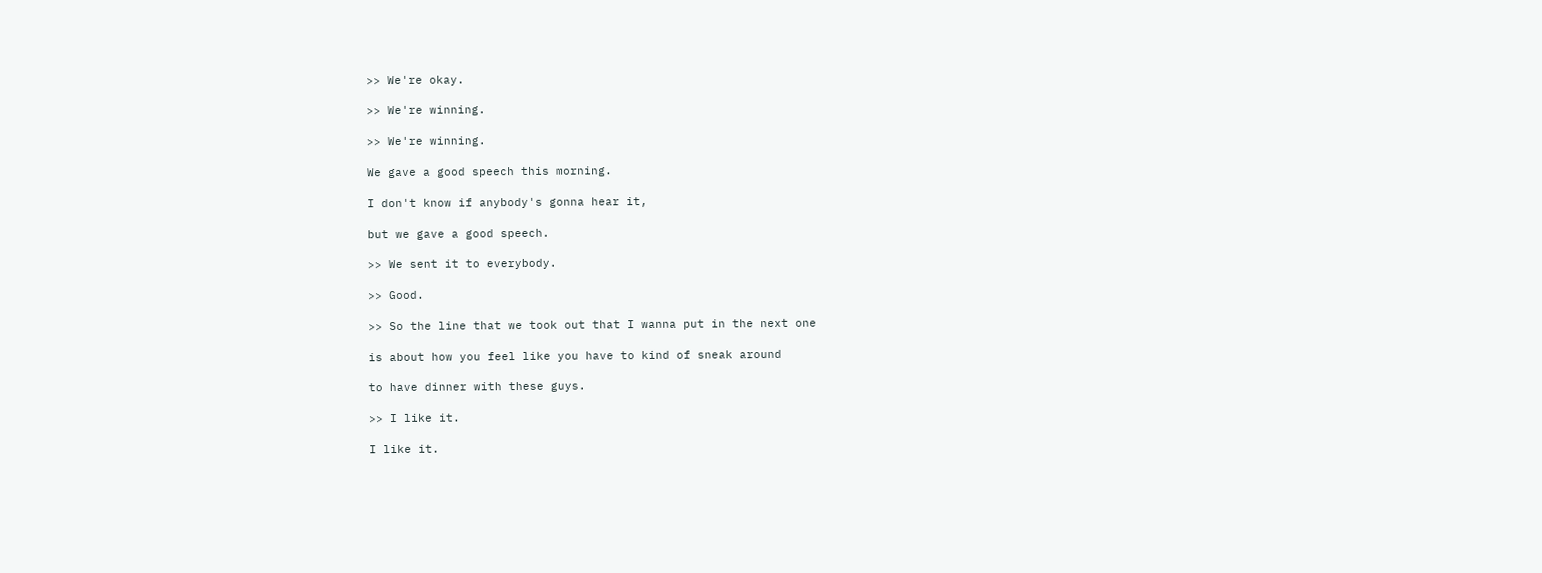>> We're okay.

>> We're winning.

>> We're winning.

We gave a good speech this morning.

I don't know if anybody's gonna hear it,

but we gave a good speech.

>> We sent it to everybody.

>> Good.

>> So the line that we took out that I wanna put in the next one

is about how you feel like you have to kind of sneak around

to have dinner with these guys.

>> I like it.

I like it.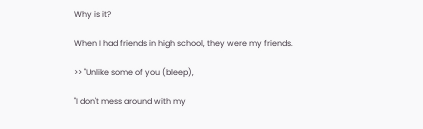Why is it?

When I had friends in high school, they were my friends.

>> "Unlike some of you (bleep),

"I don't mess around with my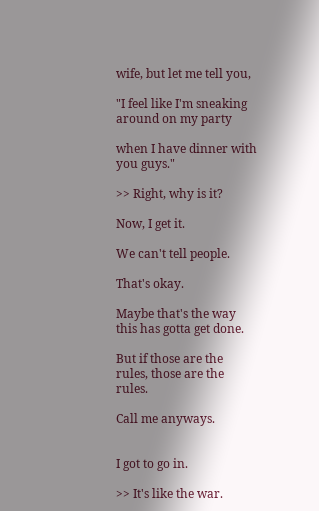wife, but let me tell you,

"I feel like I'm sneaking around on my party

when I have dinner with you guys."

>> Right, why is it?

Now, I get it.

We can't tell people.

That's okay.

Maybe that's the way this has gotta get done.

But if those are the rules, those are the rules.

Call me anyways.


I got to go in.

>> It's like the war.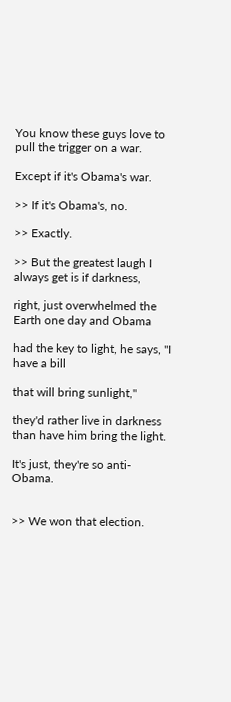You know these guys love to pull the trigger on a war.

Except if it's Obama's war.

>> If it's Obama's, no.

>> Exactly.

>> But the greatest laugh I always get is if darkness,

right, just overwhelmed the Earth one day and Obama

had the key to light, he says, "I have a bill

that will bring sunlight,"

they'd rather live in darkness than have him bring the light.

It's just, they're so anti-Obama.


>> We won that election.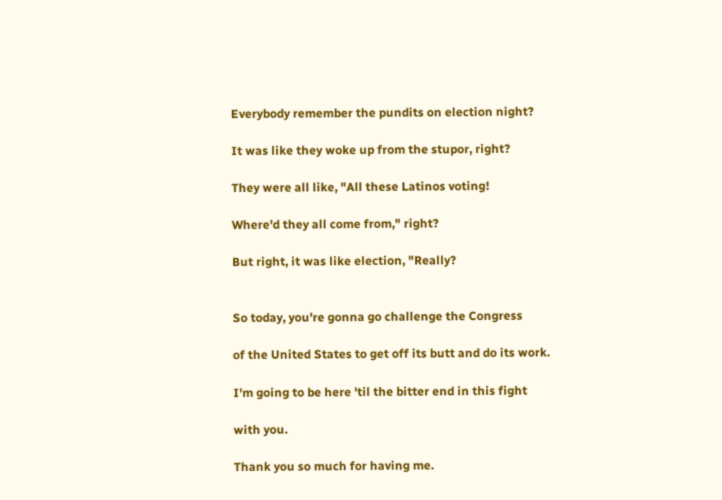Everybody remember the pundits on election night?

It was like they woke up from the stupor, right?

They were all like, "All these Latinos voting!

Where'd they all come from," right?

But right, it was like election, "Really?


So today, you're gonna go challenge the Congress

of the United States to get off its butt and do its work.

I'm going to be here 'til the bitter end in this fight

with you.

Thank you so much for having me.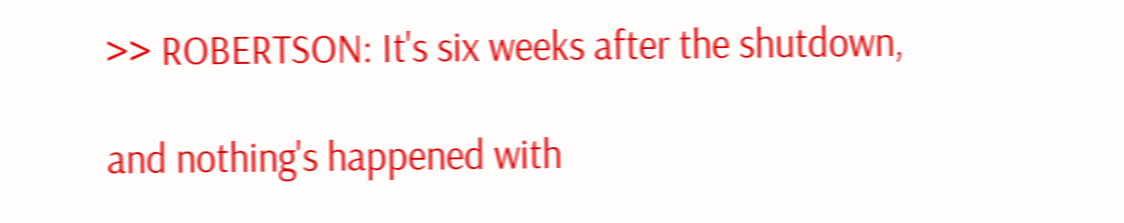>> ROBERTSON: It's six weeks after the shutdown,

and nothing's happened with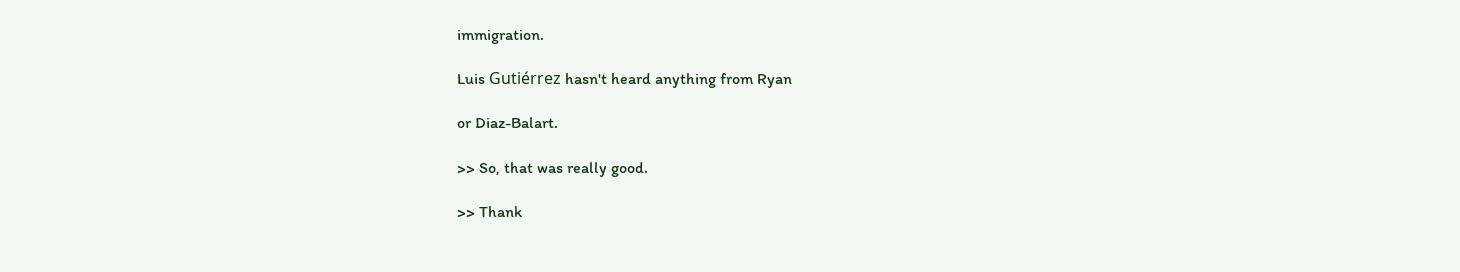immigration.

Luis Gutiérrez hasn't heard anything from Ryan

or Diaz-Balart.

>> So, that was really good.

>> Thank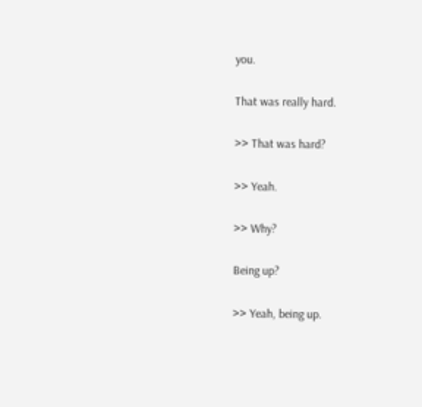you.

That was really hard.

>> That was hard?

>> Yeah.

>> Why?

Being up?

>> Yeah, being up.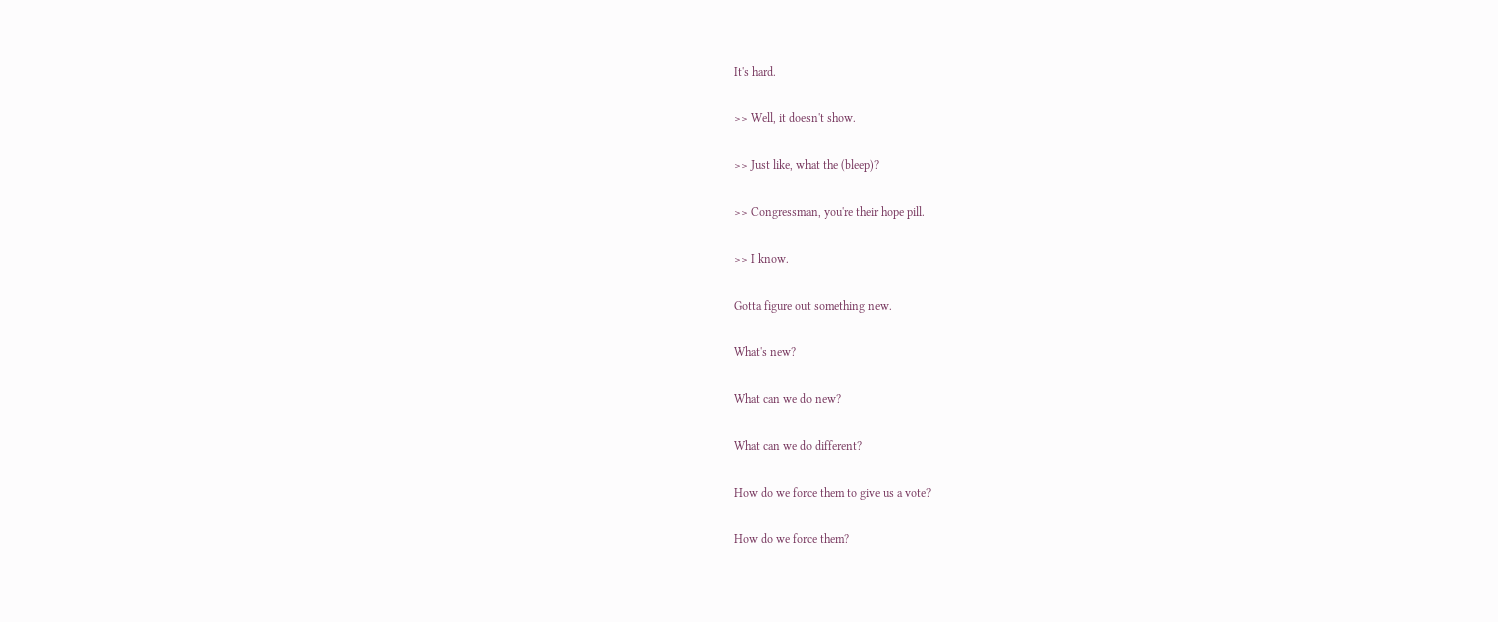It's hard.

>> Well, it doesn't show.

>> Just like, what the (bleep)?

>> Congressman, you're their hope pill.

>> I know.

Gotta figure out something new.

What's new?

What can we do new?

What can we do different?

How do we force them to give us a vote?

How do we force them?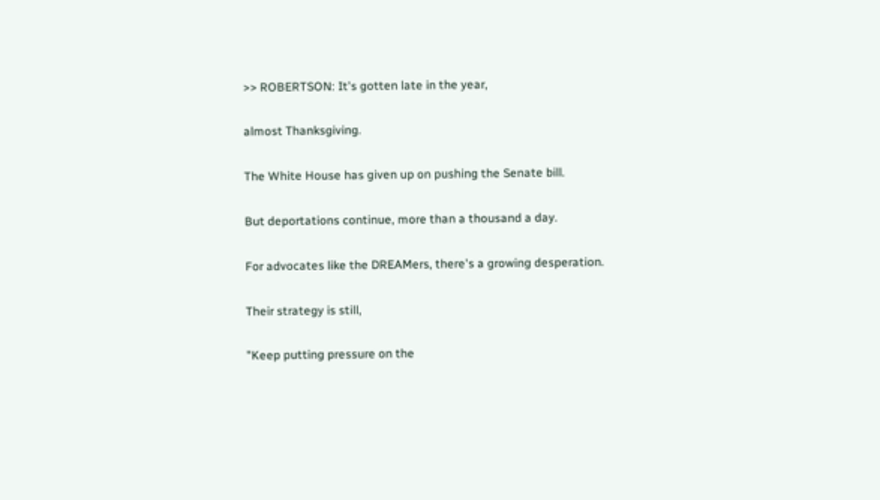>> ROBERTSON: It's gotten late in the year,

almost Thanksgiving.

The White House has given up on pushing the Senate bill.

But deportations continue, more than a thousand a day.

For advocates like the DREAMers, there's a growing desperation.

Their strategy is still,

"Keep putting pressure on the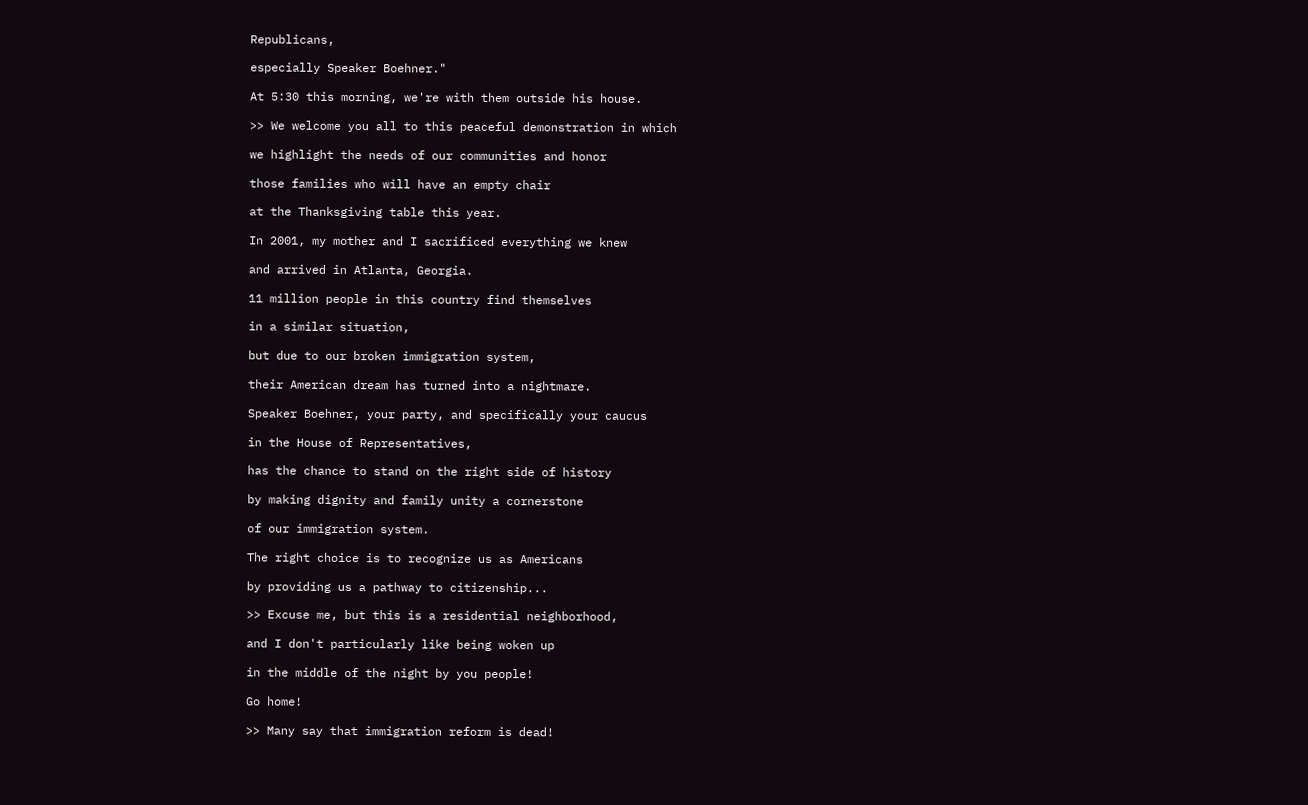Republicans,

especially Speaker Boehner."

At 5:30 this morning, we're with them outside his house.

>> We welcome you all to this peaceful demonstration in which

we highlight the needs of our communities and honor

those families who will have an empty chair

at the Thanksgiving table this year.

In 2001, my mother and I sacrificed everything we knew

and arrived in Atlanta, Georgia.

11 million people in this country find themselves

in a similar situation,

but due to our broken immigration system,

their American dream has turned into a nightmare.

Speaker Boehner, your party, and specifically your caucus

in the House of Representatives,

has the chance to stand on the right side of history

by making dignity and family unity a cornerstone

of our immigration system.

The right choice is to recognize us as Americans

by providing us a pathway to citizenship...

>> Excuse me, but this is a residential neighborhood,

and I don't particularly like being woken up

in the middle of the night by you people!

Go home!

>> Many say that immigration reform is dead!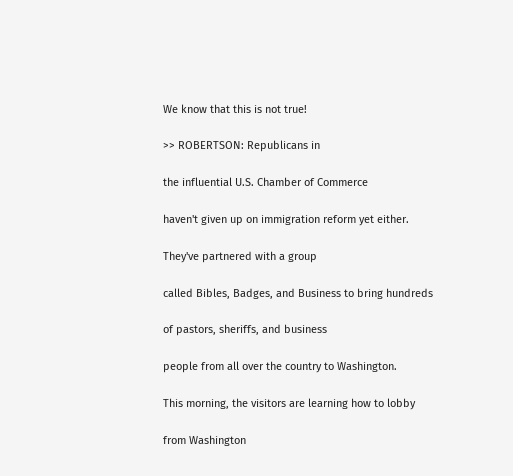We know that this is not true!

>> ROBERTSON: Republicans in

the influential U.S. Chamber of Commerce

haven't given up on immigration reform yet either.

They've partnered with a group

called Bibles, Badges, and Business to bring hundreds

of pastors, sheriffs, and business

people from all over the country to Washington.

This morning, the visitors are learning how to lobby

from Washington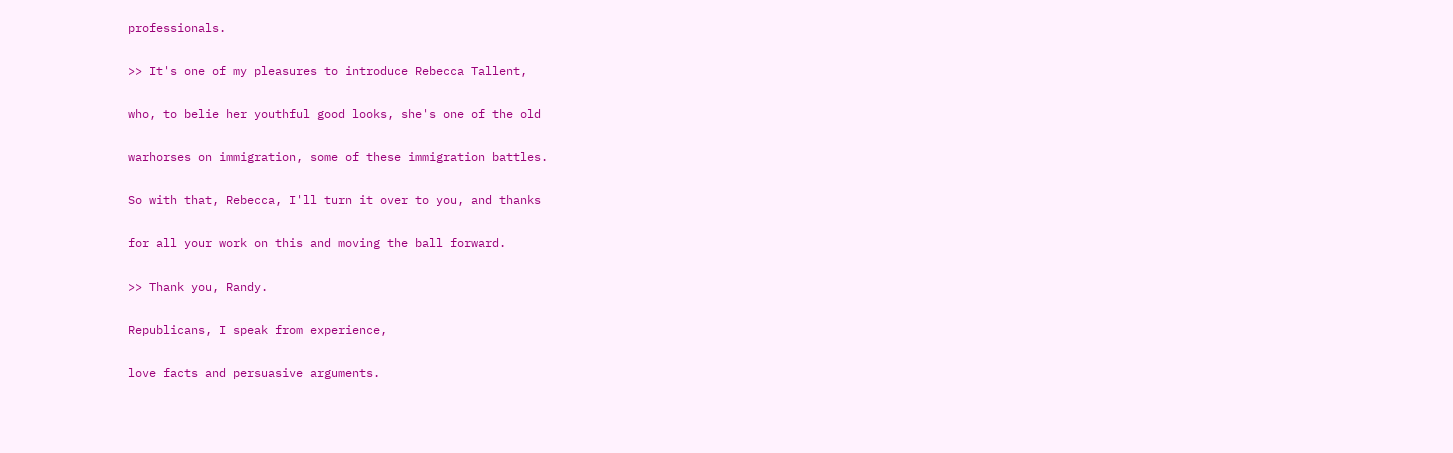professionals.

>> It's one of my pleasures to introduce Rebecca Tallent,

who, to belie her youthful good looks, she's one of the old

warhorses on immigration, some of these immigration battles.

So with that, Rebecca, I'll turn it over to you, and thanks

for all your work on this and moving the ball forward.

>> Thank you, Randy.

Republicans, I speak from experience,

love facts and persuasive arguments.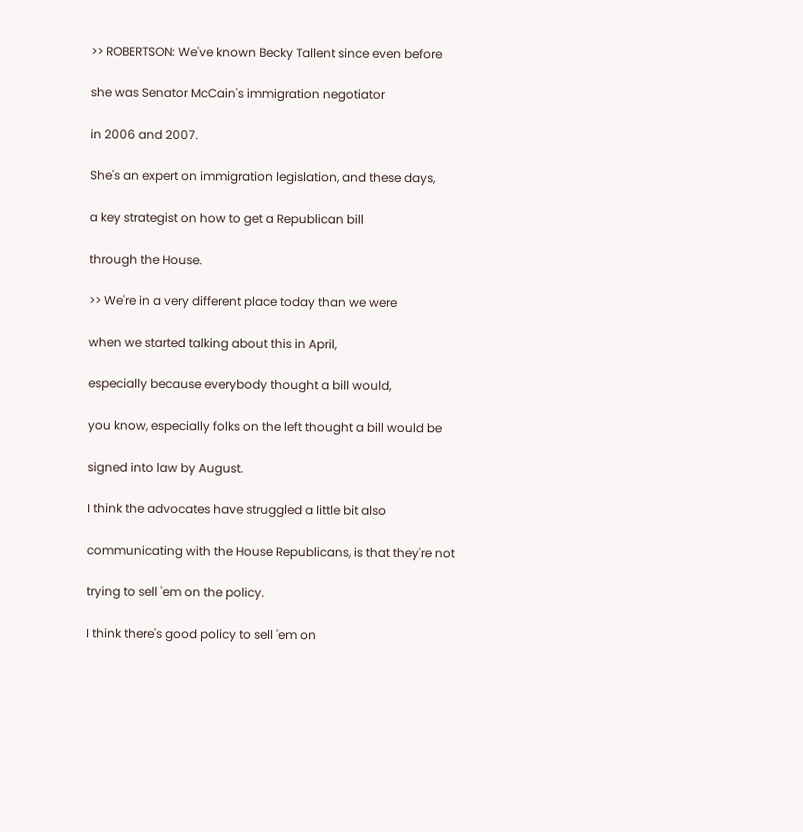>> ROBERTSON: We've known Becky Tallent since even before

she was Senator McCain's immigration negotiator

in 2006 and 2007.

She's an expert on immigration legislation, and these days,

a key strategist on how to get a Republican bill

through the House.

>> We're in a very different place today than we were

when we started talking about this in April,

especially because everybody thought a bill would,

you know, especially folks on the left thought a bill would be

signed into law by August.

I think the advocates have struggled a little bit also

communicating with the House Republicans, is that they're not

trying to sell 'em on the policy.

I think there's good policy to sell 'em on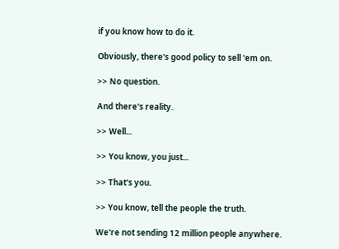if you know how to do it.

Obviously, there's good policy to sell 'em on.

>> No question.

And there's reality.

>> Well...

>> You know, you just...

>> That's you.

>> You know, tell the people the truth.

We're not sending 12 million people anywhere.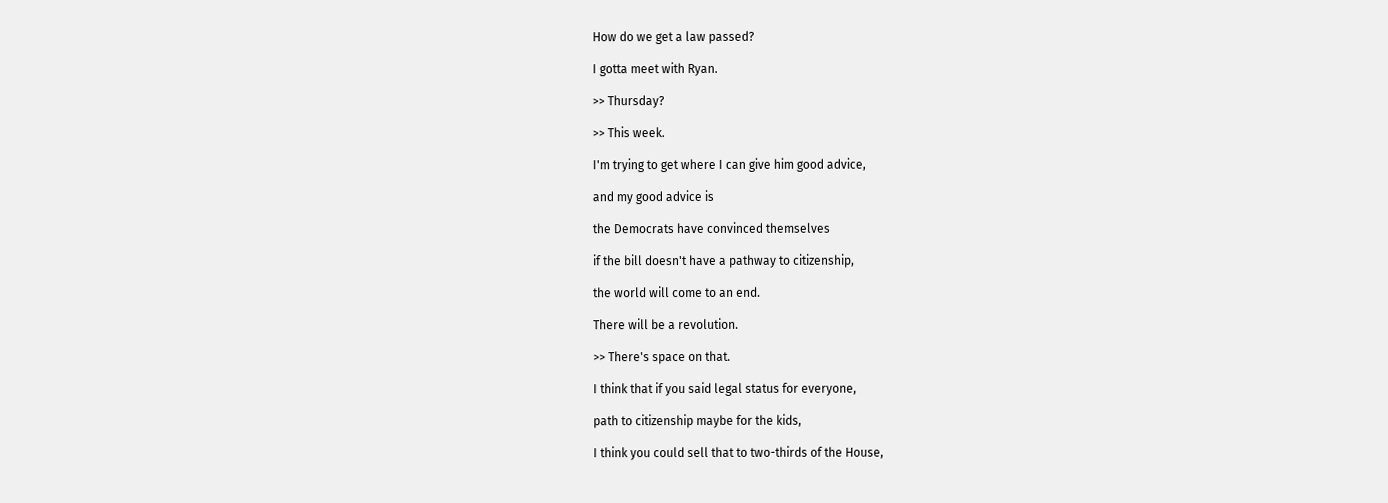How do we get a law passed?

I gotta meet with Ryan.

>> Thursday?

>> This week.

I'm trying to get where I can give him good advice,

and my good advice is

the Democrats have convinced themselves

if the bill doesn't have a pathway to citizenship,

the world will come to an end.

There will be a revolution.

>> There's space on that.

I think that if you said legal status for everyone,

path to citizenship maybe for the kids,

I think you could sell that to two-thirds of the House,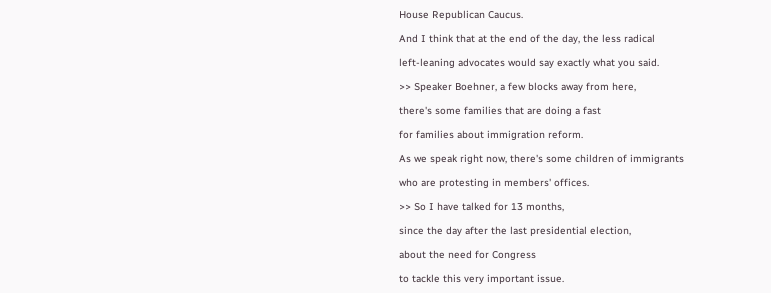House Republican Caucus.

And I think that at the end of the day, the less radical

left-leaning advocates would say exactly what you said.

>> Speaker Boehner, a few blocks away from here,

there's some families that are doing a fast

for families about immigration reform.

As we speak right now, there's some children of immigrants

who are protesting in members' offices.

>> So I have talked for 13 months,

since the day after the last presidential election,

about the need for Congress

to tackle this very important issue.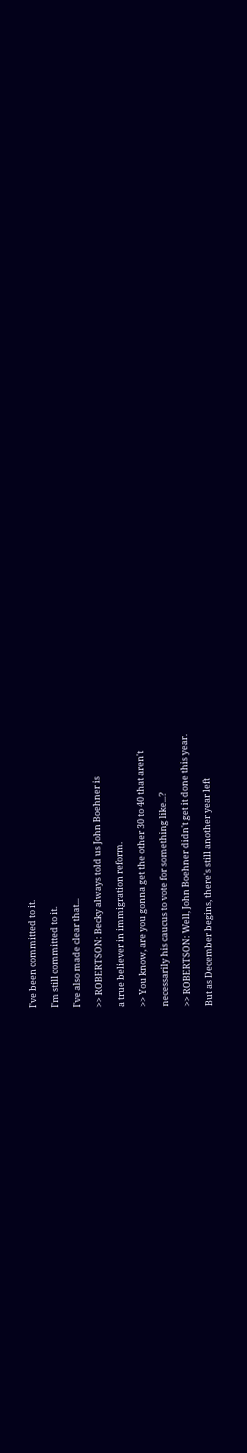I've been committed to it.

I'm still committed to it.

I've also made clear that...

>> ROBERTSON: Becky always told us John Boehner is

a true believer in immigration reform.

>> You know, are you gonna get the other 30 to 40 that aren't

necessarily his caucus to vote for something like...?

>> ROBERTSON: Well, John Boehner didn't get it done this year.

But as December begins, there's still another year left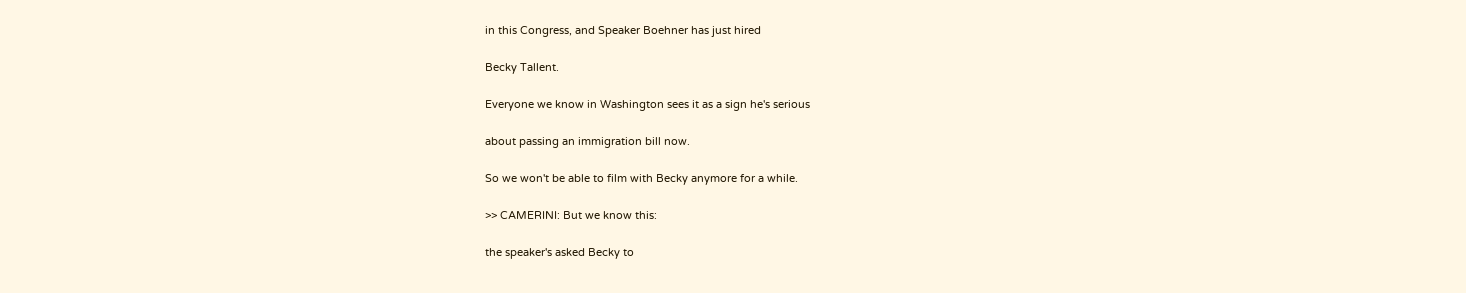in this Congress, and Speaker Boehner has just hired

Becky Tallent.

Everyone we know in Washington sees it as a sign he's serious

about passing an immigration bill now.

So we won't be able to film with Becky anymore for a while.

>> CAMERINI: But we know this:

the speaker's asked Becky to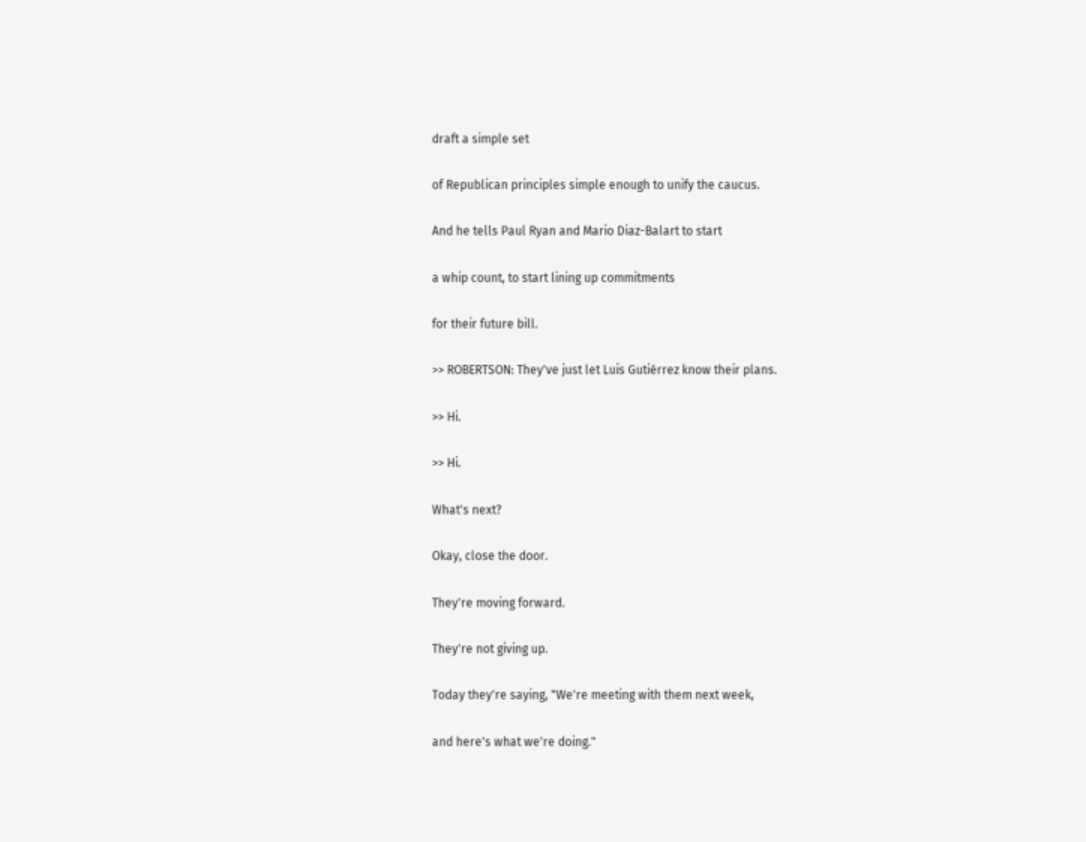draft a simple set

of Republican principles simple enough to unify the caucus.

And he tells Paul Ryan and Mario Diaz-Balart to start

a whip count, to start lining up commitments

for their future bill.

>> ROBERTSON: They've just let Luis Gutiérrez know their plans.

>> Hi.

>> Hi.

What's next?

Okay, close the door.

They're moving forward.

They're not giving up.

Today they're saying, "We're meeting with them next week,

and here's what we're doing."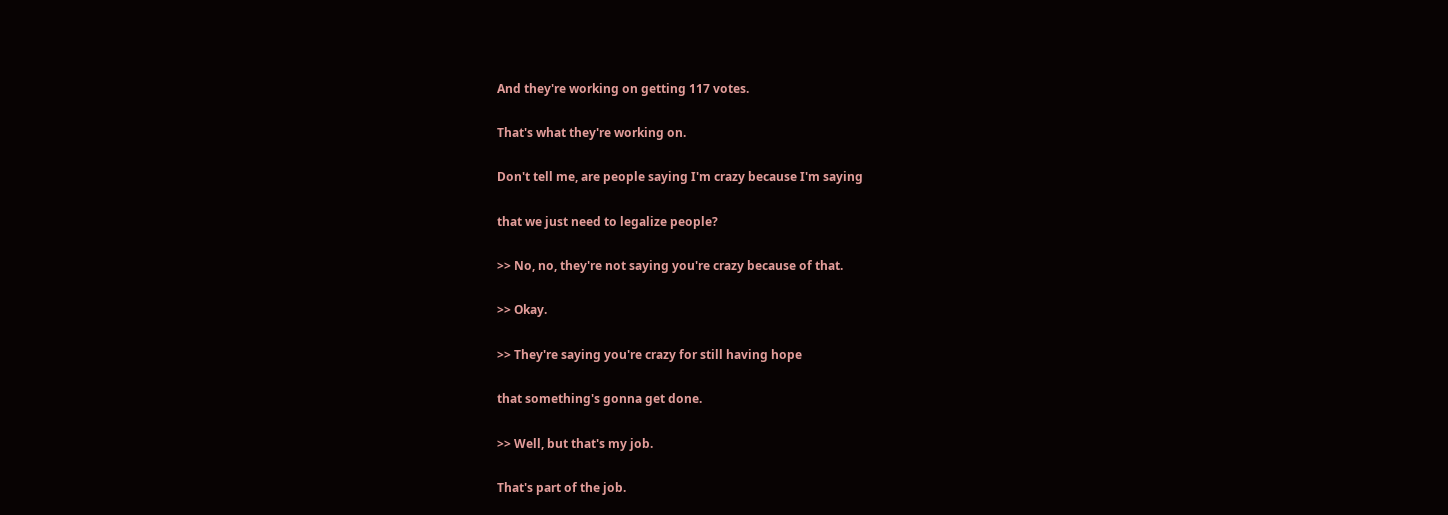And they're working on getting 117 votes.

That's what they're working on.

Don't tell me, are people saying I'm crazy because I'm saying

that we just need to legalize people?

>> No, no, they're not saying you're crazy because of that.

>> Okay.

>> They're saying you're crazy for still having hope

that something's gonna get done.

>> Well, but that's my job.

That's part of the job.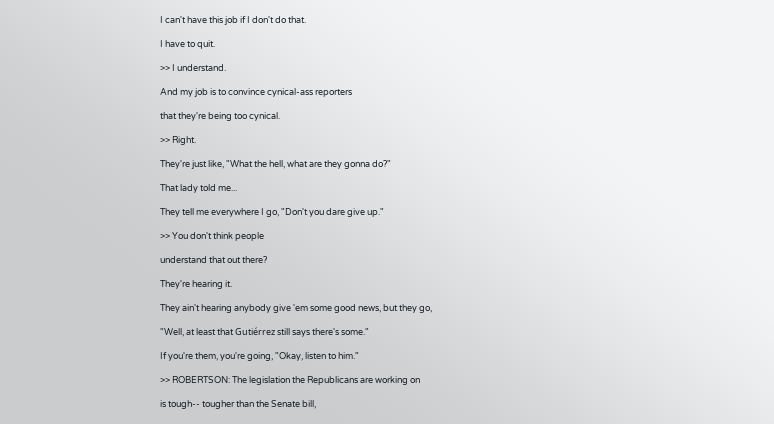I can't have this job if I don't do that.

I have to quit.

>> I understand.

And my job is to convince cynical-ass reporters

that they're being too cynical.

>> Right.

They're just like, "What the hell, what are they gonna do?"

That lady told me...

They tell me everywhere I go, "Don't you dare give up."

>> You don't think people

understand that out there?

They're hearing it.

They ain't hearing anybody give 'em some good news, but they go,

"Well, at least that Gutiérrez still says there's some."

If you're them, you're going, "Okay, listen to him."

>> ROBERTSON: The legislation the Republicans are working on

is tough-- tougher than the Senate bill,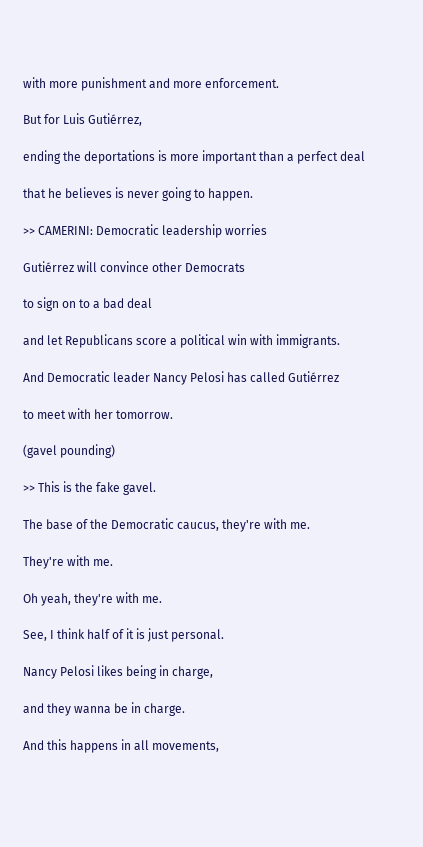with more punishment and more enforcement.

But for Luis Gutiérrez,

ending the deportations is more important than a perfect deal

that he believes is never going to happen.

>> CAMERINI: Democratic leadership worries

Gutiérrez will convince other Democrats

to sign on to a bad deal

and let Republicans score a political win with immigrants.

And Democratic leader Nancy Pelosi has called Gutiérrez

to meet with her tomorrow.

(gavel pounding)

>> This is the fake gavel.

The base of the Democratic caucus, they're with me.

They're with me.

Oh yeah, they're with me.

See, I think half of it is just personal.

Nancy Pelosi likes being in charge,

and they wanna be in charge.

And this happens in all movements,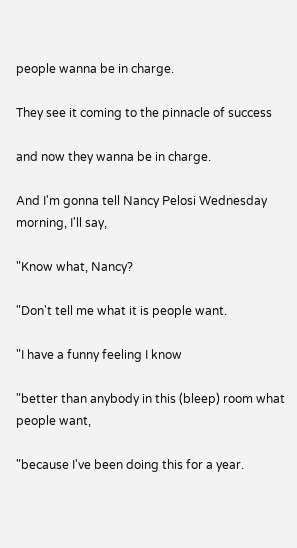people wanna be in charge.

They see it coming to the pinnacle of success

and now they wanna be in charge.

And I'm gonna tell Nancy Pelosi Wednesday morning, I'll say,

"Know what, Nancy?

"Don't tell me what it is people want.

"I have a funny feeling I know

"better than anybody in this (bleep) room what people want,

"because I've been doing this for a year.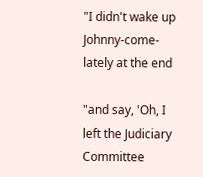"I didn't wake up Johnny-come-lately at the end

"and say, 'Oh, I left the Judiciary Committee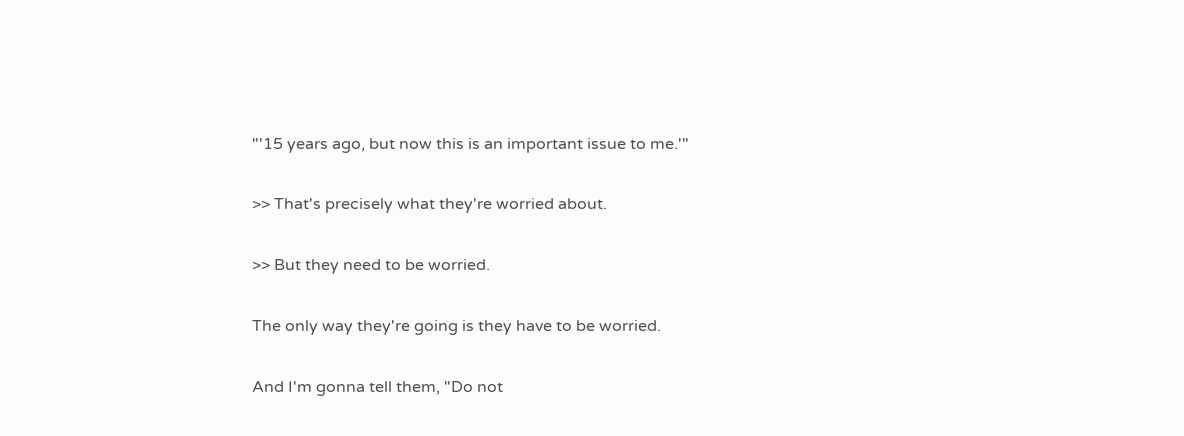"'15 years ago, but now this is an important issue to me.'"

>> That's precisely what they're worried about.

>> But they need to be worried.

The only way they're going is they have to be worried.

And I'm gonna tell them, "Do not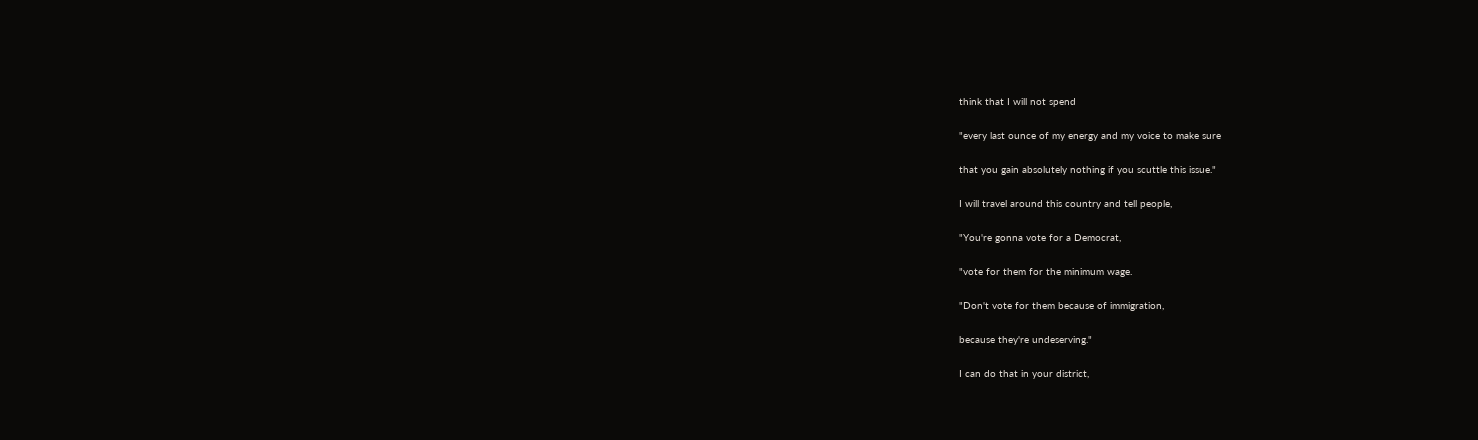think that I will not spend

"every last ounce of my energy and my voice to make sure

that you gain absolutely nothing if you scuttle this issue."

I will travel around this country and tell people,

"You're gonna vote for a Democrat,

"vote for them for the minimum wage.

"Don't vote for them because of immigration,

because they're undeserving."

I can do that in your district,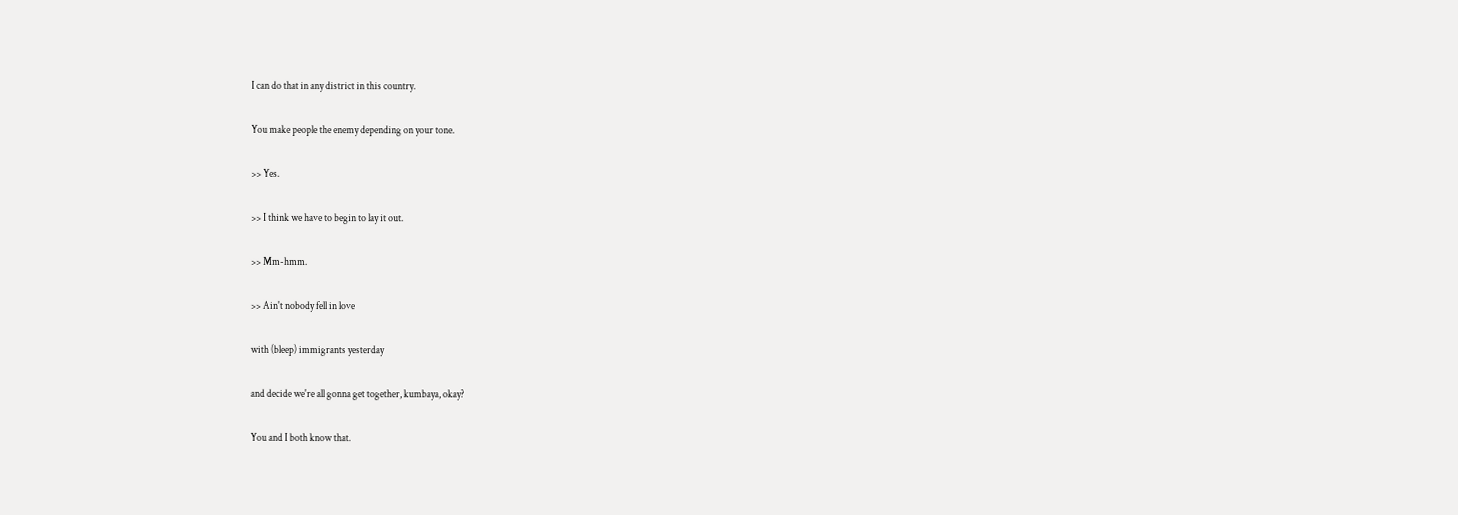I can do that in any district in this country.

You make people the enemy depending on your tone.

>> Yes.

>> I think we have to begin to lay it out.

>> Mm-hmm.

>> Ain't nobody fell in love

with (bleep) immigrants yesterday

and decide we're all gonna get together, kumbaya, okay?

You and I both know that.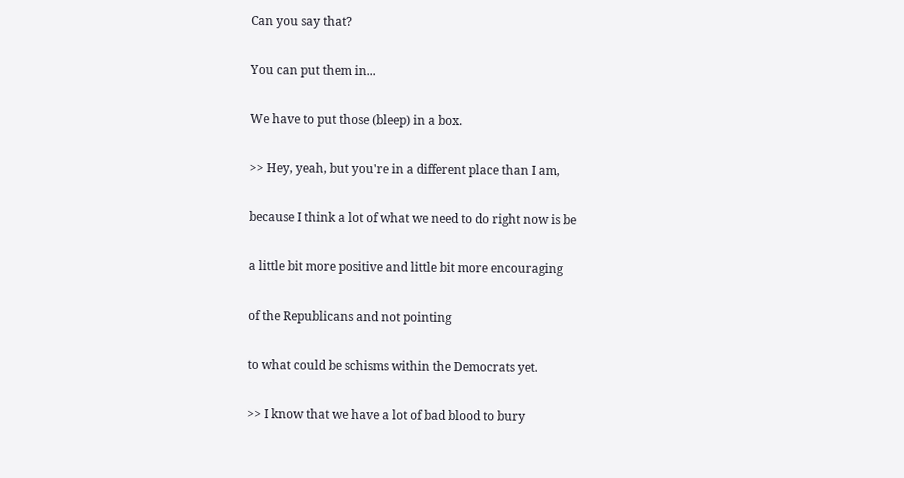Can you say that?

You can put them in...

We have to put those (bleep) in a box.

>> Hey, yeah, but you're in a different place than I am,

because I think a lot of what we need to do right now is be

a little bit more positive and little bit more encouraging

of the Republicans and not pointing

to what could be schisms within the Democrats yet.

>> I know that we have a lot of bad blood to bury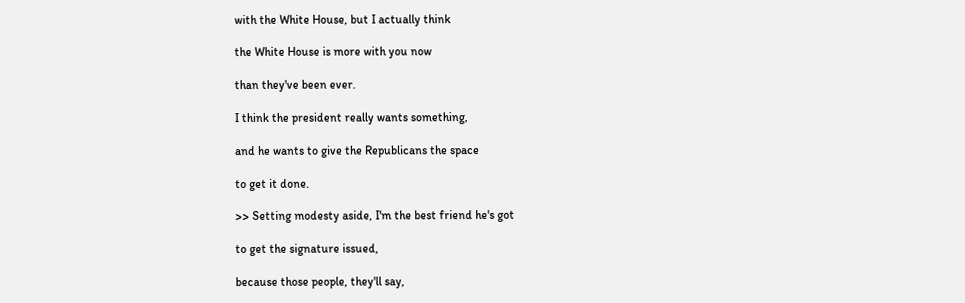with the White House, but I actually think

the White House is more with you now

than they've been ever.

I think the president really wants something,

and he wants to give the Republicans the space

to get it done.

>> Setting modesty aside, I'm the best friend he's got

to get the signature issued,

because those people, they'll say,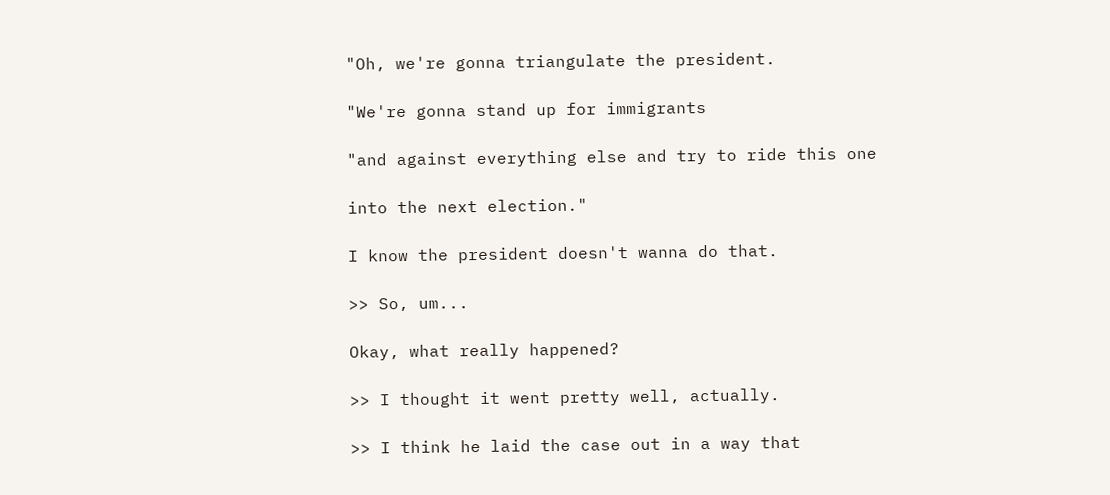"Oh, we're gonna triangulate the president.

"We're gonna stand up for immigrants

"and against everything else and try to ride this one

into the next election."

I know the president doesn't wanna do that.

>> So, um...

Okay, what really happened?

>> I thought it went pretty well, actually.

>> I think he laid the case out in a way that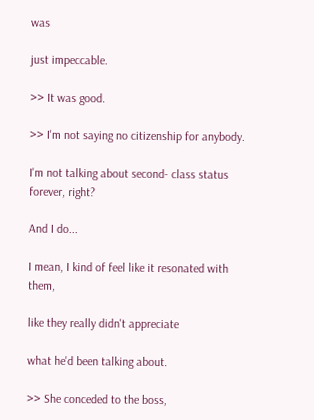was

just impeccable.

>> It was good.

>> I'm not saying no citizenship for anybody.

I'm not talking about second- class status forever, right?

And I do...

I mean, I kind of feel like it resonated with them,

like they really didn't appreciate

what he'd been talking about.

>> She conceded to the boss,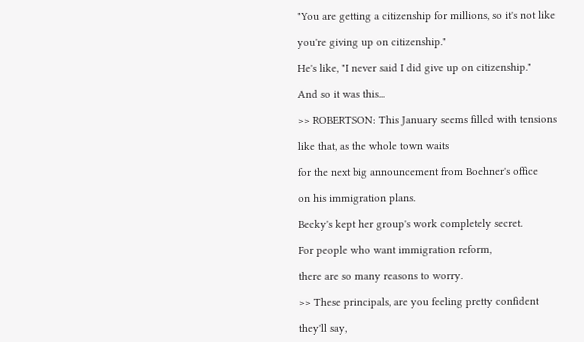"You are getting a citizenship for millions, so it's not like

you're giving up on citizenship."

He's like, "I never said I did give up on citizenship."

And so it was this...

>> ROBERTSON: This January seems filled with tensions

like that, as the whole town waits

for the next big announcement from Boehner's office

on his immigration plans.

Becky's kept her group's work completely secret.

For people who want immigration reform,

there are so many reasons to worry.

>> These principals, are you feeling pretty confident

they'll say,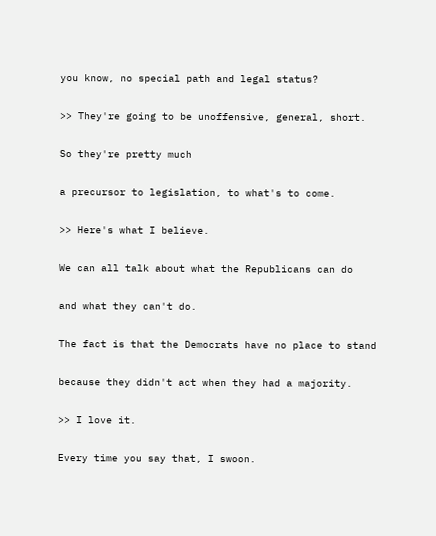you know, no special path and legal status?

>> They're going to be unoffensive, general, short.

So they're pretty much

a precursor to legislation, to what's to come.

>> Here's what I believe.

We can all talk about what the Republicans can do

and what they can't do.

The fact is that the Democrats have no place to stand

because they didn't act when they had a majority.

>> I love it.

Every time you say that, I swoon.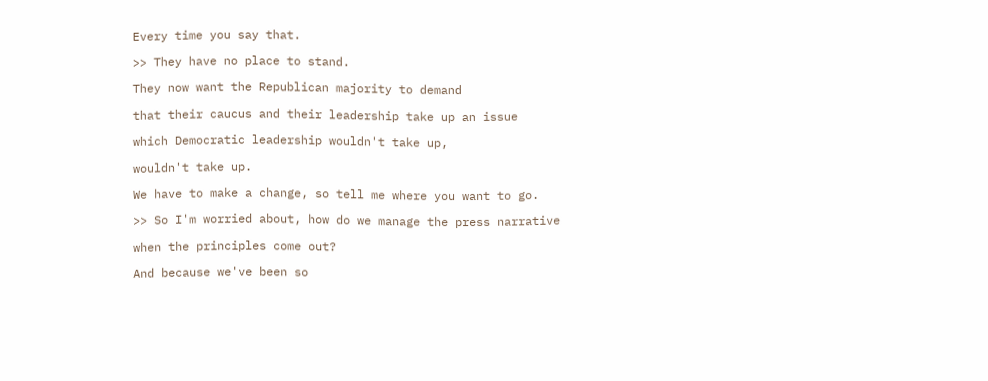Every time you say that.

>> They have no place to stand.

They now want the Republican majority to demand

that their caucus and their leadership take up an issue

which Democratic leadership wouldn't take up,

wouldn't take up.

We have to make a change, so tell me where you want to go.

>> So I'm worried about, how do we manage the press narrative

when the principles come out?

And because we've been so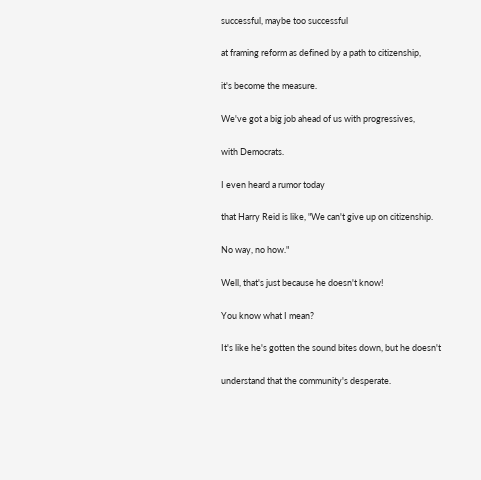successful, maybe too successful

at framing reform as defined by a path to citizenship,

it's become the measure.

We've got a big job ahead of us with progressives,

with Democrats.

I even heard a rumor today

that Harry Reid is like, "We can't give up on citizenship.

No way, no how."

Well, that's just because he doesn't know!

You know what I mean?

It's like he's gotten the sound bites down, but he doesn't

understand that the community's desperate.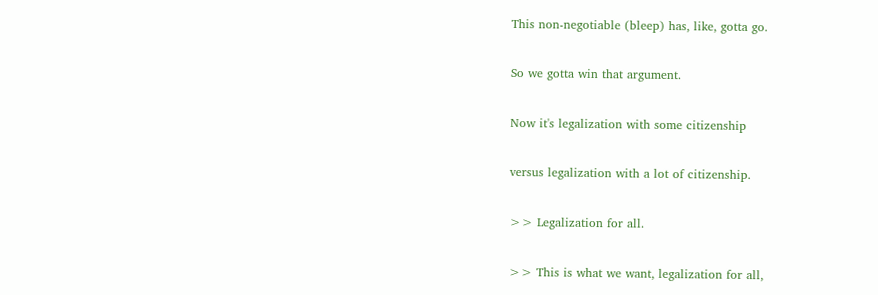This non-negotiable (bleep) has, like, gotta go.

So we gotta win that argument.

Now it's legalization with some citizenship

versus legalization with a lot of citizenship.

>> Legalization for all.

>> This is what we want, legalization for all,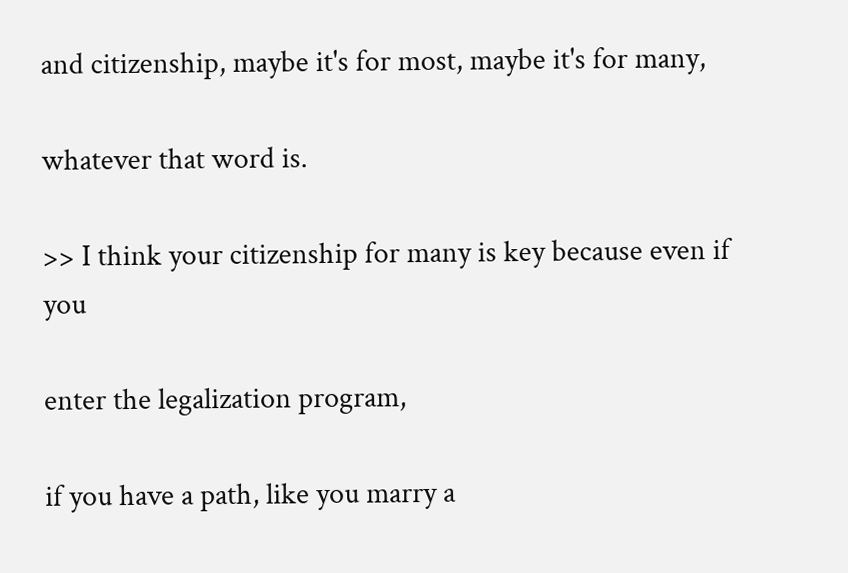and citizenship, maybe it's for most, maybe it's for many,

whatever that word is.

>> I think your citizenship for many is key because even if you

enter the legalization program,

if you have a path, like you marry a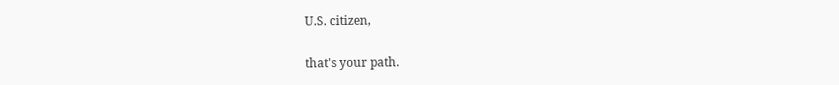U.S. citizen,

that's your path.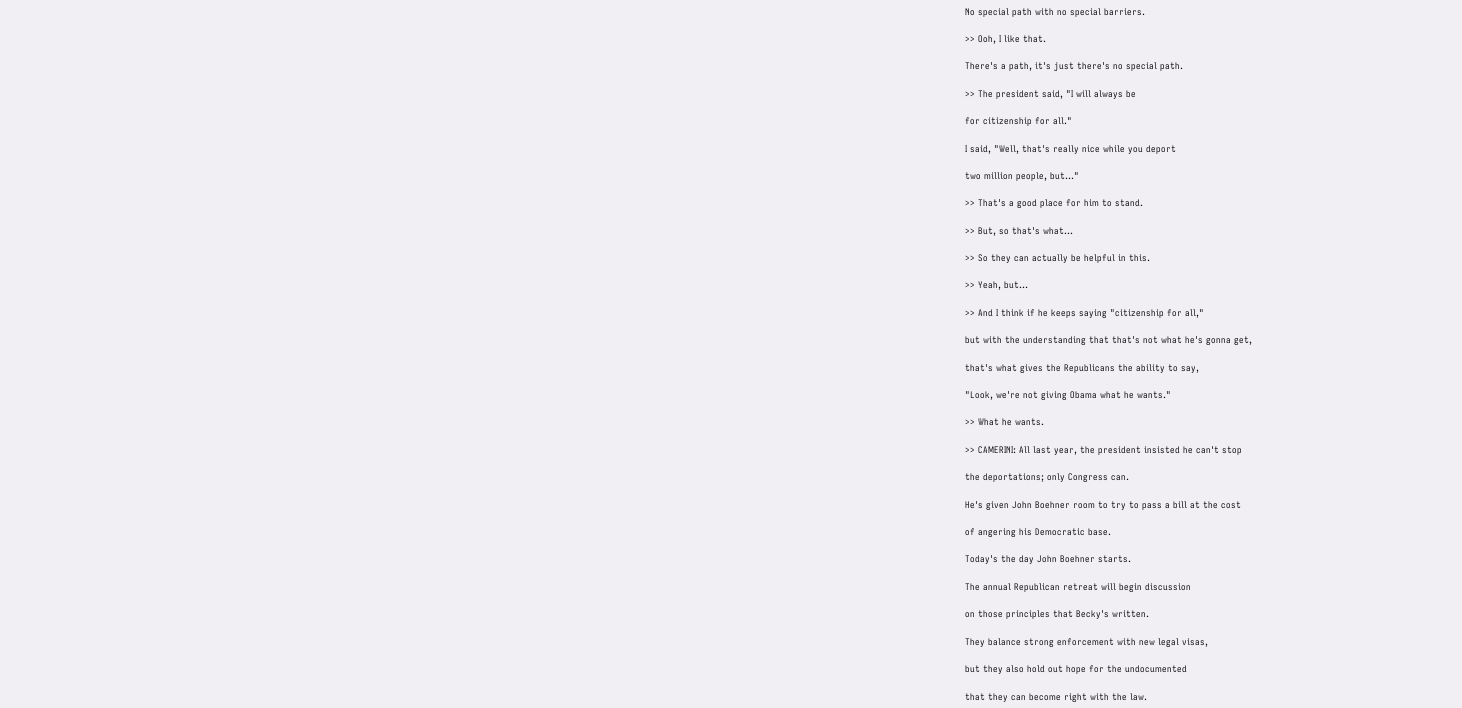No special path with no special barriers.

>> Ooh, I like that.

There's a path, it's just there's no special path.

>> The president said, "I will always be

for citizenship for all."

I said, "Well, that's really nice while you deport

two million people, but..."

>> That's a good place for him to stand.

>> But, so that's what...

>> So they can actually be helpful in this.

>> Yeah, but...

>> And I think if he keeps saying "citizenship for all,"

but with the understanding that that's not what he's gonna get,

that's what gives the Republicans the ability to say,

"Look, we're not giving Obama what he wants."

>> What he wants.

>> CAMERINI: All last year, the president insisted he can't stop

the deportations; only Congress can.

He's given John Boehner room to try to pass a bill at the cost

of angering his Democratic base.

Today's the day John Boehner starts.

The annual Republican retreat will begin discussion

on those principles that Becky's written.

They balance strong enforcement with new legal visas,

but they also hold out hope for the undocumented

that they can become right with the law.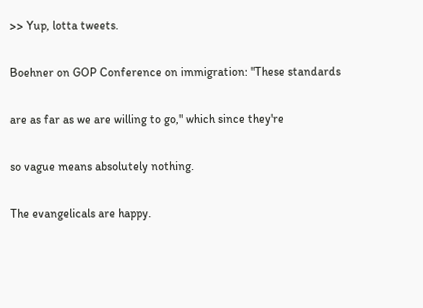>> Yup, lotta tweets.

Boehner on GOP Conference on immigration: "These standards

are as far as we are willing to go," which since they're

so vague means absolutely nothing.

The evangelicals are happy.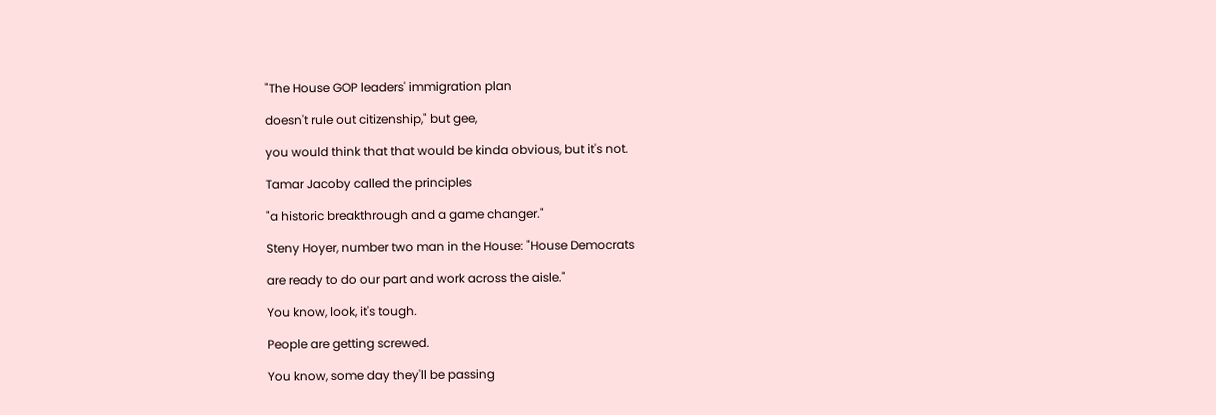"The House GOP leaders' immigration plan

doesn't rule out citizenship," but gee,

you would think that that would be kinda obvious, but it's not.

Tamar Jacoby called the principles

"a historic breakthrough and a game changer."

Steny Hoyer, number two man in the House: "House Democrats

are ready to do our part and work across the aisle."

You know, look, it's tough.

People are getting screwed.

You know, some day they'll be passing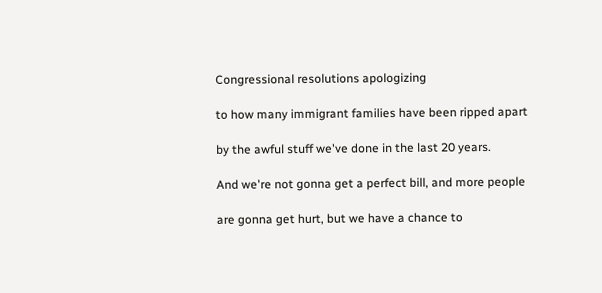Congressional resolutions apologizing

to how many immigrant families have been ripped apart

by the awful stuff we've done in the last 20 years.

And we're not gonna get a perfect bill, and more people

are gonna get hurt, but we have a chance to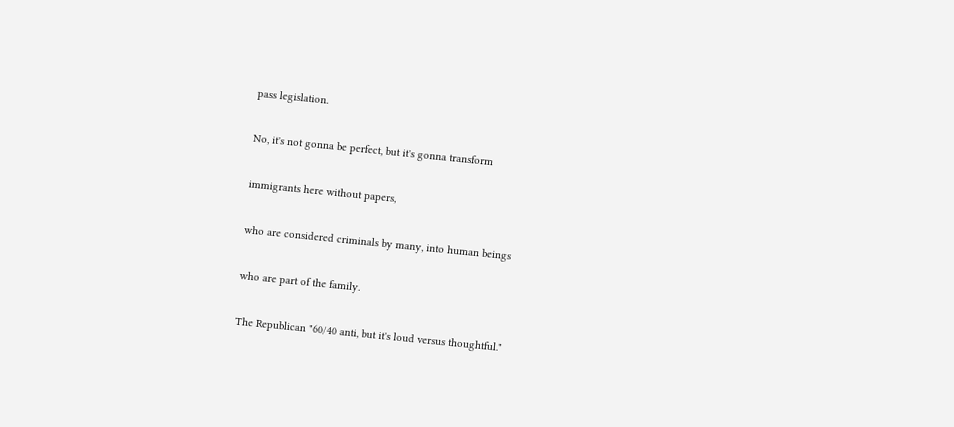pass legislation.

No, it's not gonna be perfect, but it's gonna transform

immigrants here without papers,

who are considered criminals by many, into human beings

who are part of the family.

The Republican "60/40 anti, but it's loud versus thoughtful."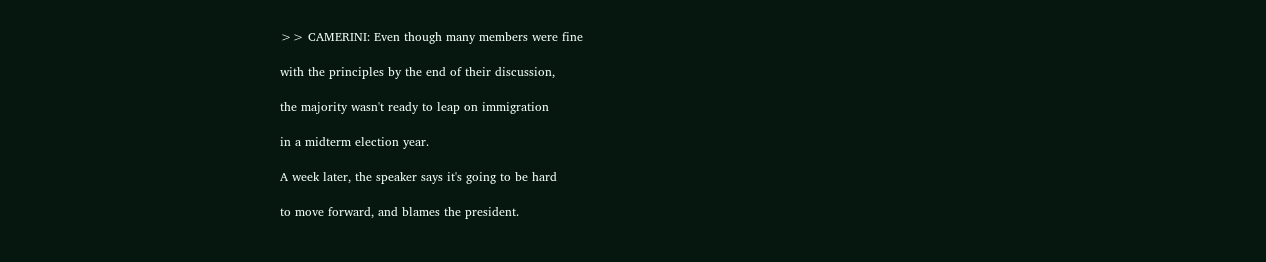>> CAMERINI: Even though many members were fine

with the principles by the end of their discussion,

the majority wasn't ready to leap on immigration

in a midterm election year.

A week later, the speaker says it's going to be hard

to move forward, and blames the president.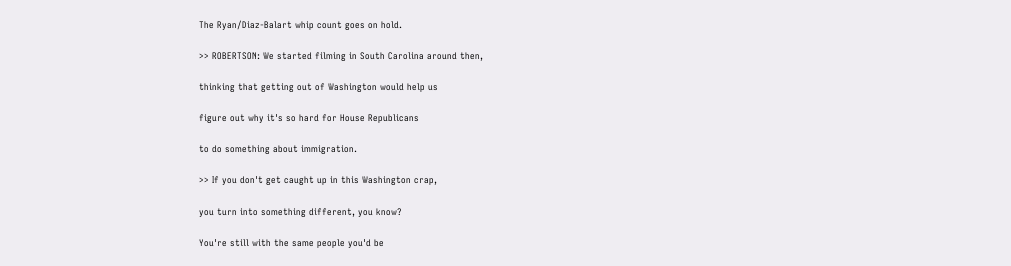The Ryan/Diaz-Balart whip count goes on hold.

>> ROBERTSON: We started filming in South Carolina around then,

thinking that getting out of Washington would help us

figure out why it's so hard for House Republicans

to do something about immigration.

>> If you don't get caught up in this Washington crap,

you turn into something different, you know?

You're still with the same people you'd be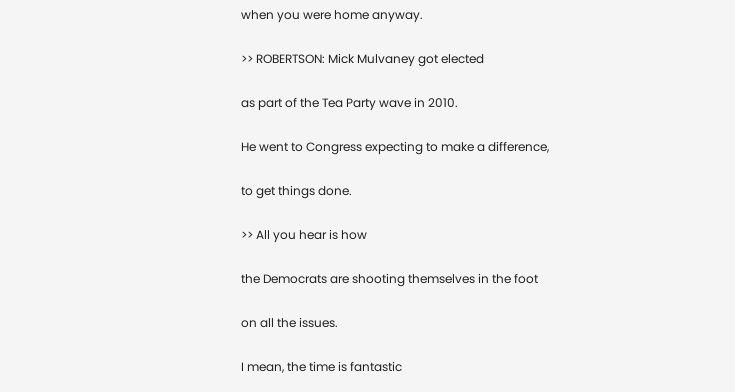when you were home anyway.

>> ROBERTSON: Mick Mulvaney got elected

as part of the Tea Party wave in 2010.

He went to Congress expecting to make a difference,

to get things done.

>> All you hear is how

the Democrats are shooting themselves in the foot

on all the issues.

I mean, the time is fantastic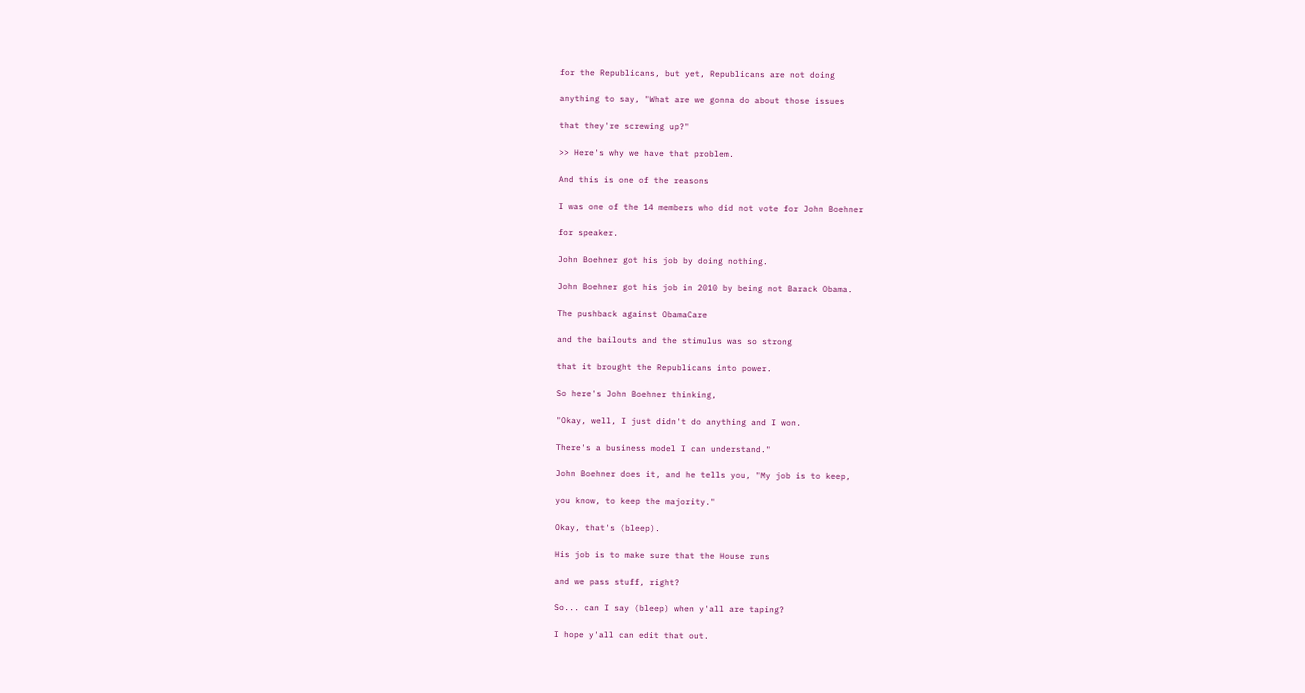for the Republicans, but yet, Republicans are not doing

anything to say, "What are we gonna do about those issues

that they're screwing up?"

>> Here's why we have that problem.

And this is one of the reasons

I was one of the 14 members who did not vote for John Boehner

for speaker.

John Boehner got his job by doing nothing.

John Boehner got his job in 2010 by being not Barack Obama.

The pushback against ObamaCare

and the bailouts and the stimulus was so strong

that it brought the Republicans into power.

So here's John Boehner thinking,

"Okay, well, I just didn't do anything and I won.

There's a business model I can understand."

John Boehner does it, and he tells you, "My job is to keep,

you know, to keep the majority."

Okay, that's (bleep).

His job is to make sure that the House runs

and we pass stuff, right?

So... can I say (bleep) when y'all are taping?

I hope y'all can edit that out.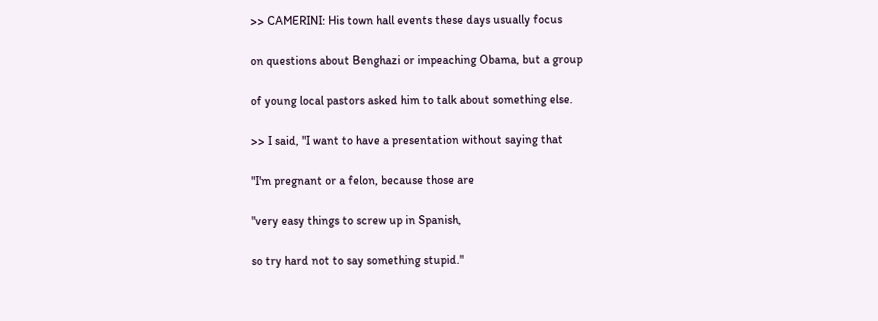>> CAMERINI: His town hall events these days usually focus

on questions about Benghazi or impeaching Obama, but a group

of young local pastors asked him to talk about something else.

>> I said, "I want to have a presentation without saying that

"I'm pregnant or a felon, because those are

"very easy things to screw up in Spanish,

so try hard not to say something stupid."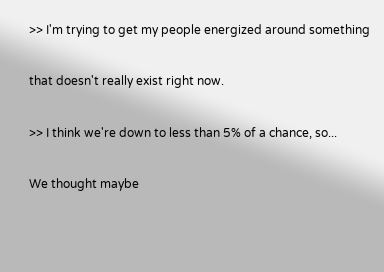>> I'm trying to get my people energized around something

that doesn't really exist right now.

>> I think we're down to less than 5% of a chance, so...

We thought maybe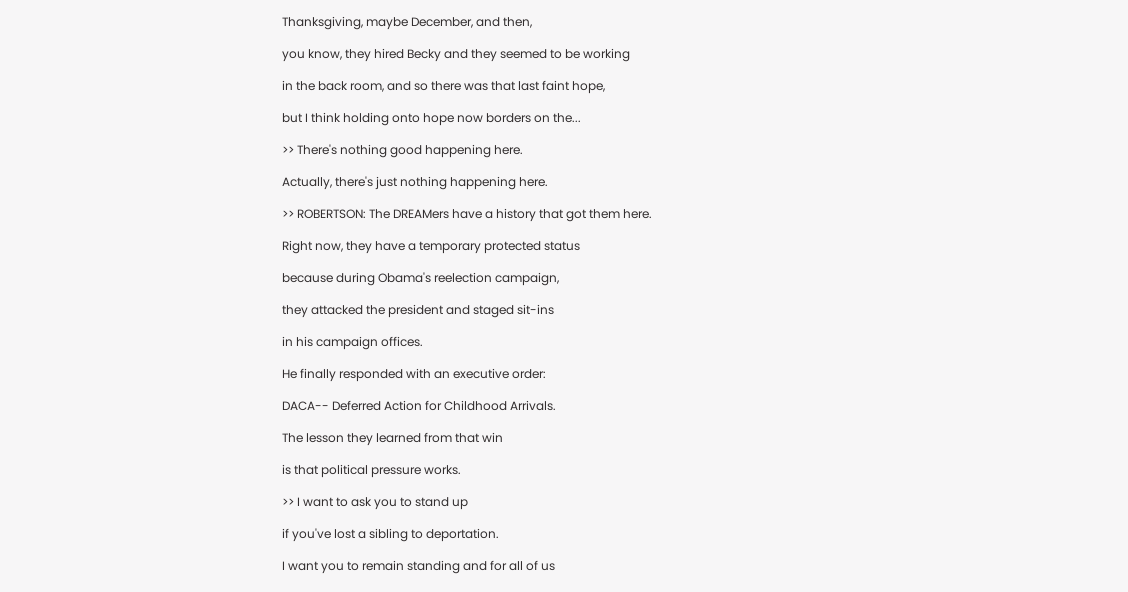Thanksgiving, maybe December, and then,

you know, they hired Becky and they seemed to be working

in the back room, and so there was that last faint hope,

but I think holding onto hope now borders on the...

>> There's nothing good happening here.

Actually, there's just nothing happening here.

>> ROBERTSON: The DREAMers have a history that got them here.

Right now, they have a temporary protected status

because during Obama's reelection campaign,

they attacked the president and staged sit-ins

in his campaign offices.

He finally responded with an executive order:

DACA-- Deferred Action for Childhood Arrivals.

The lesson they learned from that win

is that political pressure works.

>> I want to ask you to stand up

if you've lost a sibling to deportation.

I want you to remain standing and for all of us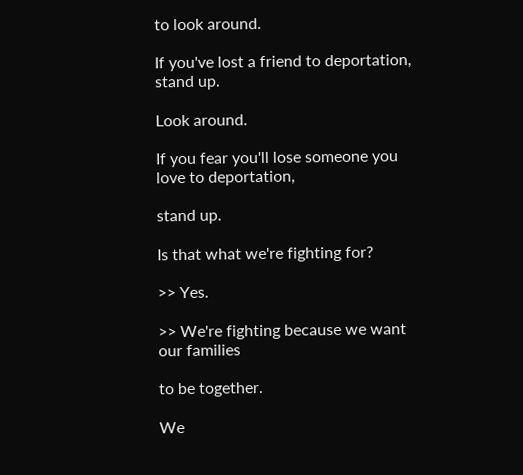to look around.

If you've lost a friend to deportation, stand up.

Look around.

If you fear you'll lose someone you love to deportation,

stand up.

Is that what we're fighting for?

>> Yes.

>> We're fighting because we want our families

to be together.

We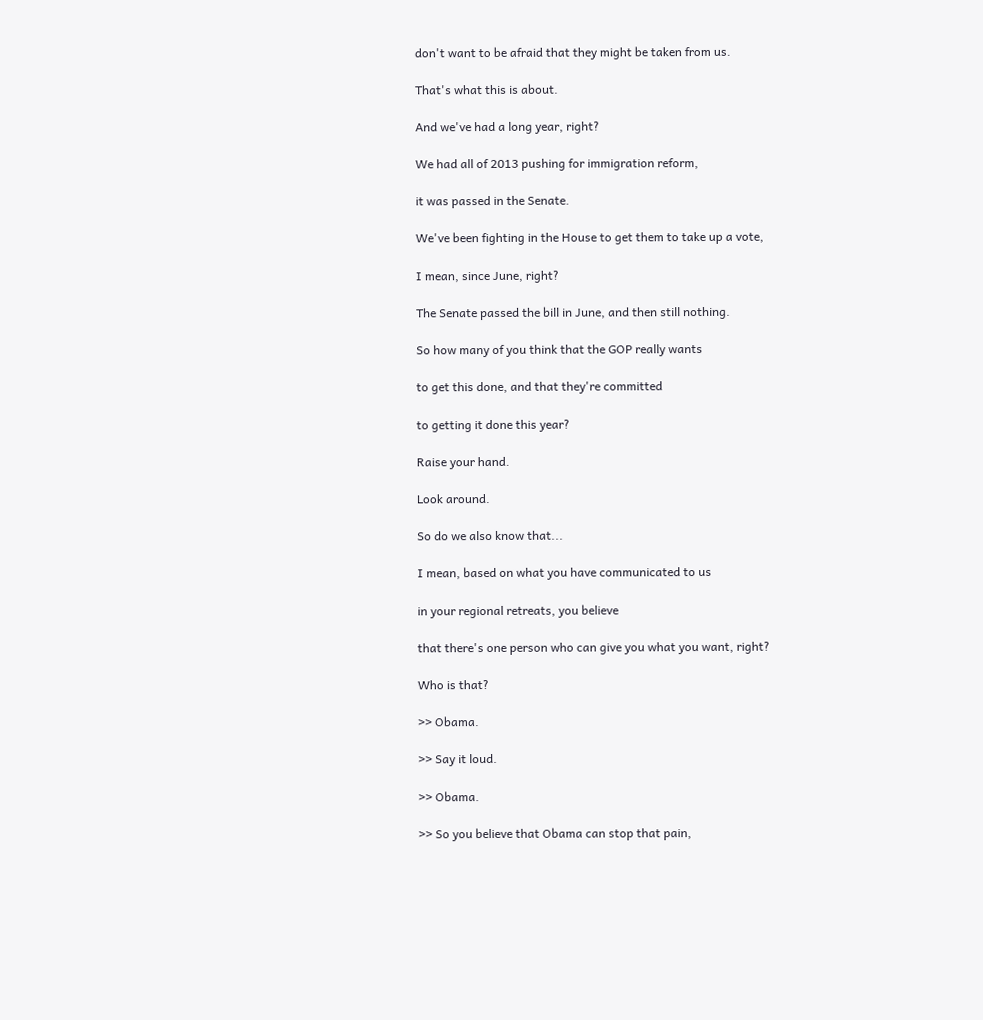don't want to be afraid that they might be taken from us.

That's what this is about.

And we've had a long year, right?

We had all of 2013 pushing for immigration reform,

it was passed in the Senate.

We've been fighting in the House to get them to take up a vote,

I mean, since June, right?

The Senate passed the bill in June, and then still nothing.

So how many of you think that the GOP really wants

to get this done, and that they're committed

to getting it done this year?

Raise your hand.

Look around.

So do we also know that...

I mean, based on what you have communicated to us

in your regional retreats, you believe

that there's one person who can give you what you want, right?

Who is that?

>> Obama.

>> Say it loud.

>> Obama.

>> So you believe that Obama can stop that pain,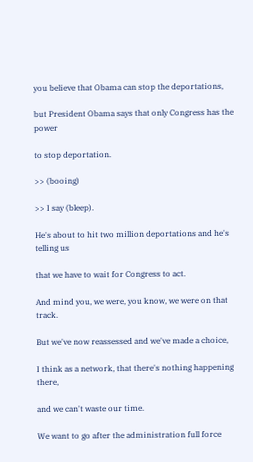you believe that Obama can stop the deportations,

but President Obama says that only Congress has the power

to stop deportation.

>> (booing)

>> I say (bleep).

He's about to hit two million deportations and he's telling us

that we have to wait for Congress to act.

And mind you, we were, you know, we were on that track.

But we've now reassessed and we've made a choice,

I think as a network, that there's nothing happening there,

and we can't waste our time.

We want to go after the administration full force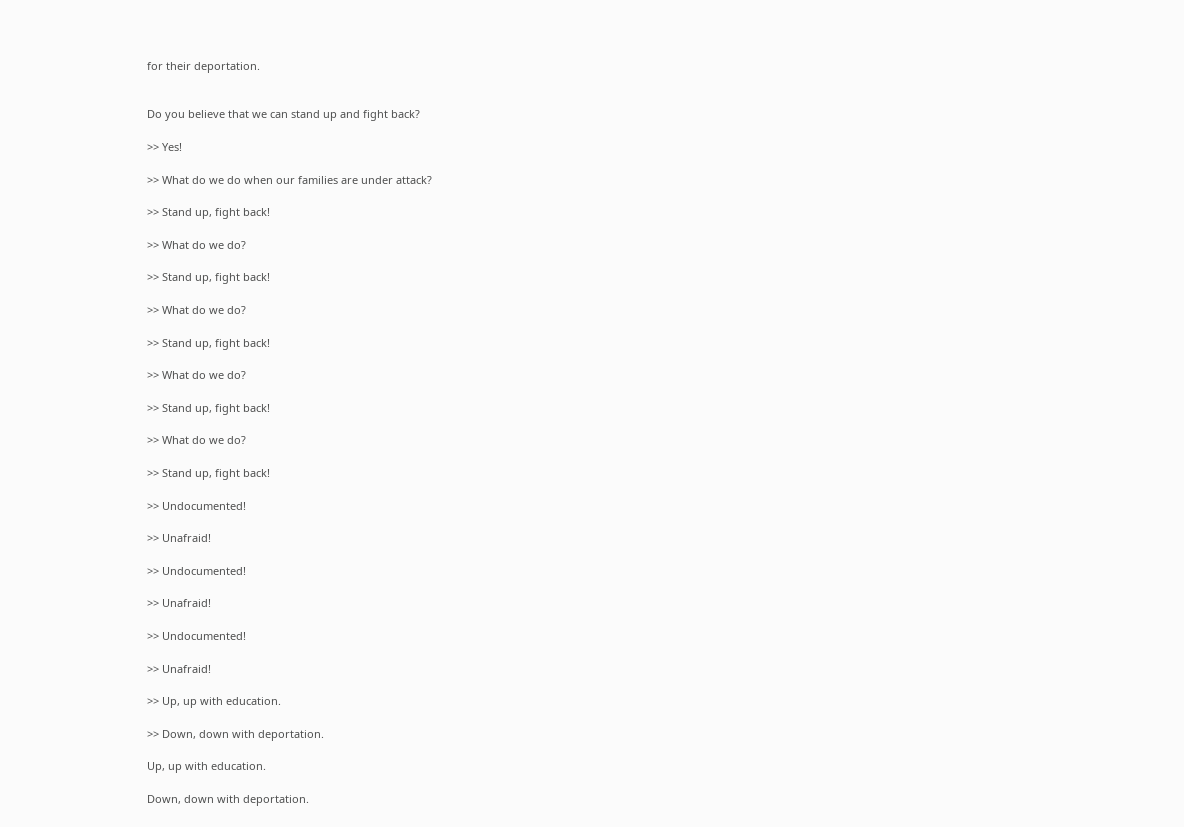for their deportation.


Do you believe that we can stand up and fight back?

>> Yes!

>> What do we do when our families are under attack?

>> Stand up, fight back!

>> What do we do?

>> Stand up, fight back!

>> What do we do?

>> Stand up, fight back!

>> What do we do?

>> Stand up, fight back!

>> What do we do?

>> Stand up, fight back!

>> Undocumented!

>> Unafraid!

>> Undocumented!

>> Unafraid!

>> Undocumented!

>> Unafraid!

>> Up, up with education.

>> Down, down with deportation.

Up, up with education.

Down, down with deportation.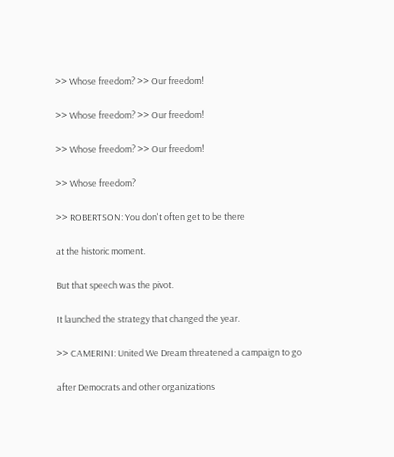>> Whose freedom? >> Our freedom!

>> Whose freedom? >> Our freedom!

>> Whose freedom? >> Our freedom!

>> Whose freedom?

>> ROBERTSON: You don't often get to be there

at the historic moment.

But that speech was the pivot.

It launched the strategy that changed the year.

>> CAMERINI: United We Dream threatened a campaign to go

after Democrats and other organizations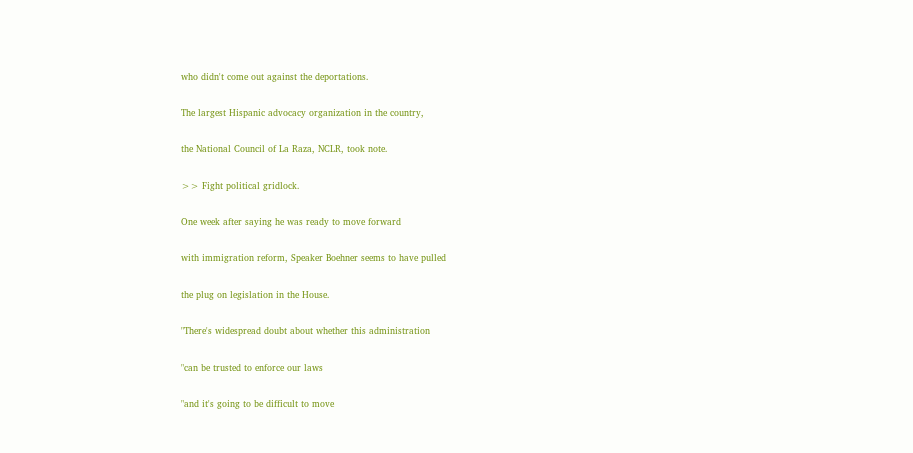who didn't come out against the deportations.

The largest Hispanic advocacy organization in the country,

the National Council of La Raza, NCLR, took note.

>> Fight political gridlock.

One week after saying he was ready to move forward

with immigration reform, Speaker Boehner seems to have pulled

the plug on legislation in the House.

"There's widespread doubt about whether this administration

"can be trusted to enforce our laws

"and it's going to be difficult to move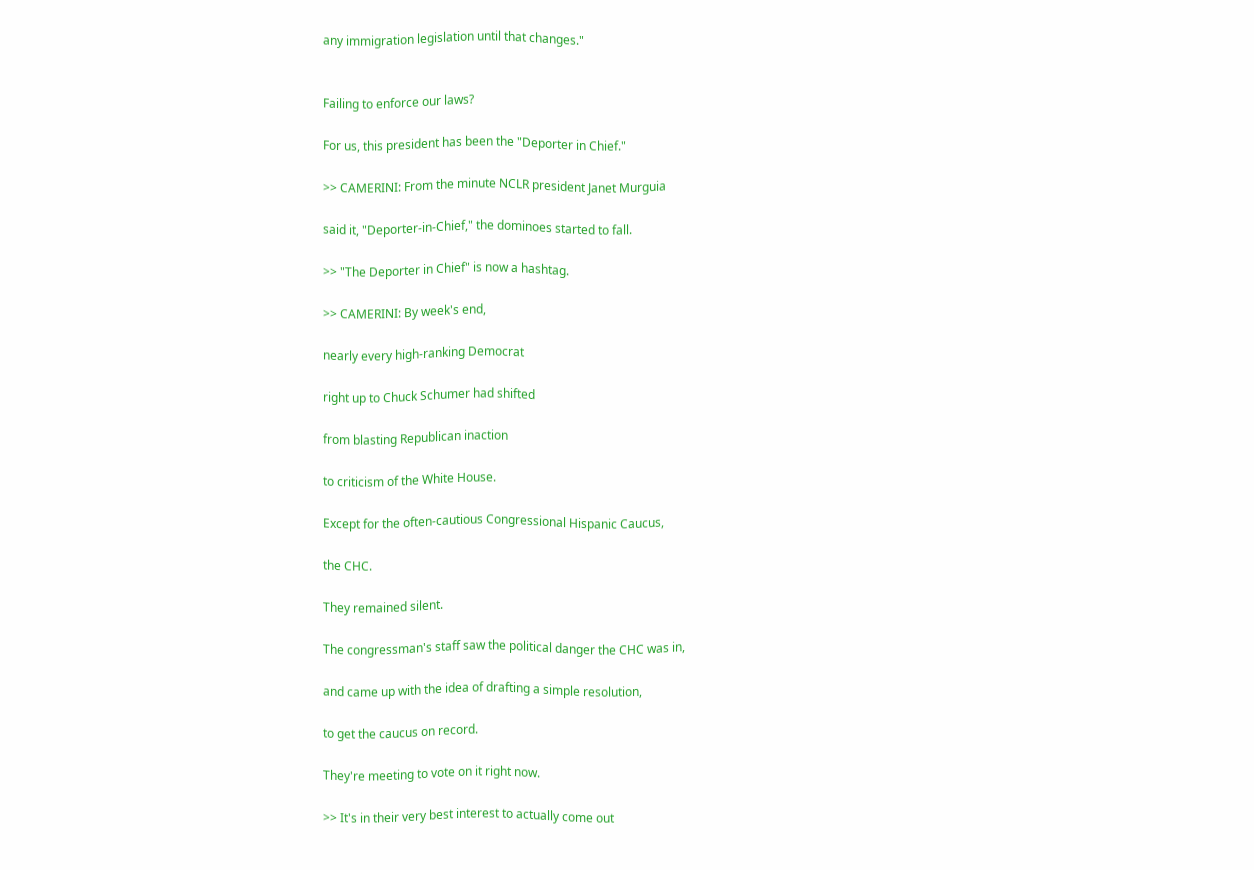any immigration legislation until that changes."


Failing to enforce our laws?

For us, this president has been the "Deporter in Chief."

>> CAMERINI: From the minute NCLR president Janet Murguia

said it, "Deporter-in-Chief," the dominoes started to fall.

>> "The Deporter in Chief" is now a hashtag.

>> CAMERINI: By week's end,

nearly every high-ranking Democrat

right up to Chuck Schumer had shifted

from blasting Republican inaction

to criticism of the White House.

Except for the often-cautious Congressional Hispanic Caucus,

the CHC.

They remained silent.

The congressman's staff saw the political danger the CHC was in,

and came up with the idea of drafting a simple resolution,

to get the caucus on record.

They're meeting to vote on it right now.

>> It's in their very best interest to actually come out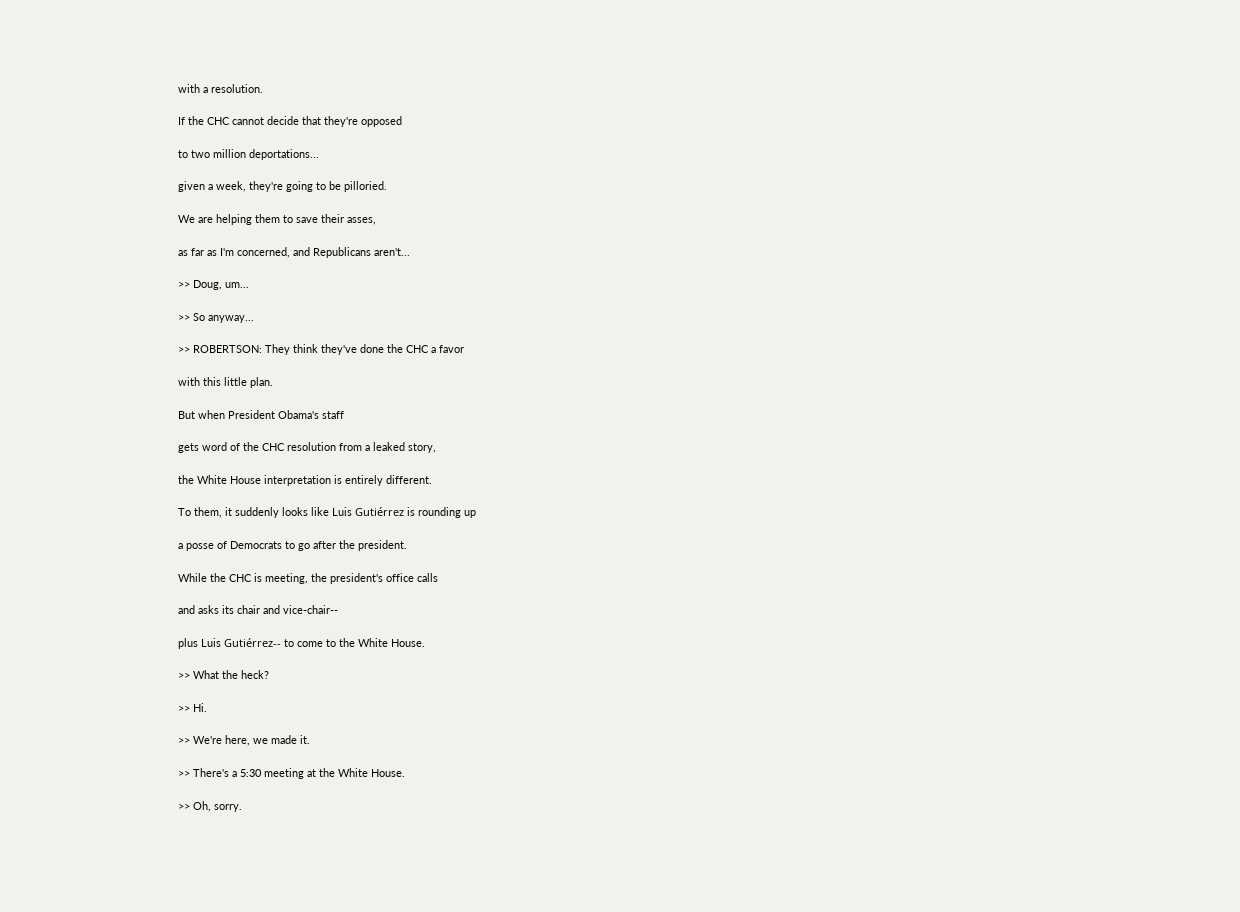with a resolution.

If the CHC cannot decide that they're opposed

to two million deportations...

given a week, they're going to be pilloried.

We are helping them to save their asses,

as far as I'm concerned, and Republicans aren't...

>> Doug, um...

>> So anyway...

>> ROBERTSON: They think they've done the CHC a favor

with this little plan.

But when President Obama's staff

gets word of the CHC resolution from a leaked story,

the White House interpretation is entirely different.

To them, it suddenly looks like Luis Gutiérrez is rounding up

a posse of Democrats to go after the president.

While the CHC is meeting, the president's office calls

and asks its chair and vice-chair--

plus Luis Gutiérrez-- to come to the White House.

>> What the heck?

>> Hi.

>> We're here, we made it.

>> There's a 5:30 meeting at the White House.

>> Oh, sorry.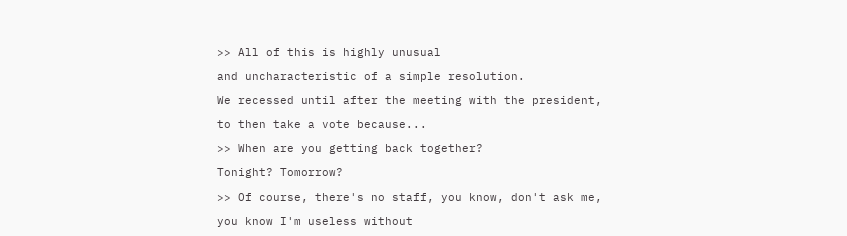>> All of this is highly unusual

and uncharacteristic of a simple resolution.

We recessed until after the meeting with the president,

to then take a vote because...

>> When are you getting back together?

Tonight? Tomorrow?

>> Of course, there's no staff, you know, don't ask me,

you know I'm useless without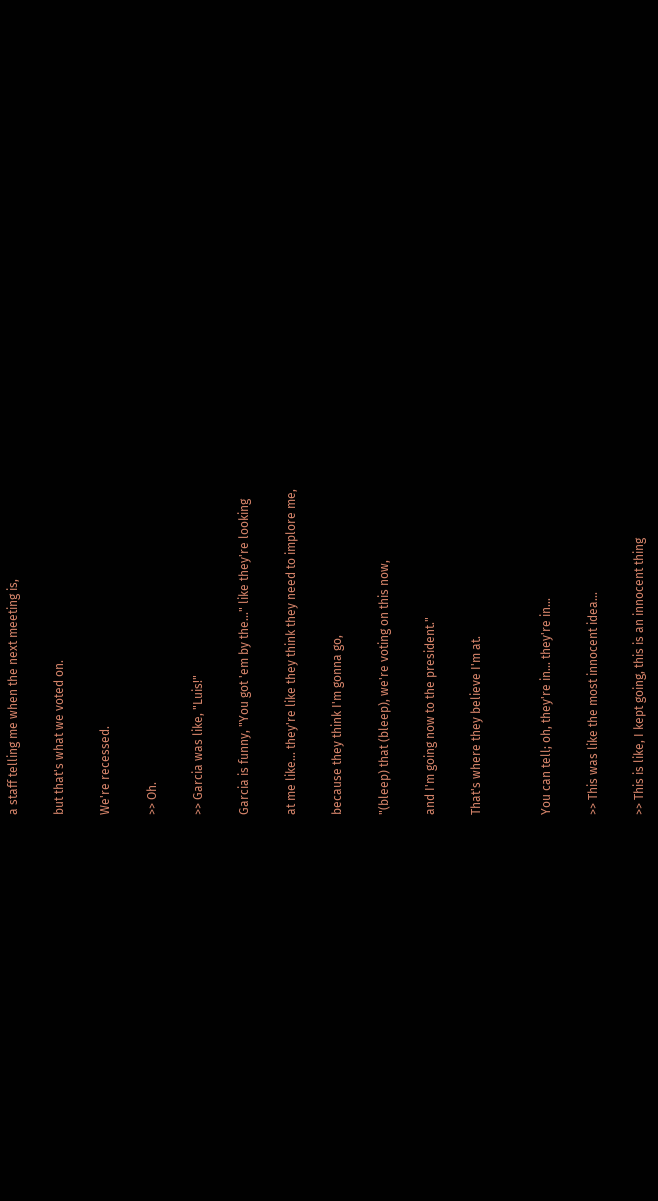a staff telling me when the next meeting is,

but that's what we voted on.

We're recessed.

>> Oh.

>> Garcia was like, "Luis!"

Garcia is funny, "You got 'em by the..." like they're looking

at me like... they're like they think they need to implore me,

because they think I'm gonna go,

"(bleep) that (bleep), we're voting on this now,

and I'm going now to the president."

That's where they believe I'm at.


You can tell; oh, they're in... they're in...

>> This was like the most innocent idea...

>> This is like, I kept going, this is an innocent thing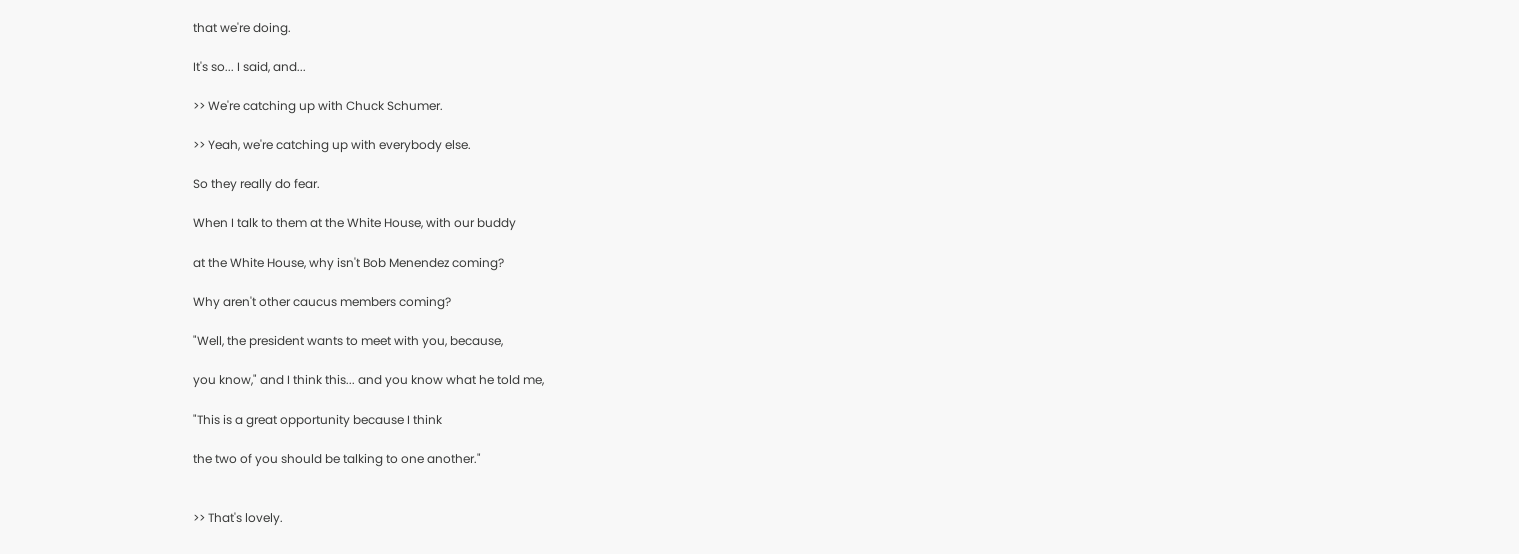that we're doing.

It's so... I said, and...

>> We're catching up with Chuck Schumer.

>> Yeah, we're catching up with everybody else.

So they really do fear.

When I talk to them at the White House, with our buddy

at the White House, why isn't Bob Menendez coming?

Why aren't other caucus members coming?

"Well, the president wants to meet with you, because,

you know," and I think this... and you know what he told me,

"This is a great opportunity because I think

the two of you should be talking to one another."


>> That's lovely.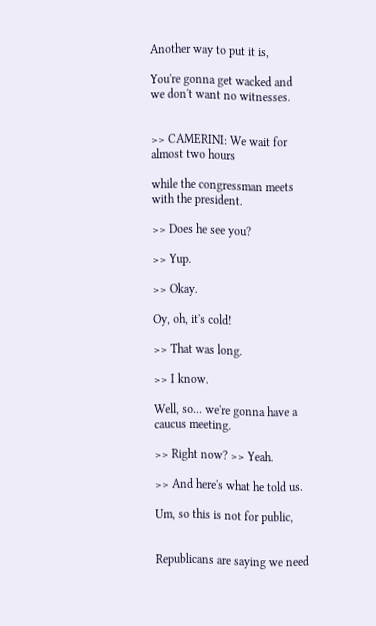Another way to put it is,

You're gonna get wacked and we don't want no witnesses.


>> CAMERINI: We wait for almost two hours

while the congressman meets with the president.

>> Does he see you?

>> Yup.

>> Okay.

Oy, oh, it's cold!

>> That was long.

>> I know.

Well, so... we're gonna have a caucus meeting.

>> Right now? >> Yeah.

>> And here's what he told us.

Um, so this is not for public,


Republicans are saying we need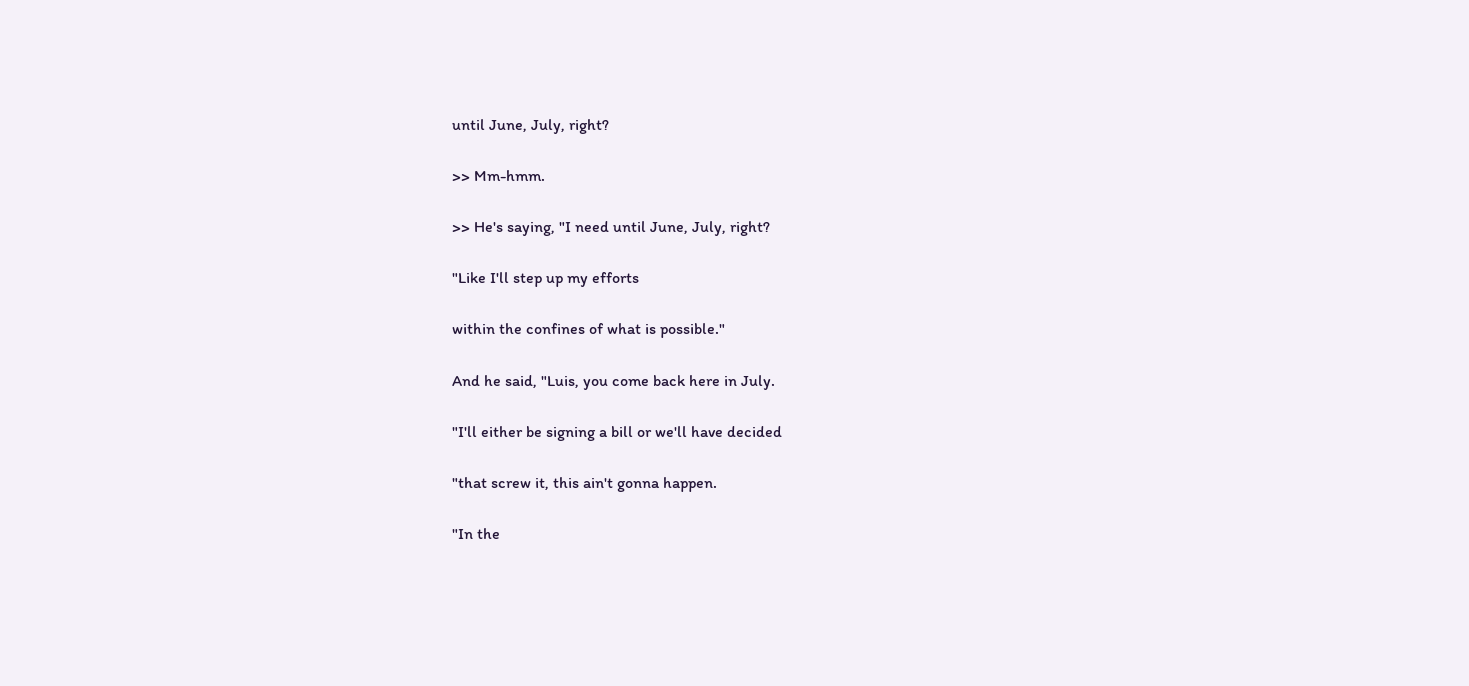until June, July, right?

>> Mm-hmm.

>> He's saying, "I need until June, July, right?

"Like I'll step up my efforts

within the confines of what is possible."

And he said, "Luis, you come back here in July.

"I'll either be signing a bill or we'll have decided

"that screw it, this ain't gonna happen.

"In the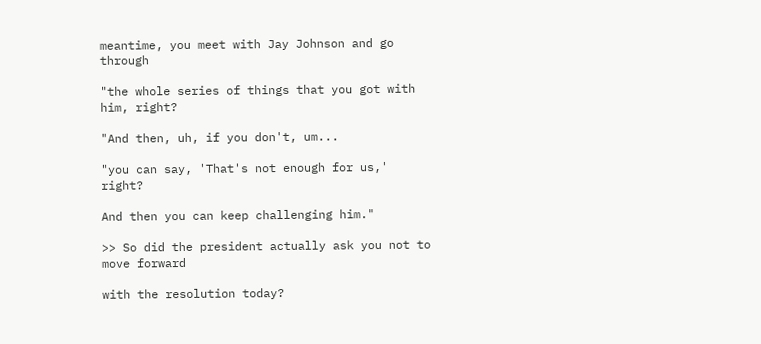meantime, you meet with Jay Johnson and go through

"the whole series of things that you got with him, right?

"And then, uh, if you don't, um...

"you can say, 'That's not enough for us,' right?

And then you can keep challenging him."

>> So did the president actually ask you not to move forward

with the resolution today?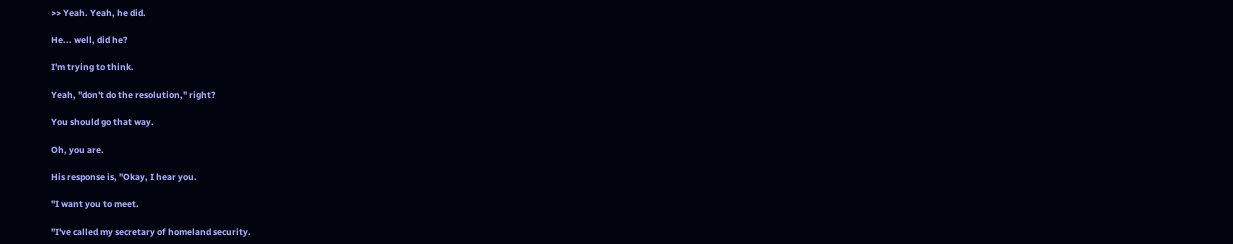>> Yeah. Yeah, he did.

He... well, did he?

I'm trying to think.

Yeah, "don't do the resolution," right?

You should go that way.

Oh, you are.

His response is, "Okay, I hear you.

"I want you to meet.

"I've called my secretary of homeland security.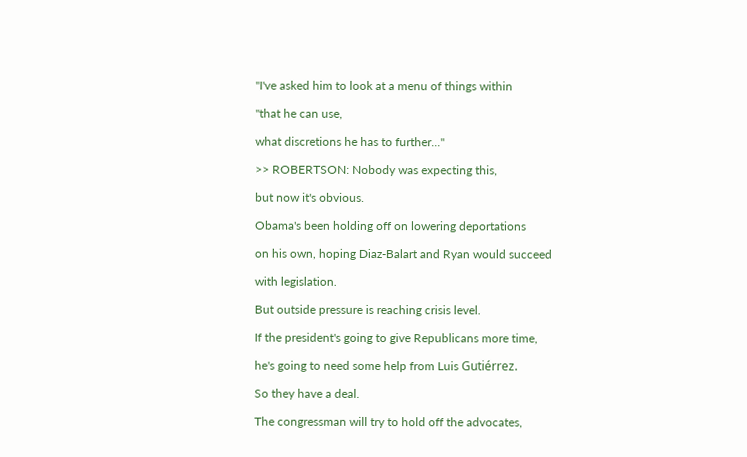"I've asked him to look at a menu of things within

"that he can use,

what discretions he has to further..."

>> ROBERTSON: Nobody was expecting this,

but now it's obvious.

Obama's been holding off on lowering deportations

on his own, hoping Diaz-Balart and Ryan would succeed

with legislation.

But outside pressure is reaching crisis level.

If the president's going to give Republicans more time,

he's going to need some help from Luis Gutiérrez.

So they have a deal.

The congressman will try to hold off the advocates,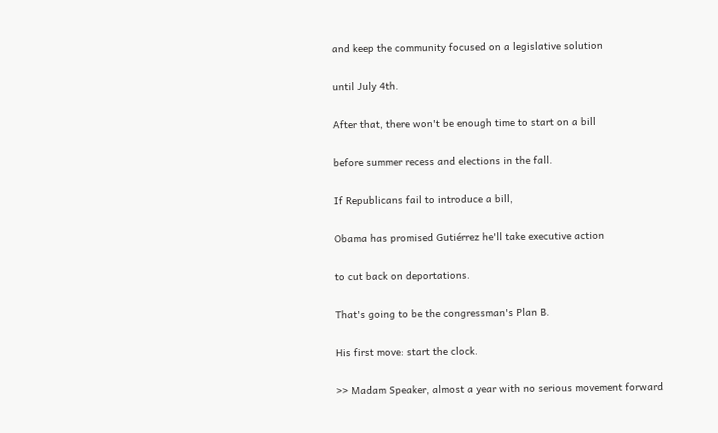and keep the community focused on a legislative solution

until July 4th.

After that, there won't be enough time to start on a bill

before summer recess and elections in the fall.

If Republicans fail to introduce a bill,

Obama has promised Gutiérrez he'll take executive action

to cut back on deportations.

That's going to be the congressman's Plan B.

His first move: start the clock.

>> Madam Speaker, almost a year with no serious movement forward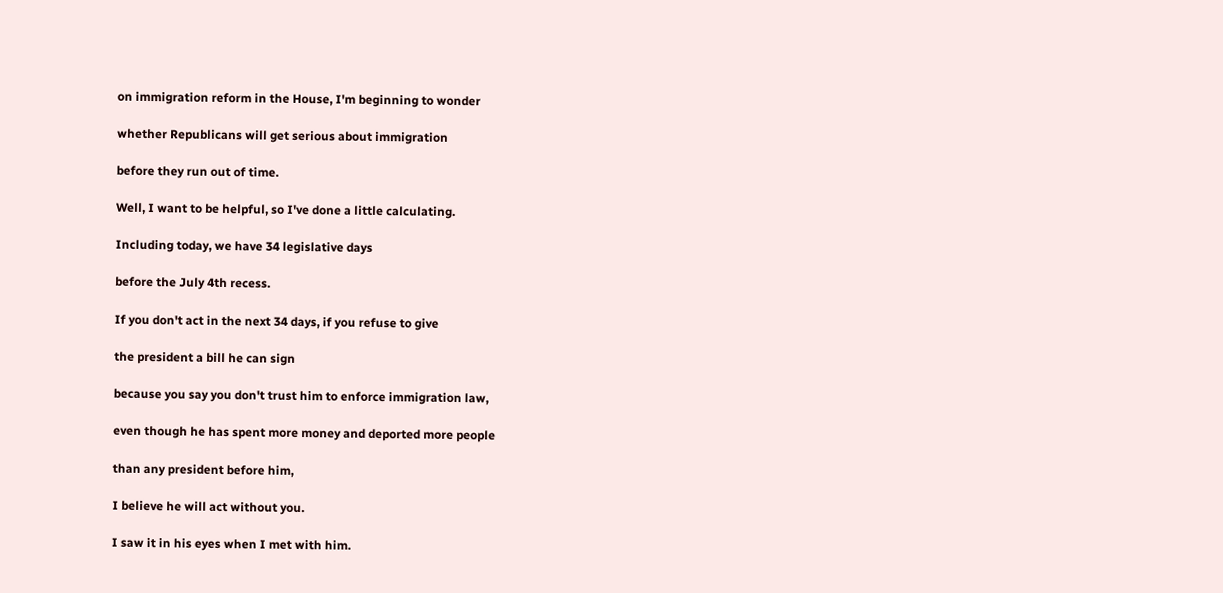on immigration reform in the House, I'm beginning to wonder

whether Republicans will get serious about immigration

before they run out of time.

Well, I want to be helpful, so I've done a little calculating.

Including today, we have 34 legislative days

before the July 4th recess.

If you don't act in the next 34 days, if you refuse to give

the president a bill he can sign

because you say you don't trust him to enforce immigration law,

even though he has spent more money and deported more people

than any president before him,

I believe he will act without you.

I saw it in his eyes when I met with him.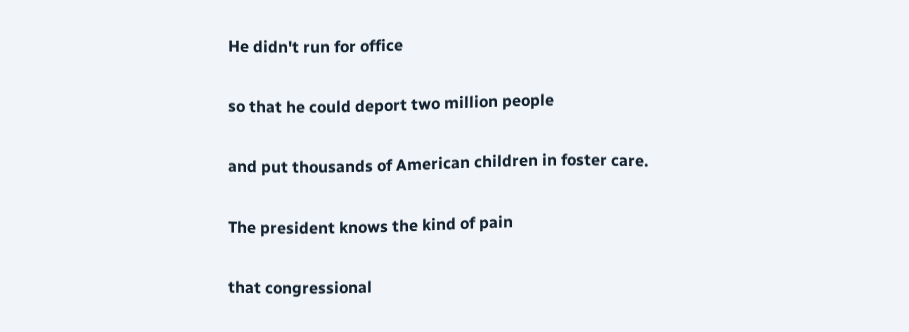He didn't run for office

so that he could deport two million people

and put thousands of American children in foster care.

The president knows the kind of pain

that congressional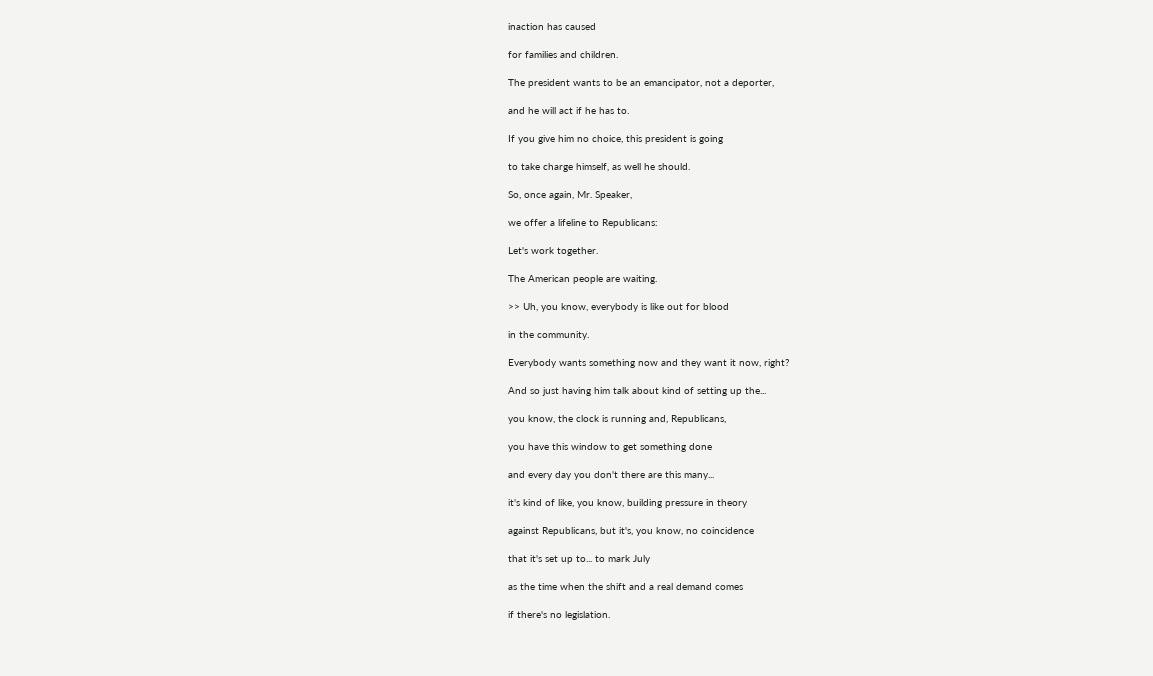inaction has caused

for families and children.

The president wants to be an emancipator, not a deporter,

and he will act if he has to.

If you give him no choice, this president is going

to take charge himself, as well he should.

So, once again, Mr. Speaker,

we offer a lifeline to Republicans:

Let's work together.

The American people are waiting.

>> Uh, you know, everybody is like out for blood

in the community.

Everybody wants something now and they want it now, right?

And so just having him talk about kind of setting up the...

you know, the clock is running and, Republicans,

you have this window to get something done

and every day you don't there are this many...

it's kind of like, you know, building pressure in theory

against Republicans, but it's, you know, no coincidence

that it's set up to... to mark July

as the time when the shift and a real demand comes

if there's no legislation.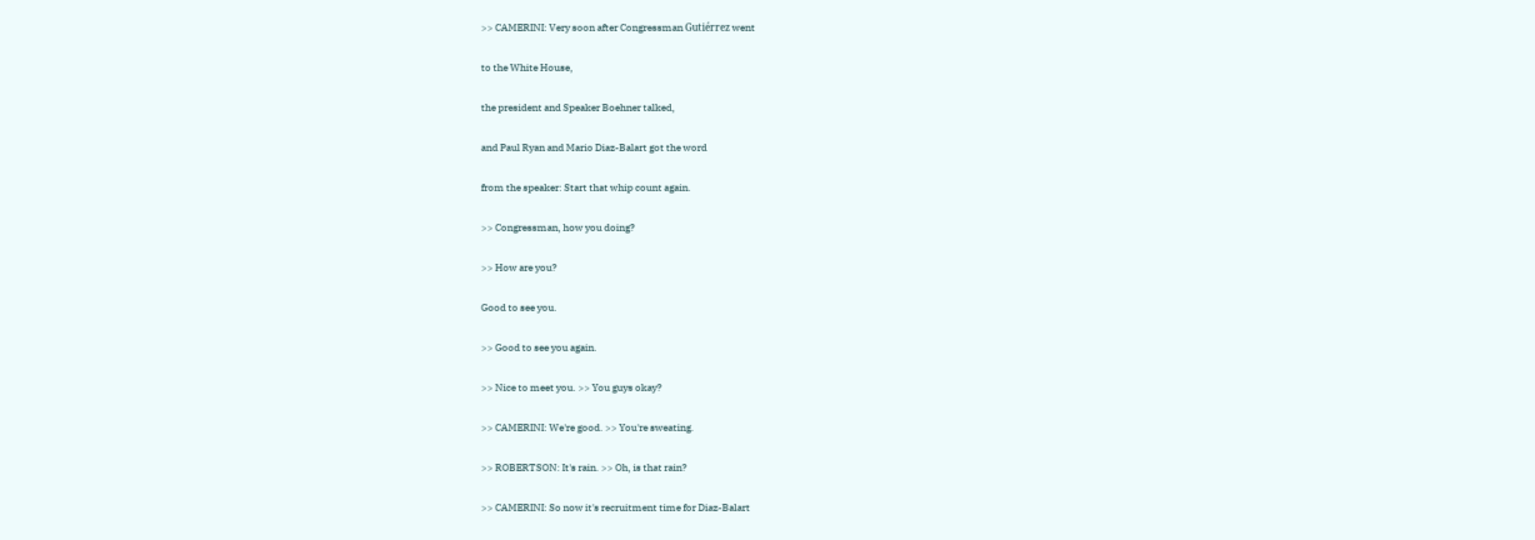>> CAMERINI: Very soon after Congressman Gutiérrez went

to the White House,

the president and Speaker Boehner talked,

and Paul Ryan and Mario Diaz-Balart got the word

from the speaker: Start that whip count again.

>> Congressman, how you doing?

>> How are you?

Good to see you.

>> Good to see you again.

>> Nice to meet you. >> You guys okay?

>> CAMERINI: We're good. >> You're sweating.

>> ROBERTSON: It's rain. >> Oh, is that rain?

>> CAMERINI: So now it's recruitment time for Diaz-Balart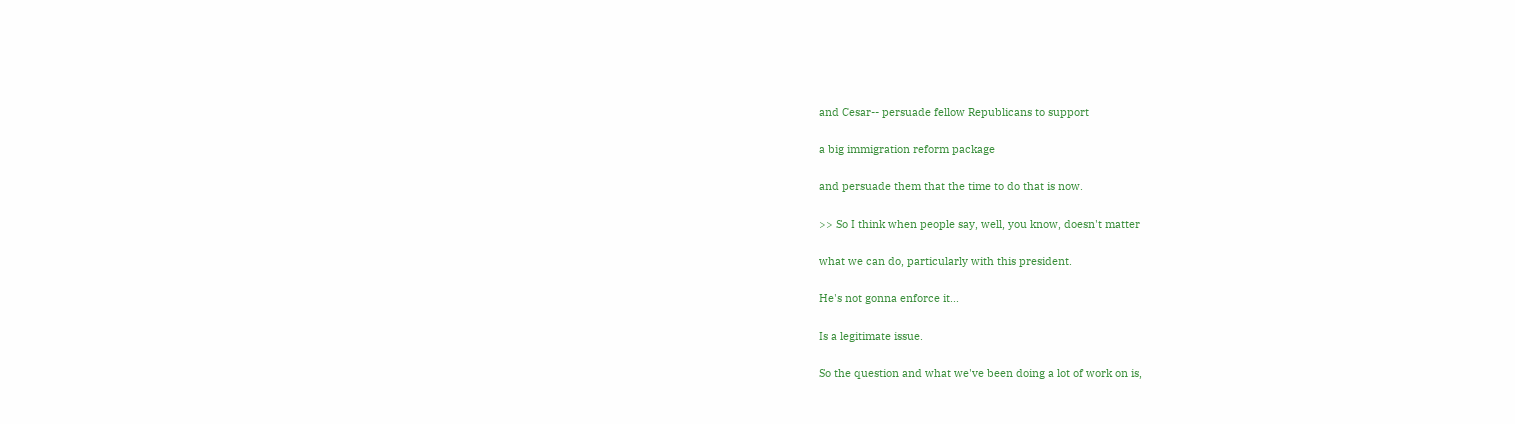and Cesar-- persuade fellow Republicans to support

a big immigration reform package

and persuade them that the time to do that is now.

>> So I think when people say, well, you know, doesn't matter

what we can do, particularly with this president.

He's not gonna enforce it...

Is a legitimate issue.

So the question and what we've been doing a lot of work on is,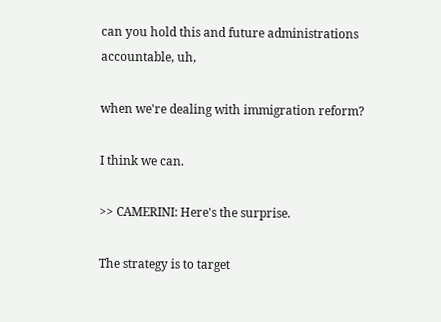can you hold this and future administrations accountable, uh,

when we're dealing with immigration reform?

I think we can.

>> CAMERINI: Here's the surprise.

The strategy is to target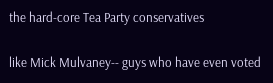the hard-core Tea Party conservatives

like Mick Mulvaney-- guys who have even voted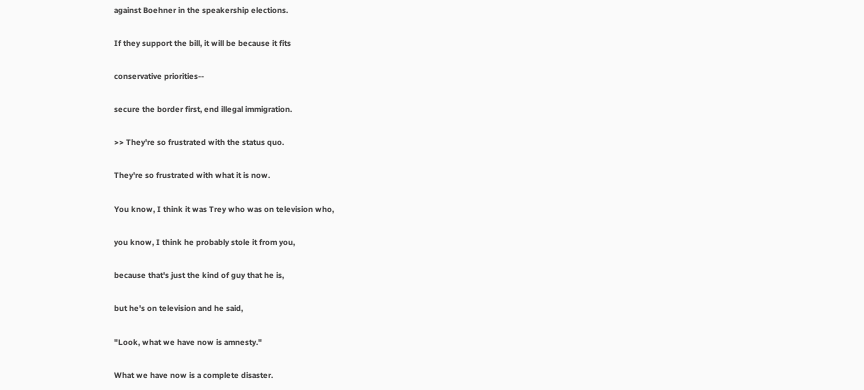against Boehner in the speakership elections.

If they support the bill, it will be because it fits

conservative priorities--

secure the border first, end illegal immigration.

>> They're so frustrated with the status quo.

They're so frustrated with what it is now.

You know, I think it was Trey who was on television who,

you know, I think he probably stole it from you,

because that's just the kind of guy that he is,

but he's on television and he said,

"Look, what we have now is amnesty."

What we have now is a complete disaster.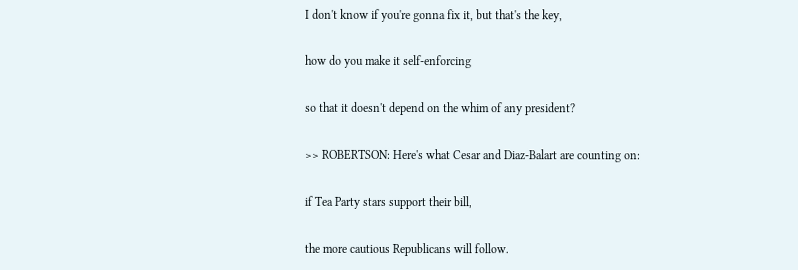I don't know if you're gonna fix it, but that's the key,

how do you make it self-enforcing

so that it doesn't depend on the whim of any president?

>> ROBERTSON: Here's what Cesar and Diaz-Balart are counting on:

if Tea Party stars support their bill,

the more cautious Republicans will follow.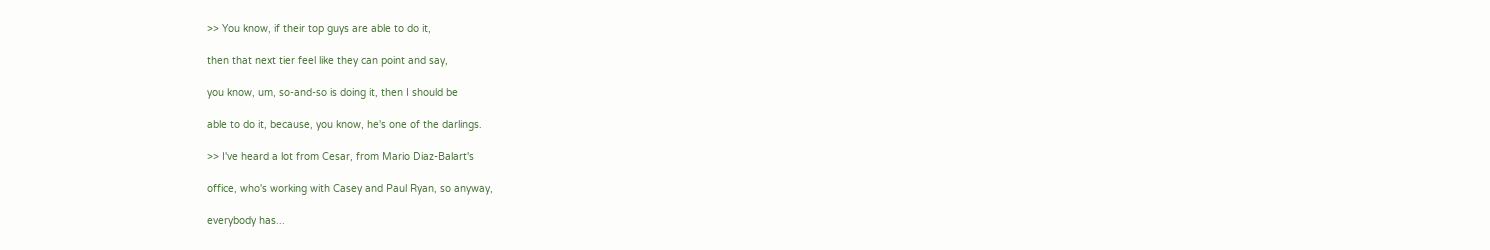>> You know, if their top guys are able to do it,

then that next tier feel like they can point and say,

you know, um, so-and-so is doing it, then I should be

able to do it, because, you know, he's one of the darlings.

>> I've heard a lot from Cesar, from Mario Diaz-Balart's

office, who's working with Casey and Paul Ryan, so anyway,

everybody has...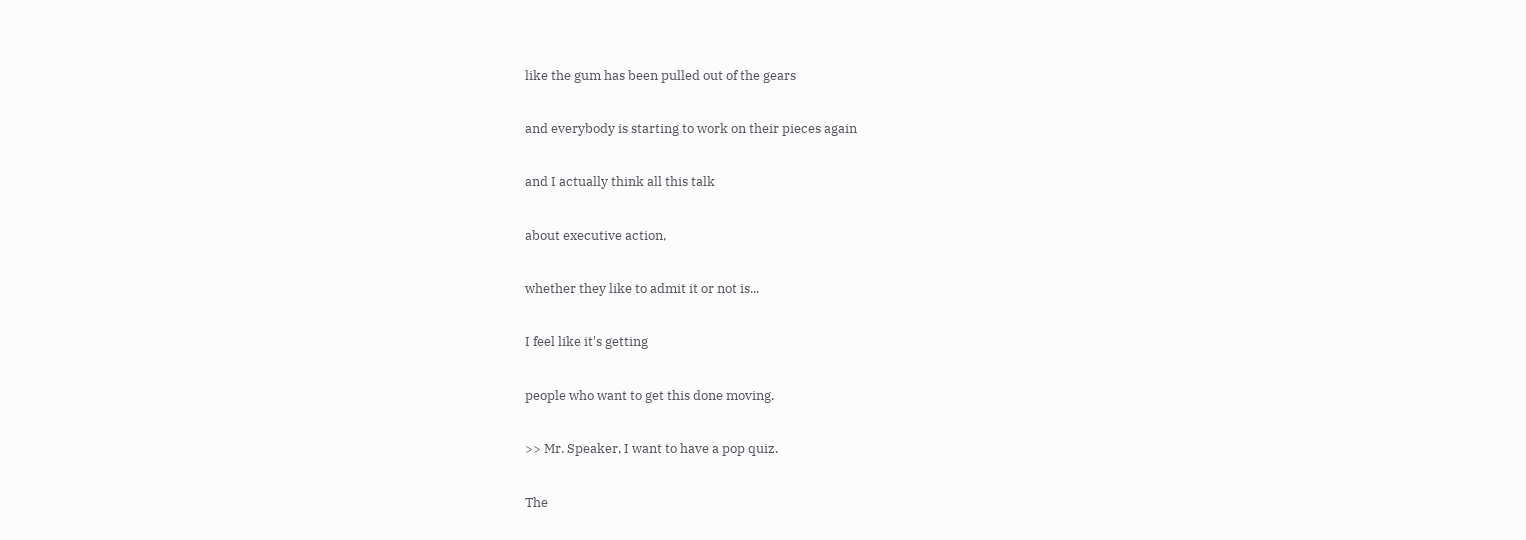like the gum has been pulled out of the gears

and everybody is starting to work on their pieces again

and I actually think all this talk

about executive action,

whether they like to admit it or not is...

I feel like it's getting

people who want to get this done moving.

>> Mr. Speaker, I want to have a pop quiz.

The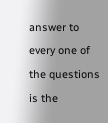answer to every one of the questions is the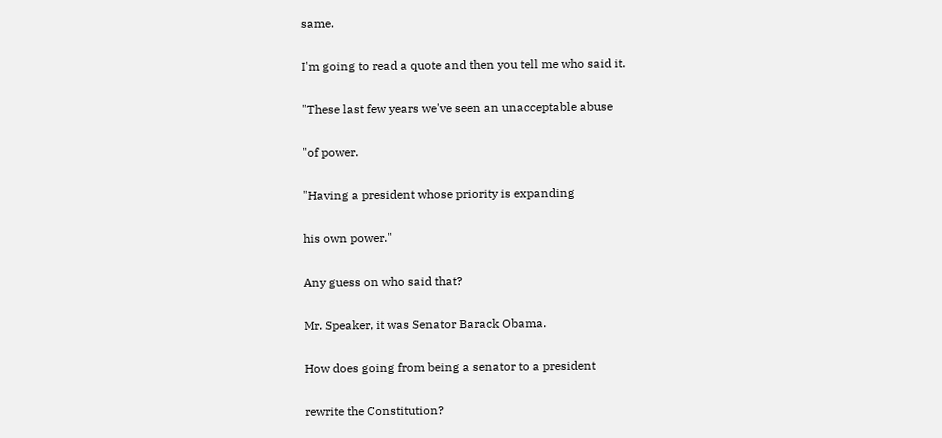same.

I'm going to read a quote and then you tell me who said it.

"These last few years we've seen an unacceptable abuse

"of power.

"Having a president whose priority is expanding

his own power."

Any guess on who said that?

Mr. Speaker, it was Senator Barack Obama.

How does going from being a senator to a president

rewrite the Constitution?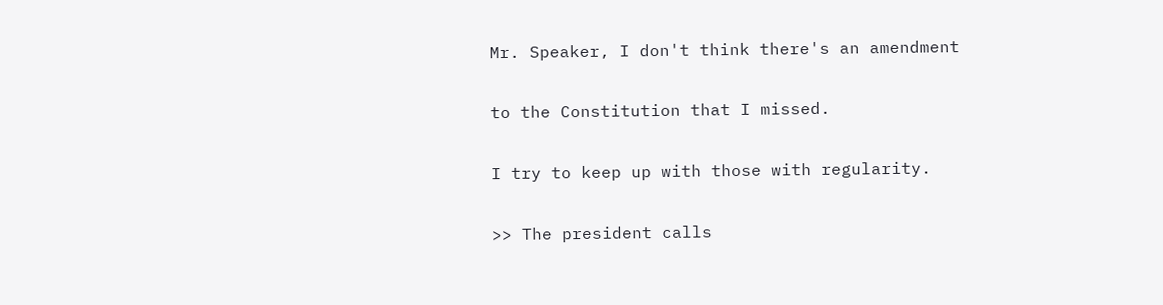Mr. Speaker, I don't think there's an amendment

to the Constitution that I missed.

I try to keep up with those with regularity.

>> The president calls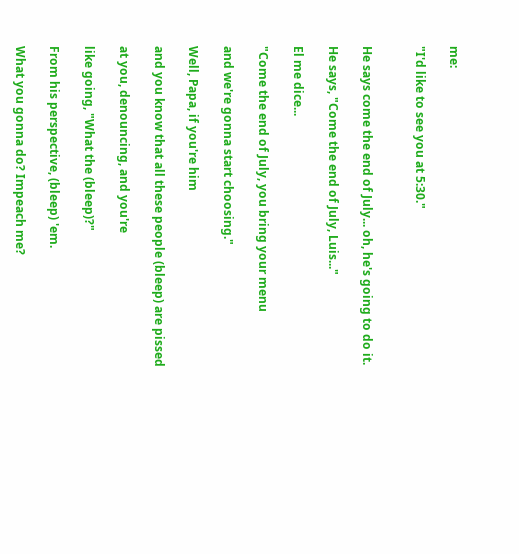me:

"I'd like to see you at 5:30."


He says come the end of July... oh, he's going to do it.

He says, "Come the end of July, Luis..."

El me dice...

"Come the end of July, you bring your menu

and we're gonna start choosing."

Well, Papa, if you're him

and you know that all these people (bleep) are pissed

at you, denouncing, and you're

like going, "What the (bleep)?"

From his perspective, (bleep) 'em.

What you gonna do? Impeach me?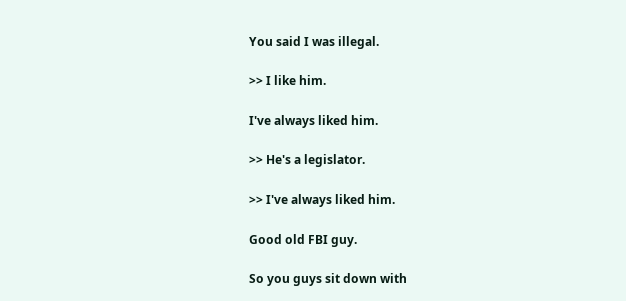You said I was illegal.

>> I like him.

I've always liked him.

>> He's a legislator.

>> I've always liked him.

Good old FBI guy.

So you guys sit down with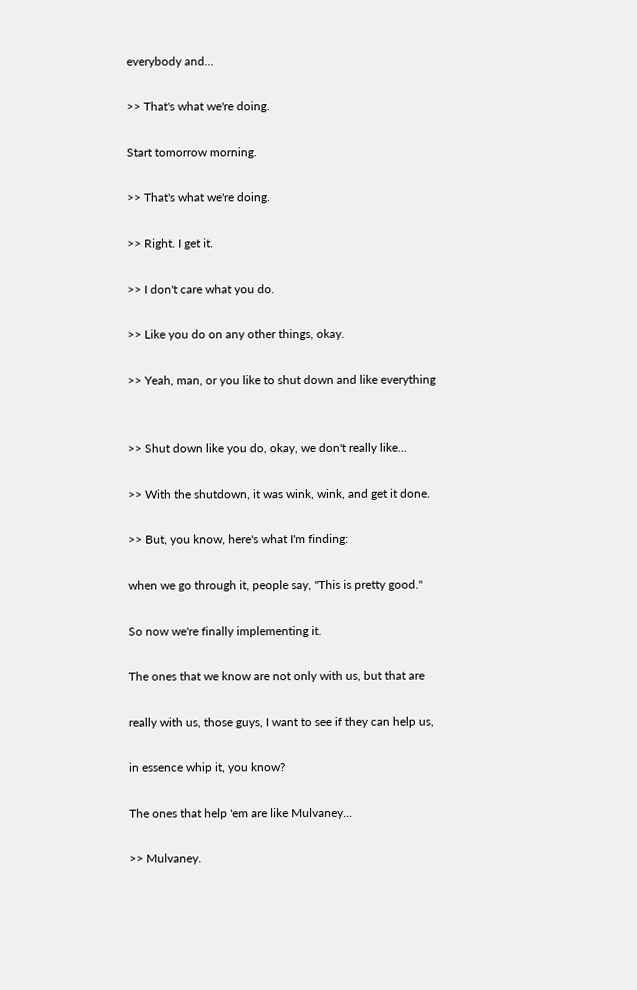everybody and...

>> That's what we're doing.

Start tomorrow morning.

>> That's what we're doing.

>> Right. I get it.

>> I don't care what you do.

>> Like you do on any other things, okay.

>> Yeah, man, or you like to shut down and like everything


>> Shut down like you do, okay, we don't really like...

>> With the shutdown, it was wink, wink, and get it done.

>> But, you know, here's what I'm finding:

when we go through it, people say, "This is pretty good."

So now we're finally implementing it.

The ones that we know are not only with us, but that are

really with us, those guys, I want to see if they can help us,

in essence whip it, you know?

The ones that help 'em are like Mulvaney...

>> Mulvaney.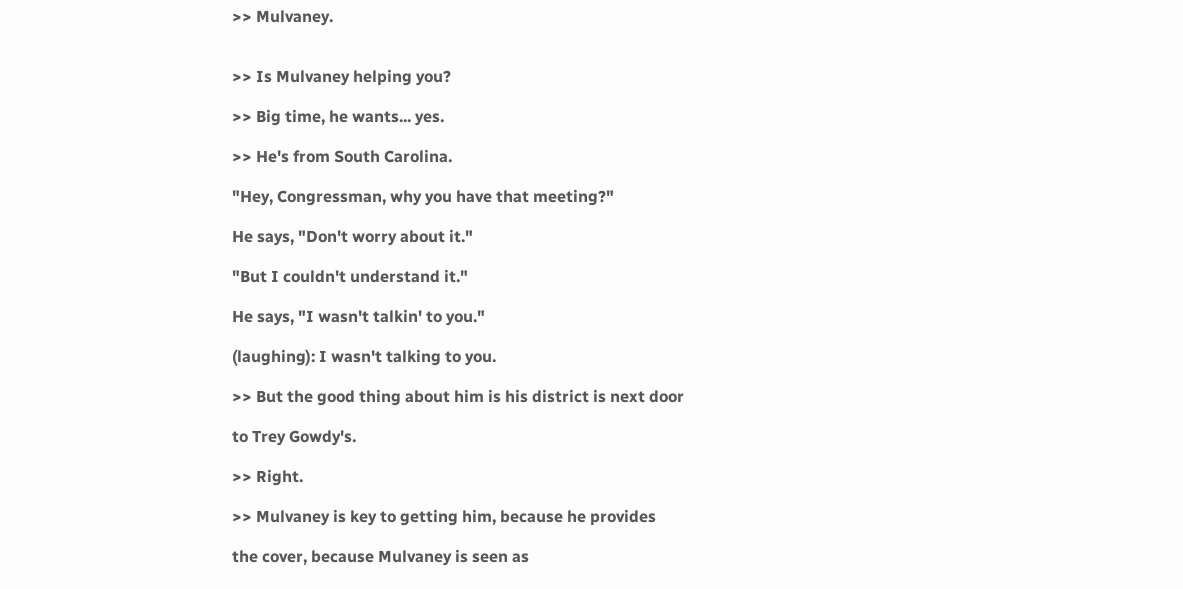>> Mulvaney.


>> Is Mulvaney helping you?

>> Big time, he wants... yes.

>> He's from South Carolina.

"Hey, Congressman, why you have that meeting?"

He says, "Don't worry about it."

"But I couldn't understand it."

He says, "I wasn't talkin' to you."

(laughing): I wasn't talking to you.

>> But the good thing about him is his district is next door

to Trey Gowdy's.

>> Right.

>> Mulvaney is key to getting him, because he provides

the cover, because Mulvaney is seen as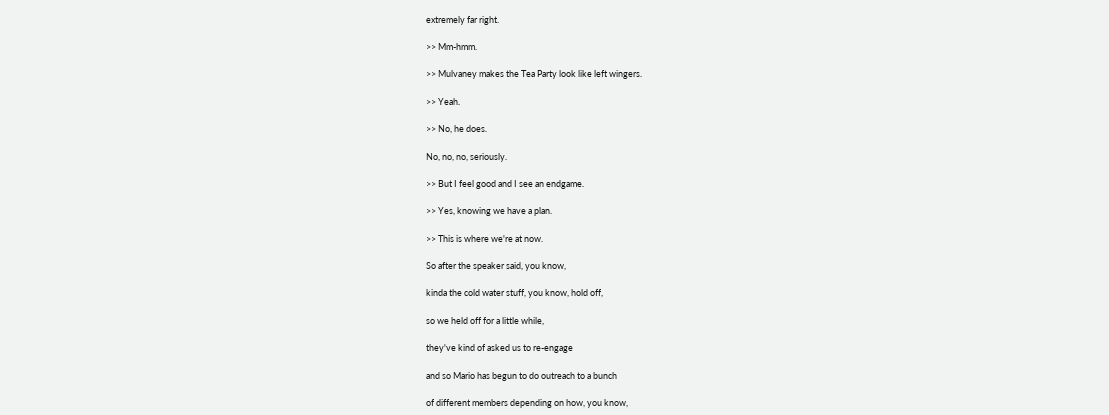extremely far right.

>> Mm-hmm.

>> Mulvaney makes the Tea Party look like left wingers.

>> Yeah.

>> No, he does.

No, no, no, seriously.

>> But I feel good and I see an endgame.

>> Yes, knowing we have a plan.

>> This is where we're at now.

So after the speaker said, you know,

kinda the cold water stuff, you know, hold off,

so we held off for a little while,

they've kind of asked us to re-engage

and so Mario has begun to do outreach to a bunch

of different members depending on how, you know,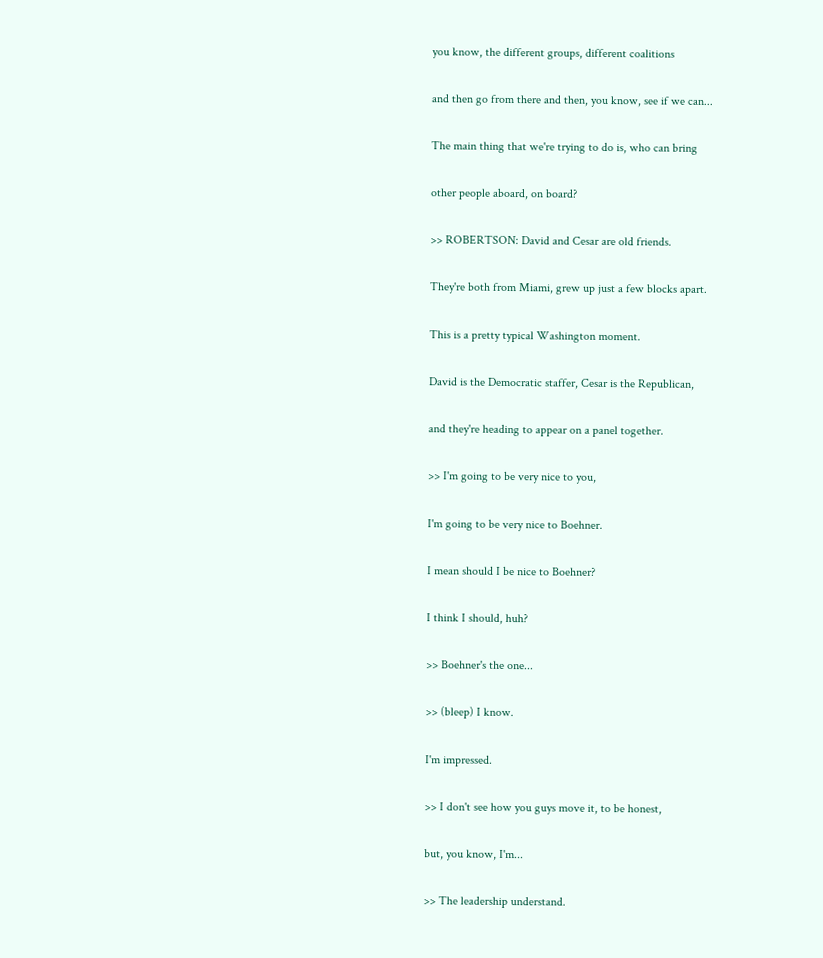you know, the different groups, different coalitions

and then go from there and then, you know, see if we can...

The main thing that we're trying to do is, who can bring

other people aboard, on board?

>> ROBERTSON: David and Cesar are old friends.

They're both from Miami, grew up just a few blocks apart.

This is a pretty typical Washington moment.

David is the Democratic staffer, Cesar is the Republican,

and they're heading to appear on a panel together.

>> I'm going to be very nice to you,

I'm going to be very nice to Boehner.

I mean should I be nice to Boehner?

I think I should, huh?

>> Boehner's the one...

>> (bleep) I know.

I'm impressed.

>> I don't see how you guys move it, to be honest,

but, you know, I'm...

>> The leadership understand.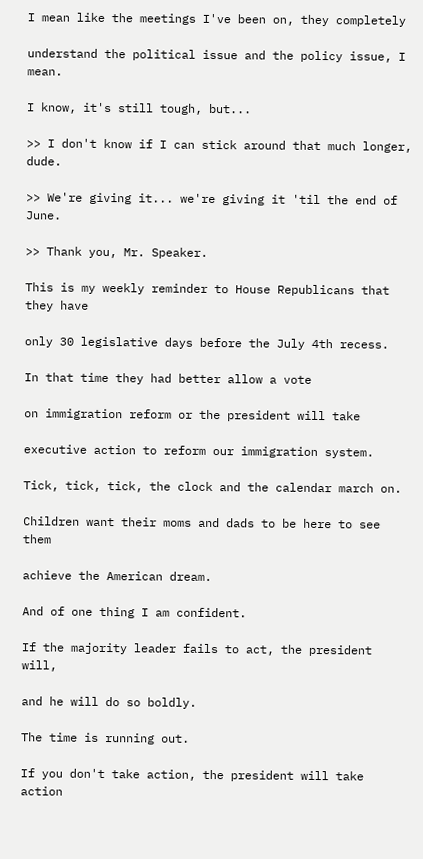I mean like the meetings I've been on, they completely

understand the political issue and the policy issue, I mean.

I know, it's still tough, but...

>> I don't know if I can stick around that much longer, dude.

>> We're giving it... we're giving it 'til the end of June.

>> Thank you, Mr. Speaker.

This is my weekly reminder to House Republicans that they have

only 30 legislative days before the July 4th recess.

In that time they had better allow a vote

on immigration reform or the president will take

executive action to reform our immigration system.

Tick, tick, tick, the clock and the calendar march on.

Children want their moms and dads to be here to see them

achieve the American dream.

And of one thing I am confident.

If the majority leader fails to act, the president will,

and he will do so boldly.

The time is running out.

If you don't take action, the president will take action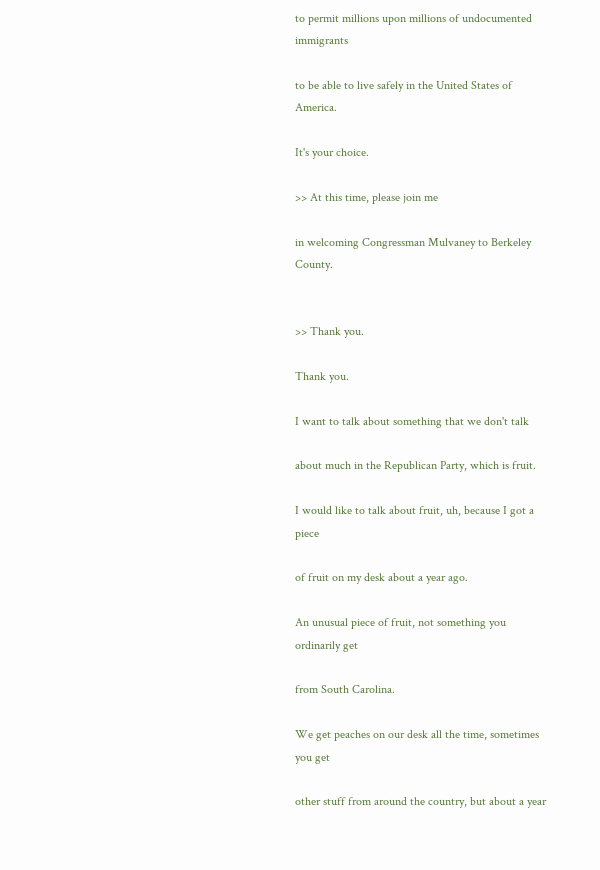to permit millions upon millions of undocumented immigrants

to be able to live safely in the United States of America.

It's your choice.

>> At this time, please join me

in welcoming Congressman Mulvaney to Berkeley County.


>> Thank you.

Thank you.

I want to talk about something that we don't talk

about much in the Republican Party, which is fruit.

I would like to talk about fruit, uh, because I got a piece

of fruit on my desk about a year ago.

An unusual piece of fruit, not something you ordinarily get

from South Carolina.

We get peaches on our desk all the time, sometimes you get

other stuff from around the country, but about a year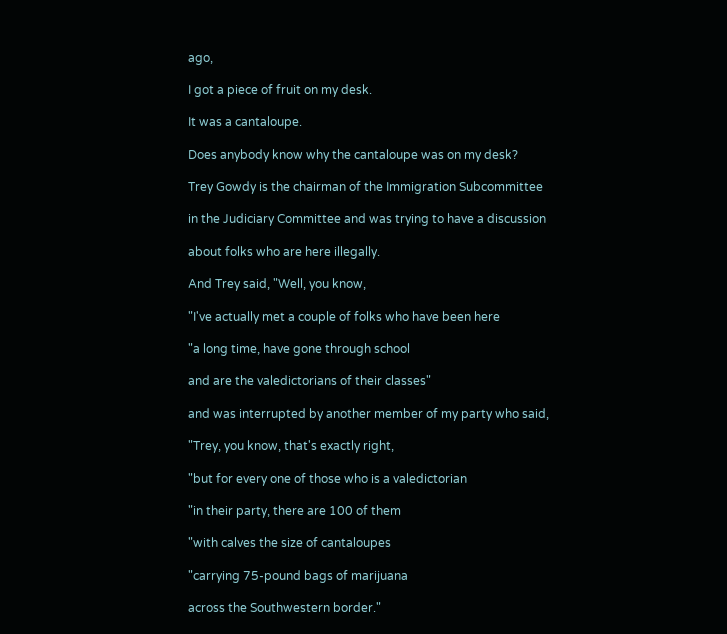ago,

I got a piece of fruit on my desk.

It was a cantaloupe.

Does anybody know why the cantaloupe was on my desk?

Trey Gowdy is the chairman of the Immigration Subcommittee

in the Judiciary Committee and was trying to have a discussion

about folks who are here illegally.

And Trey said, "Well, you know,

"I've actually met a couple of folks who have been here

"a long time, have gone through school

and are the valedictorians of their classes"

and was interrupted by another member of my party who said,

"Trey, you know, that's exactly right,

"but for every one of those who is a valedictorian

"in their party, there are 100 of them

"with calves the size of cantaloupes

"carrying 75-pound bags of marijuana

across the Southwestern border."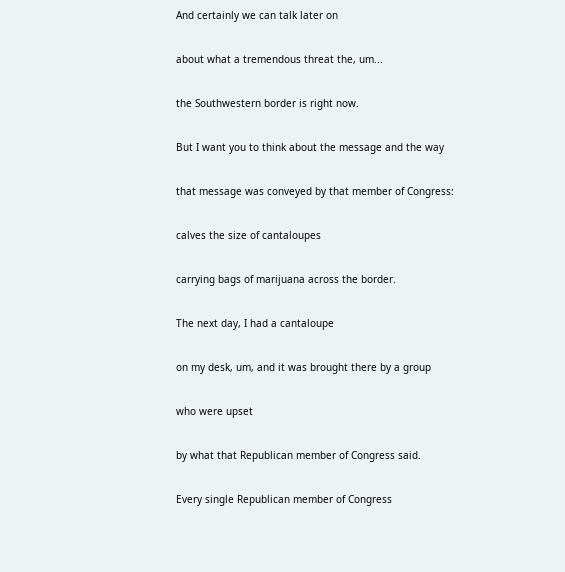And certainly we can talk later on

about what a tremendous threat the, um...

the Southwestern border is right now.

But I want you to think about the message and the way

that message was conveyed by that member of Congress:

calves the size of cantaloupes

carrying bags of marijuana across the border.

The next day, I had a cantaloupe

on my desk, um, and it was brought there by a group

who were upset

by what that Republican member of Congress said.

Every single Republican member of Congress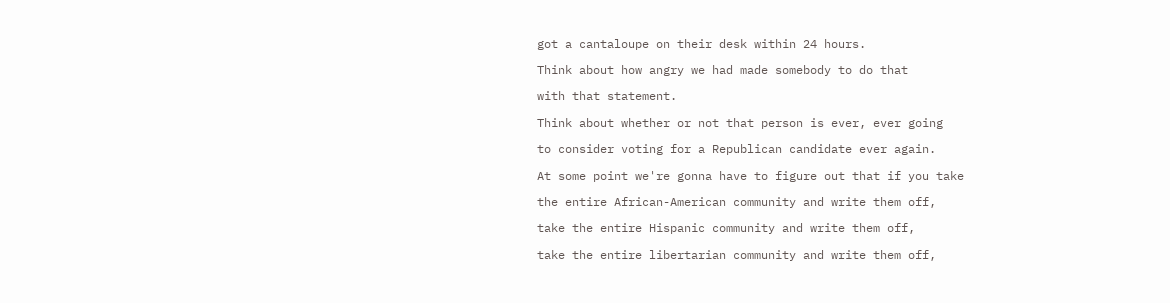got a cantaloupe on their desk within 24 hours.

Think about how angry we had made somebody to do that

with that statement.

Think about whether or not that person is ever, ever going

to consider voting for a Republican candidate ever again.

At some point we're gonna have to figure out that if you take

the entire African-American community and write them off,

take the entire Hispanic community and write them off,

take the entire libertarian community and write them off,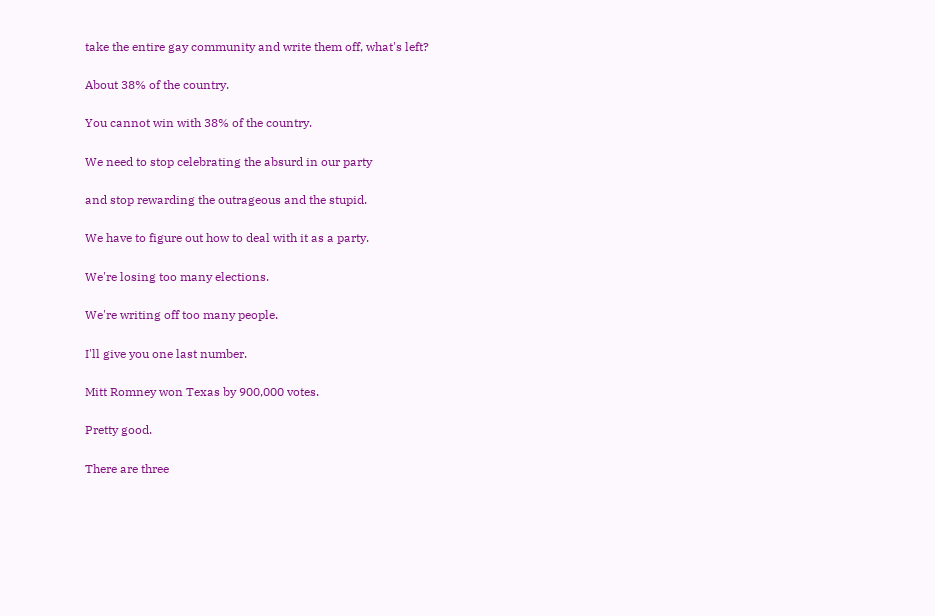take the entire gay community and write them off, what's left?

About 38% of the country.

You cannot win with 38% of the country.

We need to stop celebrating the absurd in our party

and stop rewarding the outrageous and the stupid.

We have to figure out how to deal with it as a party.

We're losing too many elections.

We're writing off too many people.

I'll give you one last number.

Mitt Romney won Texas by 900,000 votes.

Pretty good.

There are three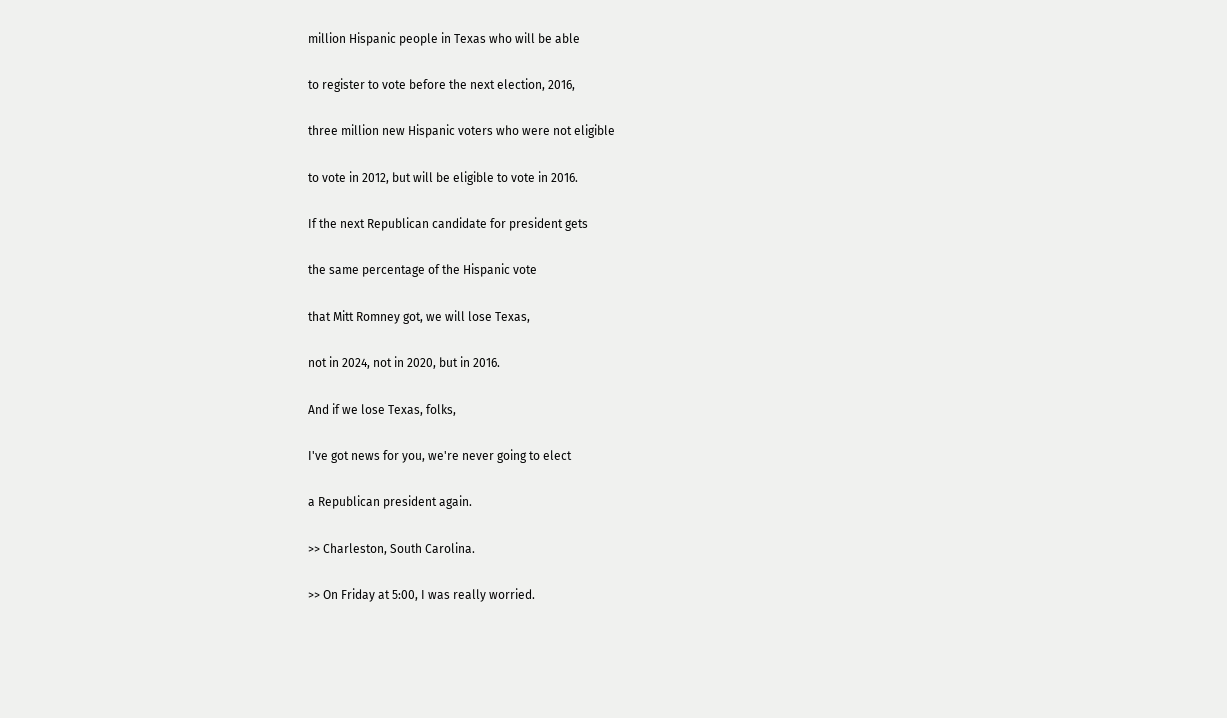million Hispanic people in Texas who will be able

to register to vote before the next election, 2016,

three million new Hispanic voters who were not eligible

to vote in 2012, but will be eligible to vote in 2016.

If the next Republican candidate for president gets

the same percentage of the Hispanic vote

that Mitt Romney got, we will lose Texas,

not in 2024, not in 2020, but in 2016.

And if we lose Texas, folks,

I've got news for you, we're never going to elect

a Republican president again.

>> Charleston, South Carolina.

>> On Friday at 5:00, I was really worried.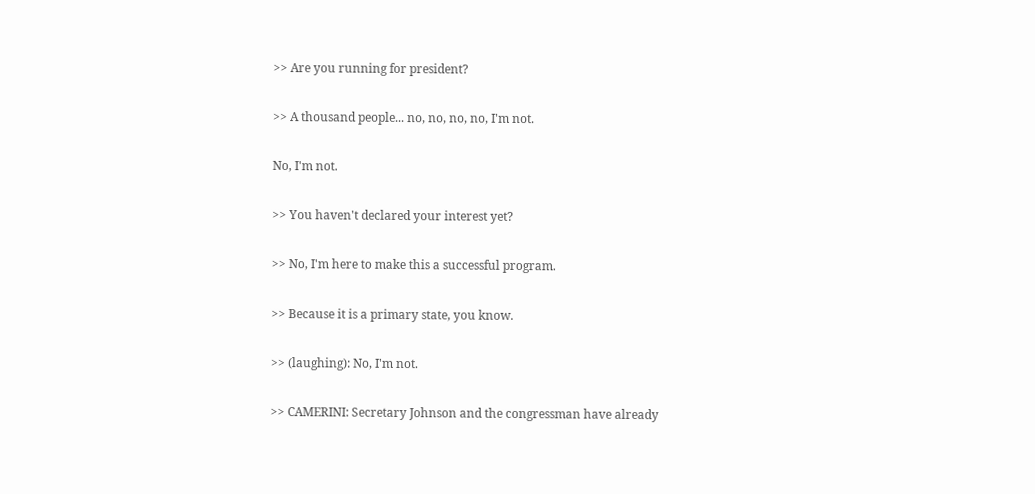>> Are you running for president?

>> A thousand people... no, no, no, no, I'm not.

No, I'm not.

>> You haven't declared your interest yet?

>> No, I'm here to make this a successful program.

>> Because it is a primary state, you know.

>> (laughing): No, I'm not.

>> CAMERINI: Secretary Johnson and the congressman have already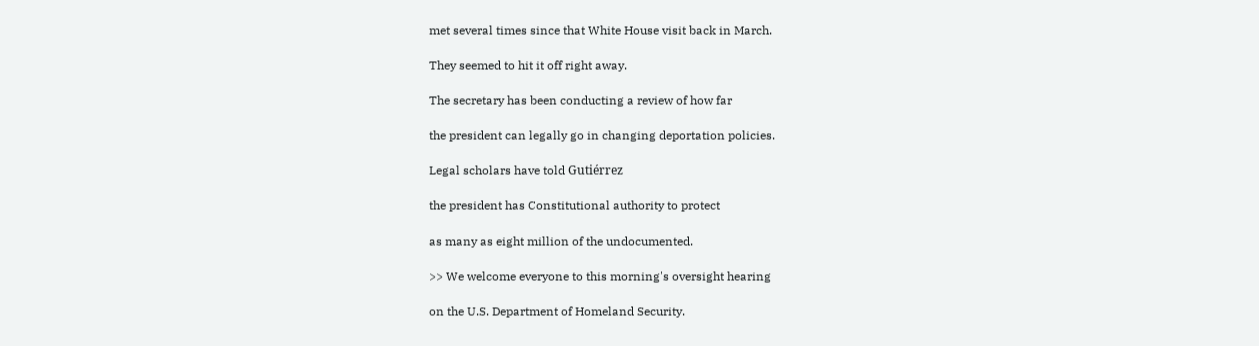met several times since that White House visit back in March.

They seemed to hit it off right away.

The secretary has been conducting a review of how far

the president can legally go in changing deportation policies.

Legal scholars have told Gutiérrez

the president has Constitutional authority to protect

as many as eight million of the undocumented.

>> We welcome everyone to this morning's oversight hearing

on the U.S. Department of Homeland Security.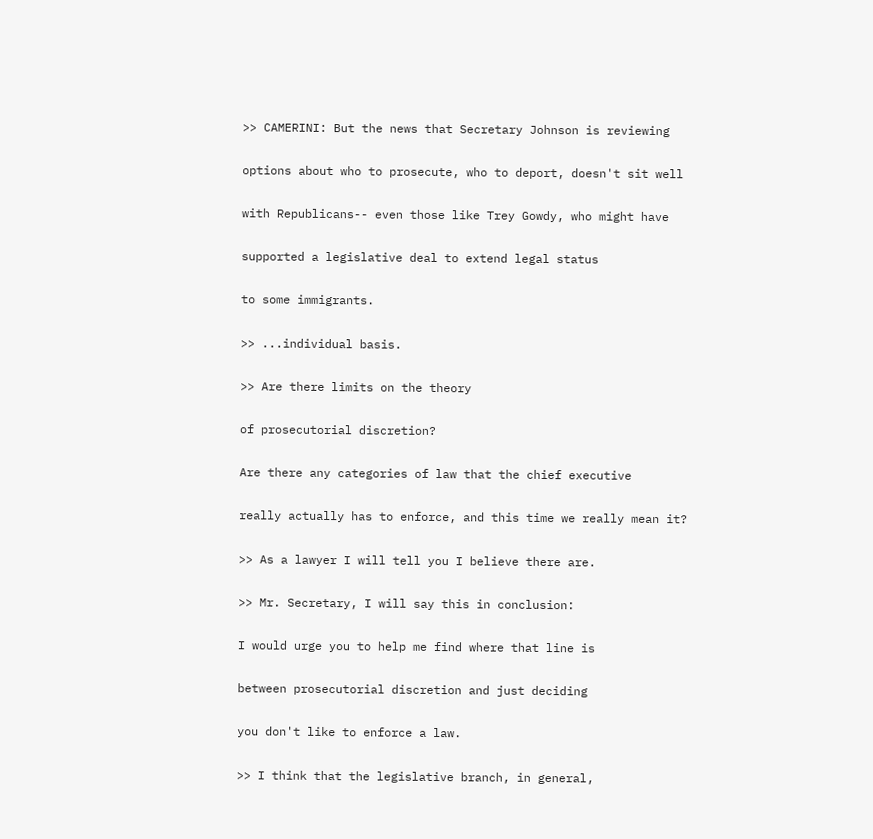>> CAMERINI: But the news that Secretary Johnson is reviewing

options about who to prosecute, who to deport, doesn't sit well

with Republicans-- even those like Trey Gowdy, who might have

supported a legislative deal to extend legal status

to some immigrants.

>> ...individual basis.

>> Are there limits on the theory

of prosecutorial discretion?

Are there any categories of law that the chief executive

really actually has to enforce, and this time we really mean it?

>> As a lawyer I will tell you I believe there are.

>> Mr. Secretary, I will say this in conclusion:

I would urge you to help me find where that line is

between prosecutorial discretion and just deciding

you don't like to enforce a law.

>> I think that the legislative branch, in general,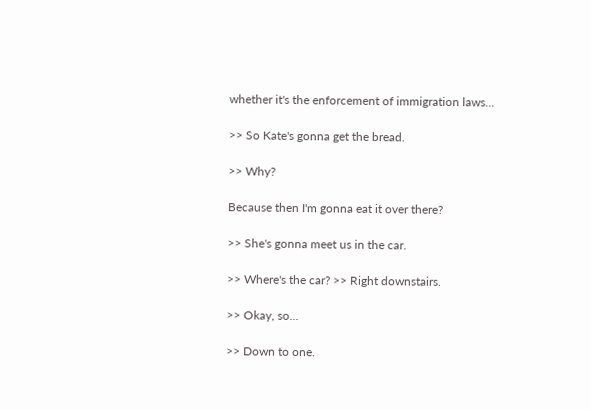whether it's the enforcement of immigration laws...

>> So Kate's gonna get the bread.

>> Why?

Because then I'm gonna eat it over there?

>> She's gonna meet us in the car.

>> Where's the car? >> Right downstairs.

>> Okay, so...

>> Down to one.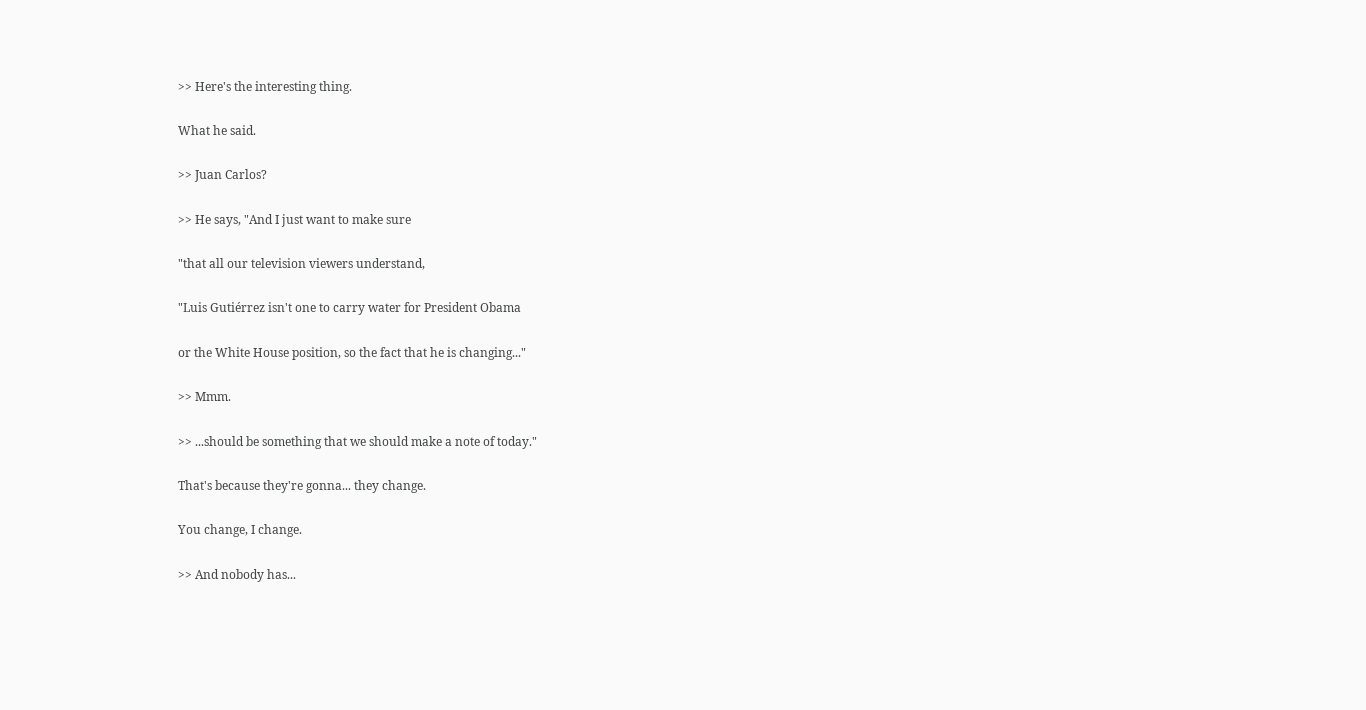>> Here's the interesting thing.

What he said.

>> Juan Carlos?

>> He says, "And I just want to make sure

"that all our television viewers understand,

"Luis Gutiérrez isn't one to carry water for President Obama

or the White House position, so the fact that he is changing..."

>> Mmm.

>> ...should be something that we should make a note of today."

That's because they're gonna... they change.

You change, I change.

>> And nobody has...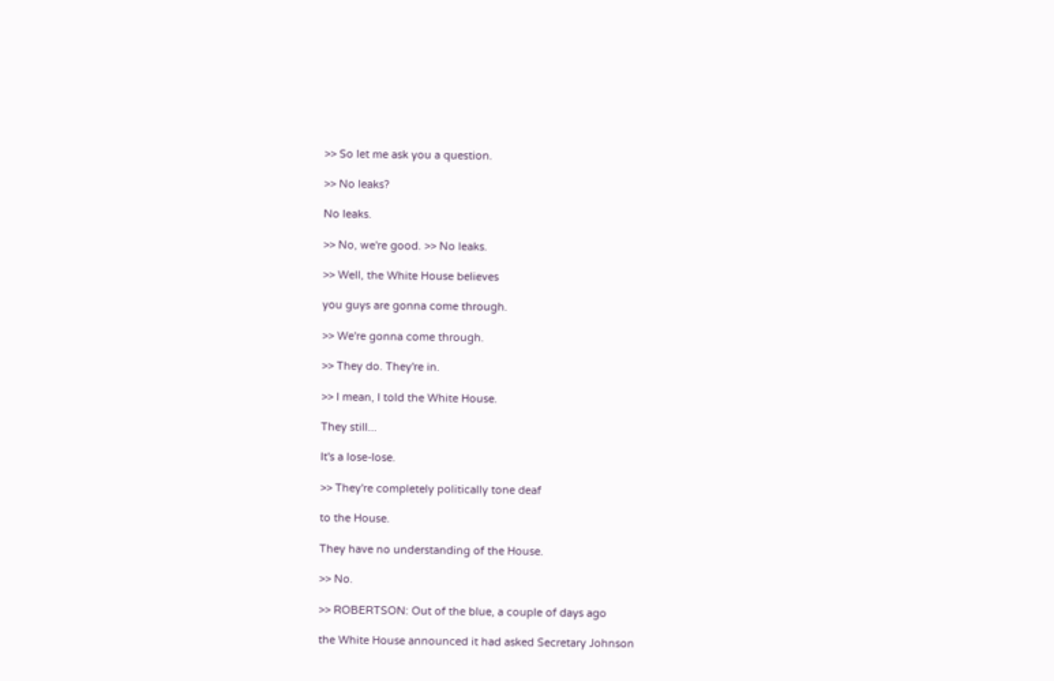>> So let me ask you a question.

>> No leaks?

No leaks.

>> No, we're good. >> No leaks.

>> Well, the White House believes

you guys are gonna come through.

>> We're gonna come through.

>> They do. They're in.

>> I mean, I told the White House.

They still...

It's a lose-lose.

>> They're completely politically tone deaf

to the House.

They have no understanding of the House.

>> No.

>> ROBERTSON: Out of the blue, a couple of days ago

the White House announced it had asked Secretary Johnson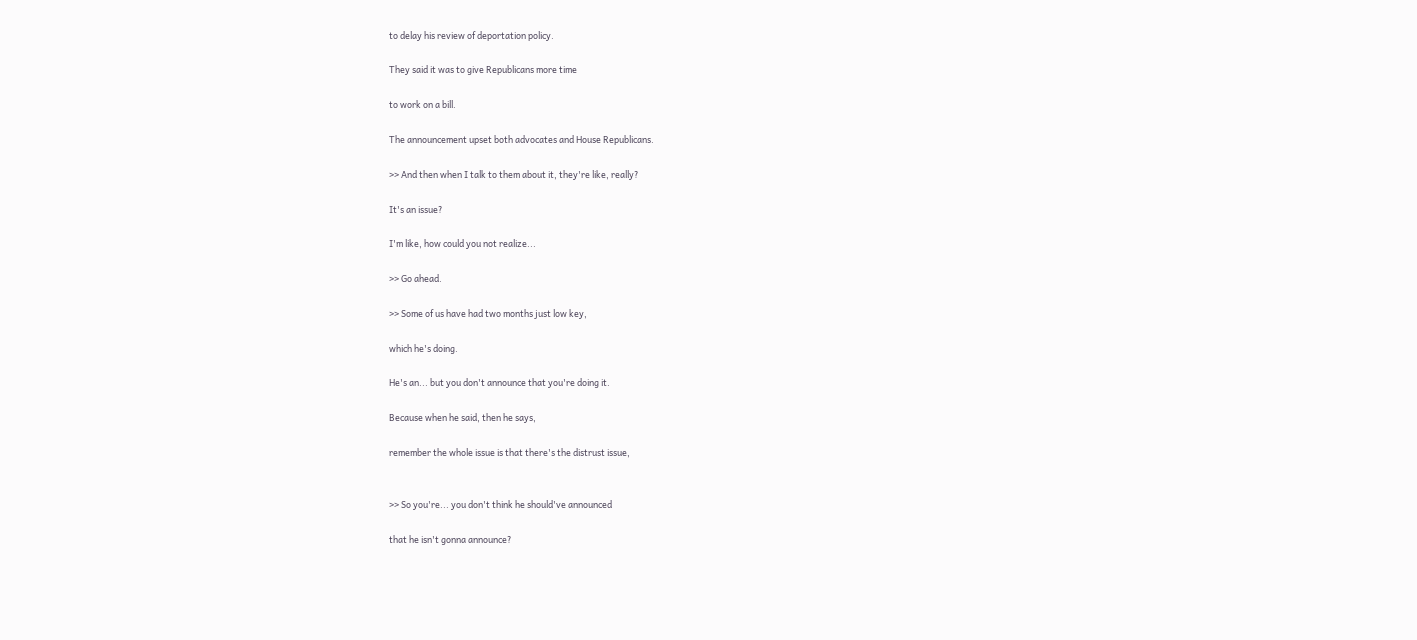to delay his review of deportation policy.

They said it was to give Republicans more time

to work on a bill.

The announcement upset both advocates and House Republicans.

>> And then when I talk to them about it, they're like, really?

It's an issue?

I'm like, how could you not realize...

>> Go ahead.

>> Some of us have had two months just low key,

which he's doing.

He's an... but you don't announce that you're doing it.

Because when he said, then he says,

remember the whole issue is that there's the distrust issue,


>> So you're... you don't think he should've announced

that he isn't gonna announce?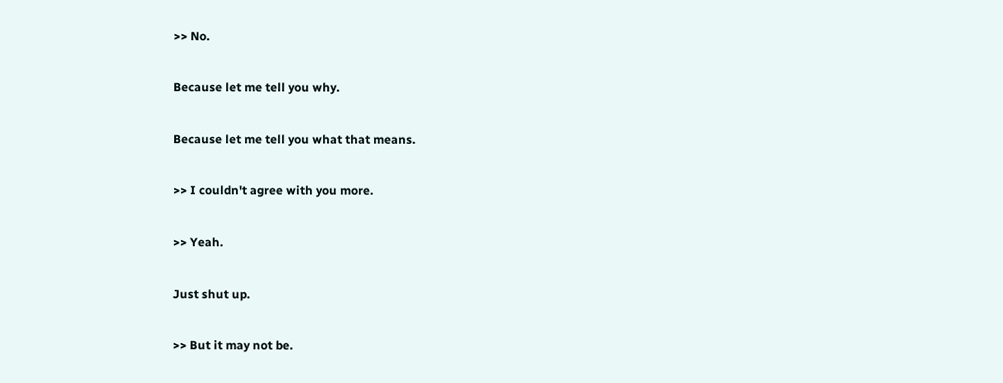>> No.

Because let me tell you why.

Because let me tell you what that means.

>> I couldn't agree with you more.

>> Yeah.

Just shut up.

>> But it may not be.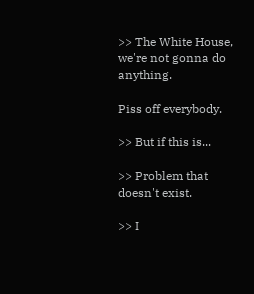>> The White House, we're not gonna do anything.

Piss off everybody.

>> But if this is...

>> Problem that doesn't exist.

>> I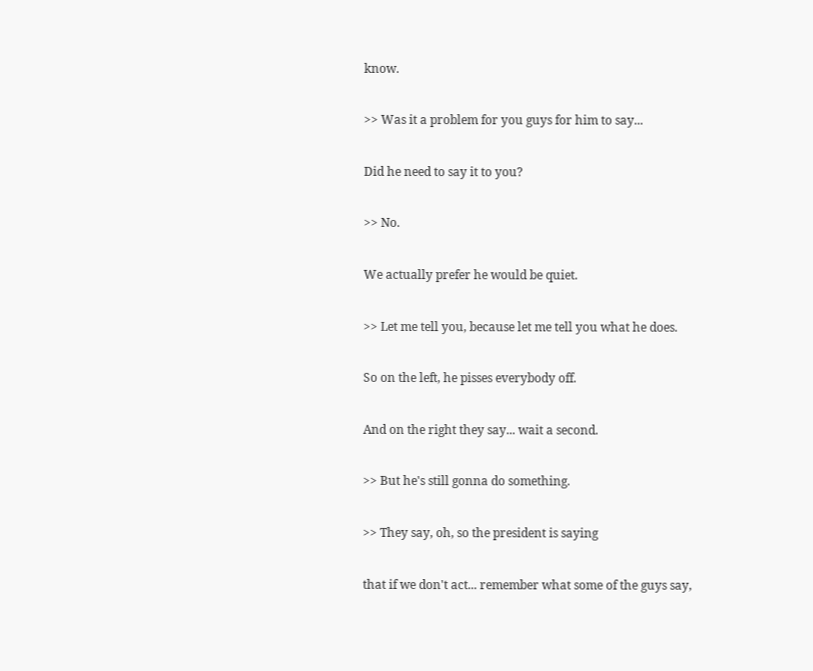know.

>> Was it a problem for you guys for him to say...

Did he need to say it to you?

>> No.

We actually prefer he would be quiet.

>> Let me tell you, because let me tell you what he does.

So on the left, he pisses everybody off.

And on the right they say... wait a second.

>> But he's still gonna do something.

>> They say, oh, so the president is saying

that if we don't act... remember what some of the guys say,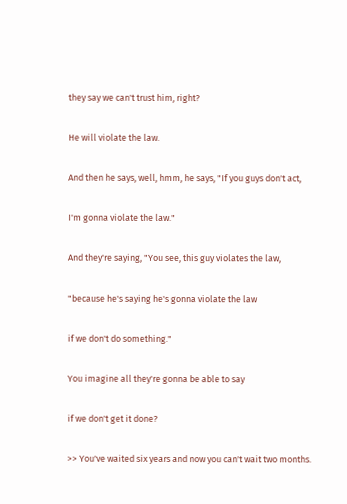they say we can't trust him, right?

He will violate the law.

And then he says, well, hmm, he says, "If you guys don't act,

I'm gonna violate the law."

And they're saying, "You see, this guy violates the law,

"because he's saying he's gonna violate the law

if we don't do something."

You imagine all they're gonna be able to say

if we don't get it done?

>> You've waited six years and now you can't wait two months.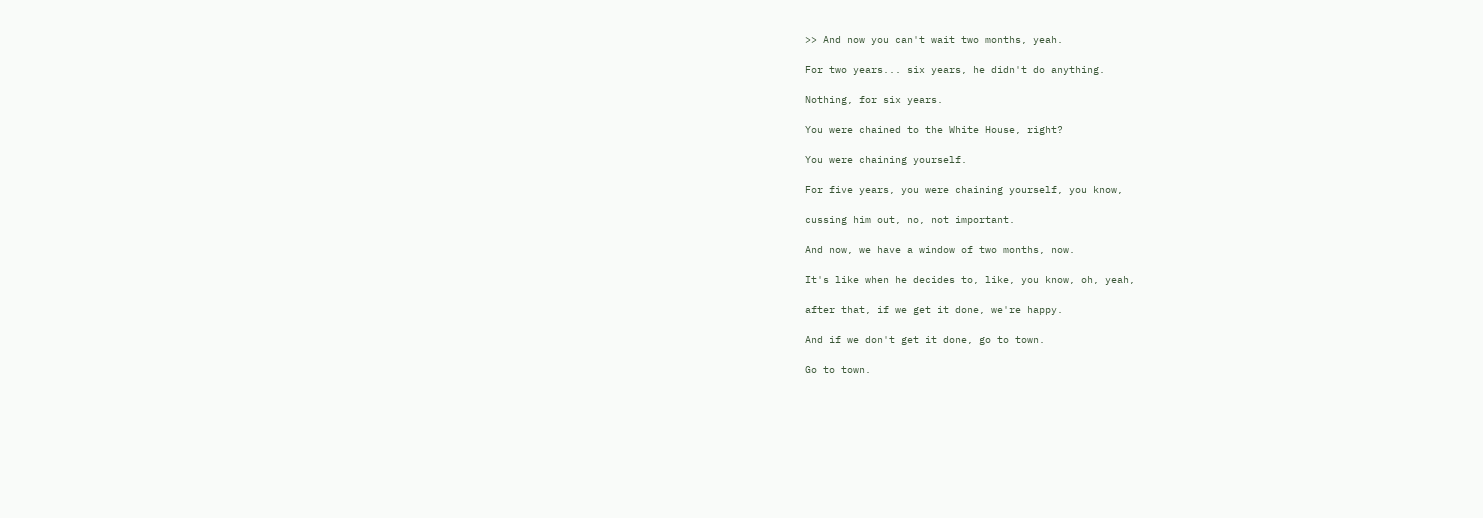>> And now you can't wait two months, yeah.

For two years... six years, he didn't do anything.

Nothing, for six years.

You were chained to the White House, right?

You were chaining yourself.

For five years, you were chaining yourself, you know,

cussing him out, no, not important.

And now, we have a window of two months, now.

It's like when he decides to, like, you know, oh, yeah,

after that, if we get it done, we're happy.

And if we don't get it done, go to town.

Go to town.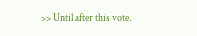>> Until after this vote.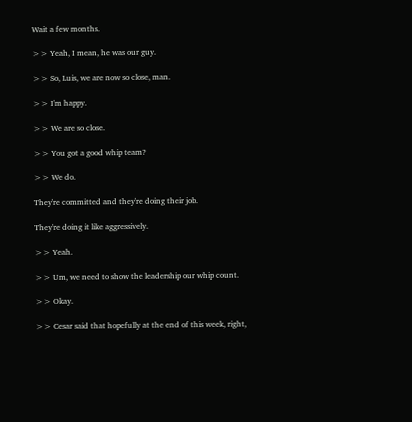Wait a few months.

>> Yeah, I mean, he was our guy.

>> So, Luis, we are now so close, man.

>> I'm happy.

>> We are so close.

>> You got a good whip team?

>> We do.

They're committed and they're doing their job.

They're doing it like aggressively.

>> Yeah.

>> Um, we need to show the leadership our whip count.

>> Okay.

>> Cesar said that hopefully at the end of this week, right,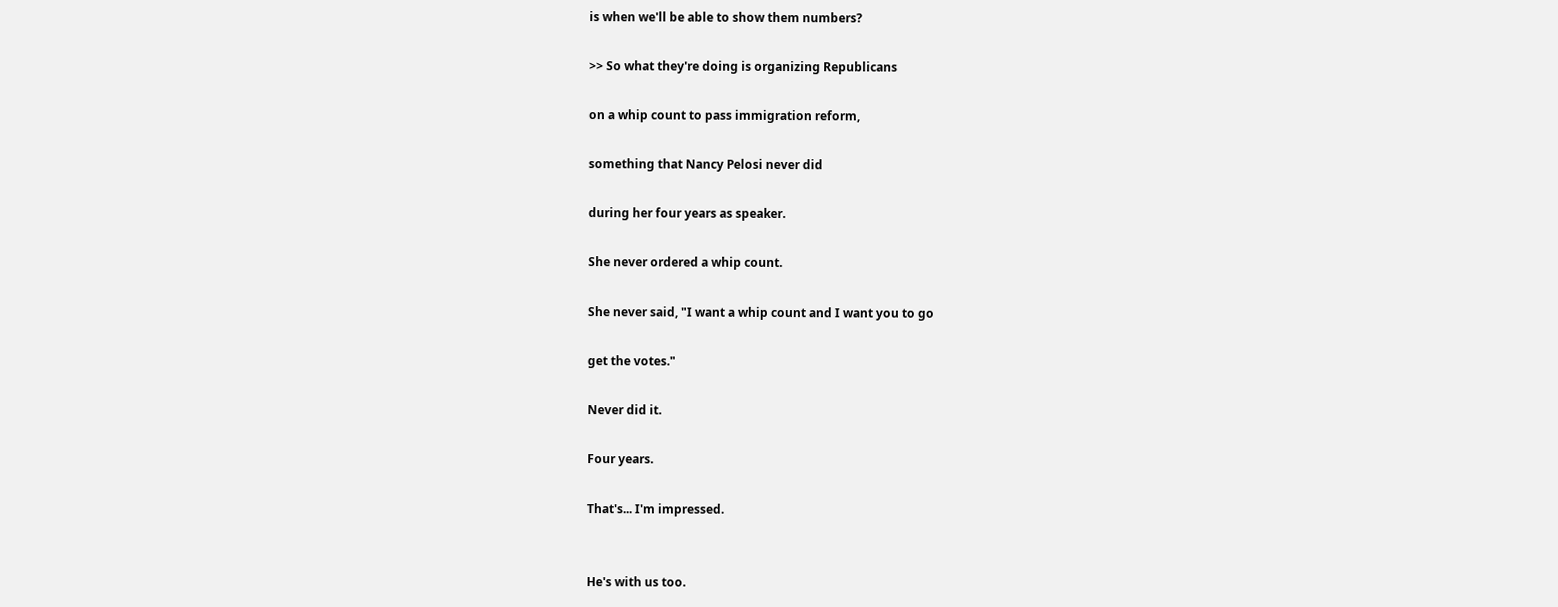is when we'll be able to show them numbers?

>> So what they're doing is organizing Republicans

on a whip count to pass immigration reform,

something that Nancy Pelosi never did

during her four years as speaker.

She never ordered a whip count.

She never said, "I want a whip count and I want you to go

get the votes."

Never did it.

Four years.

That's... I'm impressed.


He's with us too.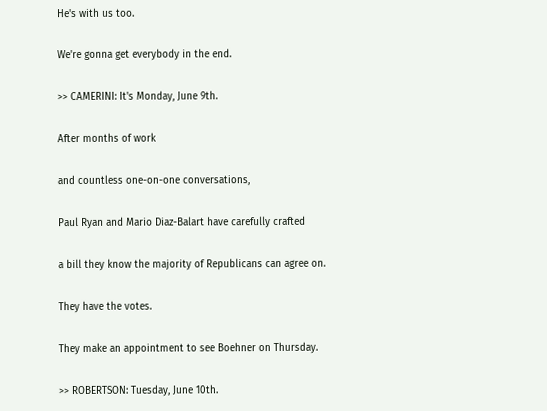He's with us too.

We're gonna get everybody in the end.

>> CAMERINI: It's Monday, June 9th.

After months of work

and countless one-on-one conversations,

Paul Ryan and Mario Diaz-Balart have carefully crafted

a bill they know the majority of Republicans can agree on.

They have the votes.

They make an appointment to see Boehner on Thursday.

>> ROBERTSON: Tuesday, June 10th.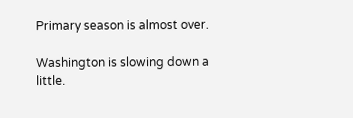Primary season is almost over.

Washington is slowing down a little.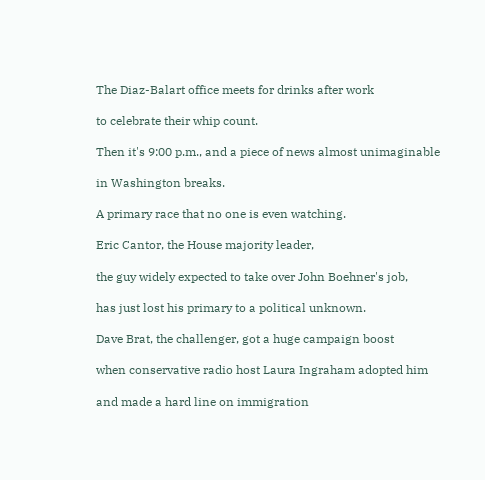The Diaz-Balart office meets for drinks after work

to celebrate their whip count.

Then it's 9:00 p.m., and a piece of news almost unimaginable

in Washington breaks.

A primary race that no one is even watching.

Eric Cantor, the House majority leader,

the guy widely expected to take over John Boehner's job,

has just lost his primary to a political unknown.

Dave Brat, the challenger, got a huge campaign boost

when conservative radio host Laura Ingraham adopted him

and made a hard line on immigration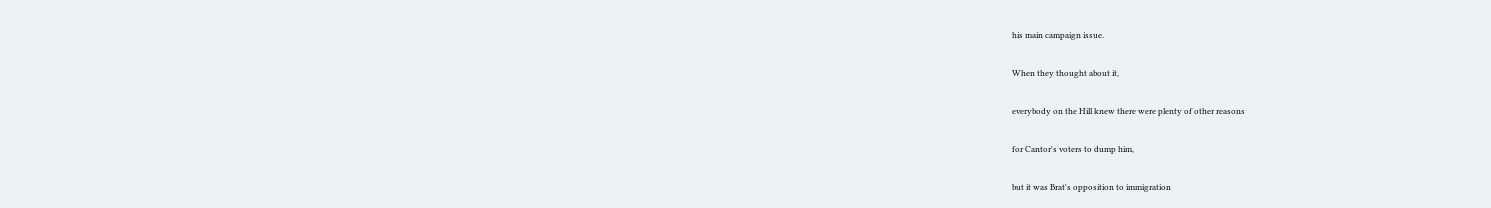his main campaign issue.

When they thought about it,

everybody on the Hill knew there were plenty of other reasons

for Cantor's voters to dump him,

but it was Brat's opposition to immigration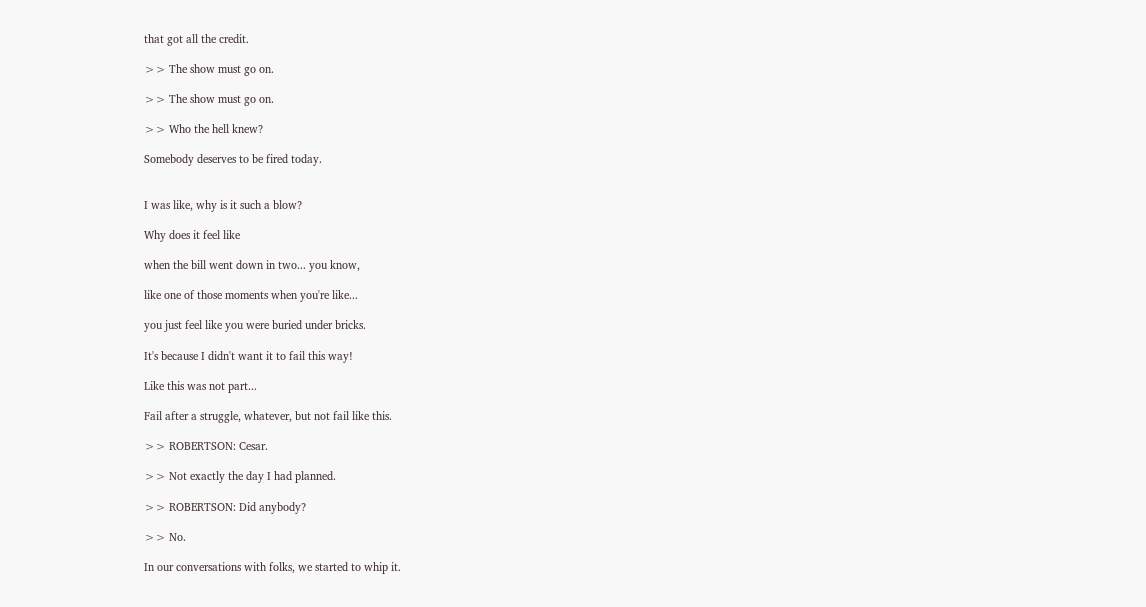that got all the credit.

>> The show must go on.

>> The show must go on.

>> Who the hell knew?

Somebody deserves to be fired today.


I was like, why is it such a blow?

Why does it feel like

when the bill went down in two... you know,

like one of those moments when you're like...

you just feel like you were buried under bricks.

It's because I didn't want it to fail this way!

Like this was not part...

Fail after a struggle, whatever, but not fail like this.

>> ROBERTSON: Cesar.

>> Not exactly the day I had planned.

>> ROBERTSON: Did anybody?

>> No.

In our conversations with folks, we started to whip it.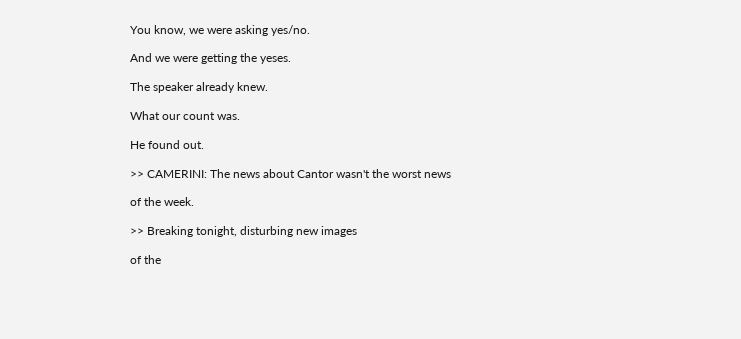You know, we were asking yes/no.

And we were getting the yeses.

The speaker already knew.

What our count was.

He found out.

>> CAMERINI: The news about Cantor wasn't the worst news

of the week.

>> Breaking tonight, disturbing new images

of the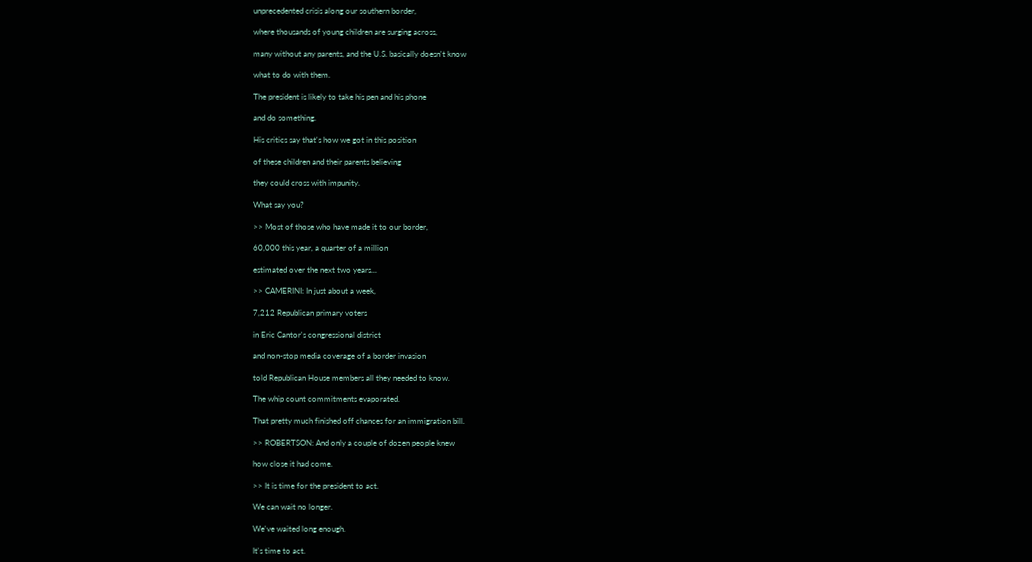unprecedented crisis along our southern border,

where thousands of young children are surging across,

many without any parents, and the U.S. basically doesn't know

what to do with them.

The president is likely to take his pen and his phone

and do something.

His critics say that's how we got in this position

of these children and their parents believing

they could cross with impunity.

What say you?

>> Most of those who have made it to our border,

60,000 this year, a quarter of a million

estimated over the next two years...

>> CAMERINI: In just about a week,

7,212 Republican primary voters

in Eric Cantor's congressional district

and non-stop media coverage of a border invasion

told Republican House members all they needed to know.

The whip count commitments evaporated.

That pretty much finished off chances for an immigration bill.

>> ROBERTSON: And only a couple of dozen people knew

how close it had come.

>> It is time for the president to act.

We can wait no longer.

We've waited long enough.

It's time to act.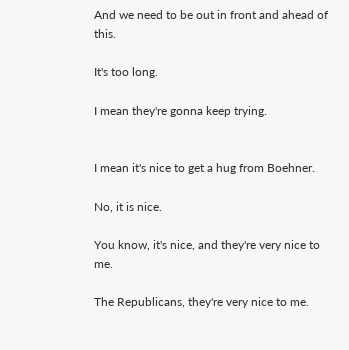And we need to be out in front and ahead of this.

It's too long.

I mean they're gonna keep trying.


I mean it's nice to get a hug from Boehner.

No, it is nice.

You know, it's nice, and they're very nice to me.

The Republicans, they're very nice to me.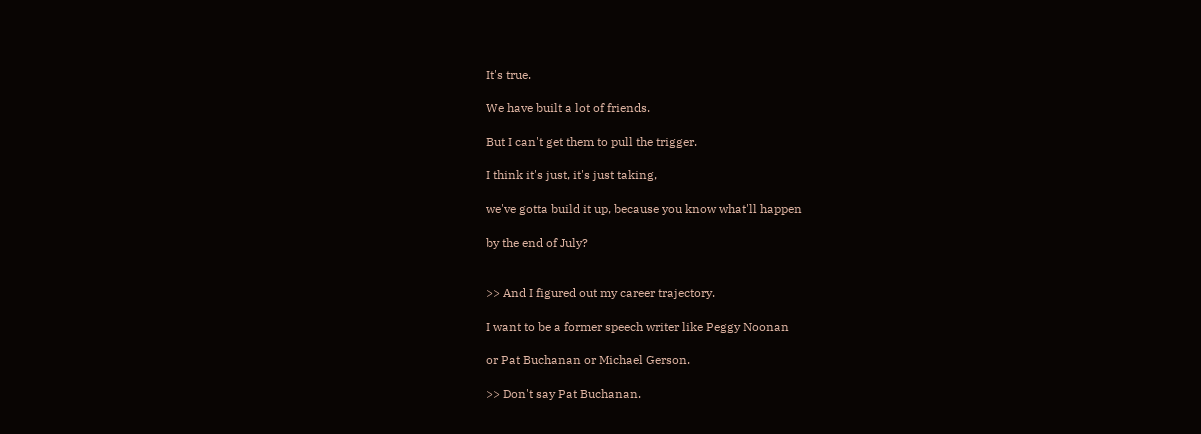It's true.

We have built a lot of friends.

But I can't get them to pull the trigger.

I think it's just, it's just taking,

we've gotta build it up, because you know what'll happen

by the end of July?


>> And I figured out my career trajectory.

I want to be a former speech writer like Peggy Noonan

or Pat Buchanan or Michael Gerson.

>> Don't say Pat Buchanan.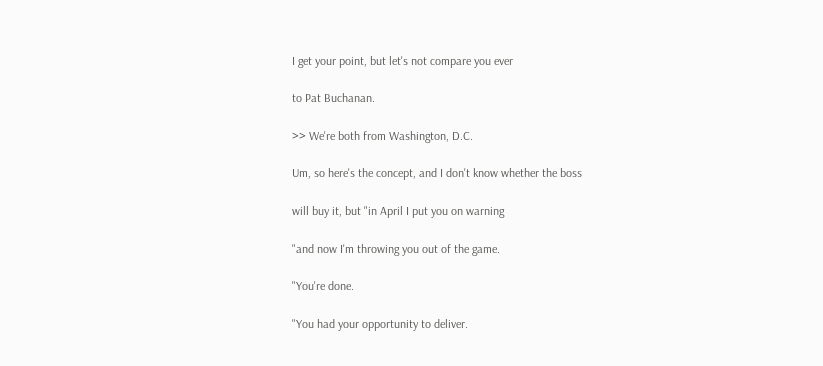I get your point, but let's not compare you ever

to Pat Buchanan.

>> We're both from Washington, D.C.

Um, so here's the concept, and I don't know whether the boss

will buy it, but "in April I put you on warning

"and now I'm throwing you out of the game.

"You're done.

"You had your opportunity to deliver.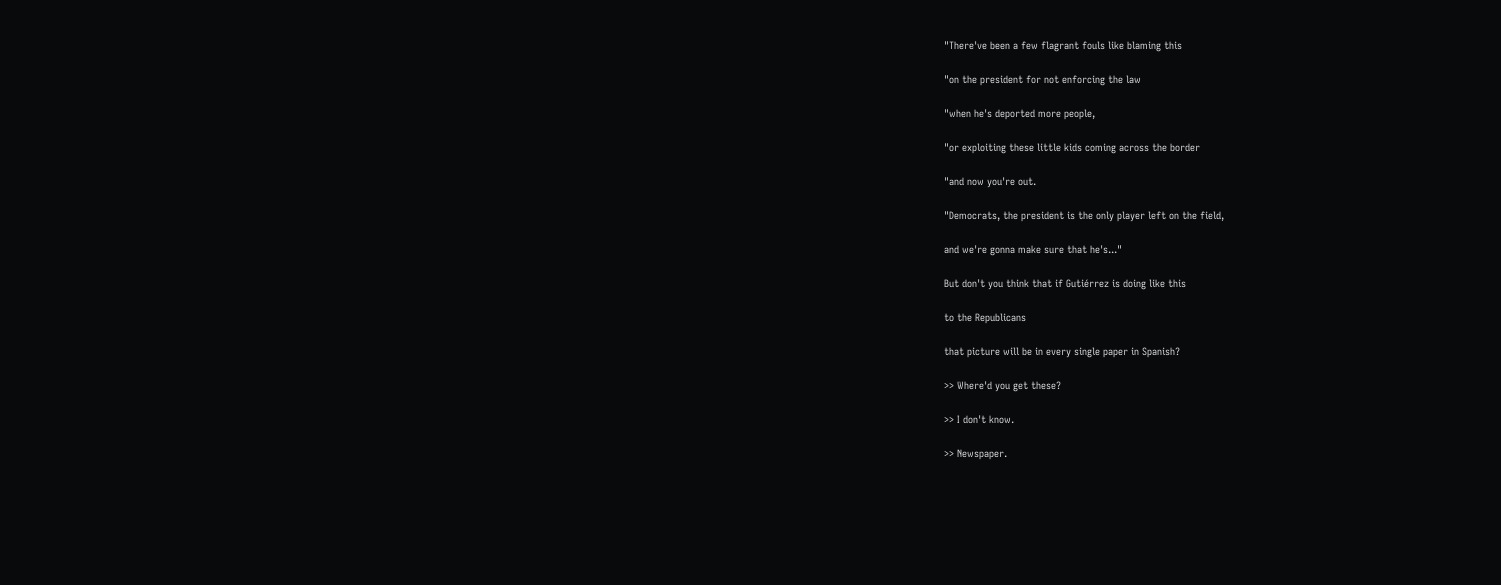"There've been a few flagrant fouls like blaming this

"on the president for not enforcing the law

"when he's deported more people,

"or exploiting these little kids coming across the border

"and now you're out.

"Democrats, the president is the only player left on the field,

and we're gonna make sure that he's..."

But don't you think that if Gutiérrez is doing like this

to the Republicans

that picture will be in every single paper in Spanish?

>> Where'd you get these?

>> I don't know.

>> Newspaper.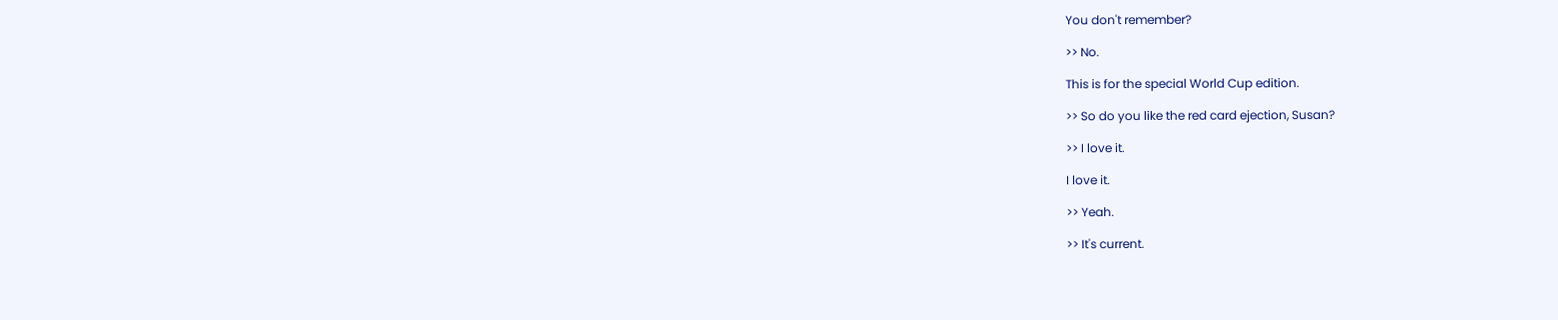You don't remember?

>> No.

This is for the special World Cup edition.

>> So do you like the red card ejection, Susan?

>> I love it.

I love it.

>> Yeah.

>> It's current.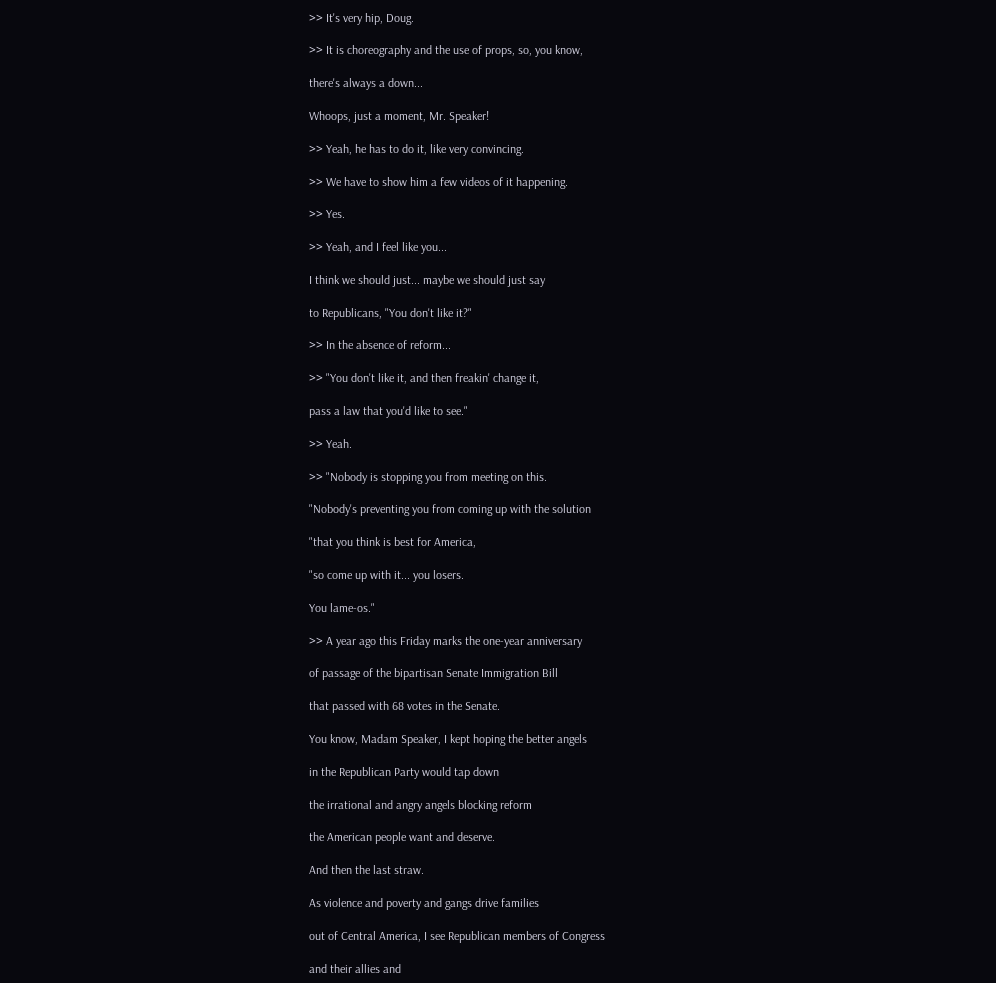>> It's very hip, Doug.

>> It is choreography and the use of props, so, you know,

there's always a down...

Whoops, just a moment, Mr. Speaker!

>> Yeah, he has to do it, like very convincing.

>> We have to show him a few videos of it happening.

>> Yes.

>> Yeah, and I feel like you...

I think we should just... maybe we should just say

to Republicans, "You don't like it?"

>> In the absence of reform...

>> "You don't like it, and then freakin' change it,

pass a law that you'd like to see."

>> Yeah.

>> "Nobody is stopping you from meeting on this.

"Nobody's preventing you from coming up with the solution

"that you think is best for America,

"so come up with it... you losers.

You lame-os."

>> A year ago this Friday marks the one-year anniversary

of passage of the bipartisan Senate Immigration Bill

that passed with 68 votes in the Senate.

You know, Madam Speaker, I kept hoping the better angels

in the Republican Party would tap down

the irrational and angry angels blocking reform

the American people want and deserve.

And then the last straw.

As violence and poverty and gangs drive families

out of Central America, I see Republican members of Congress

and their allies and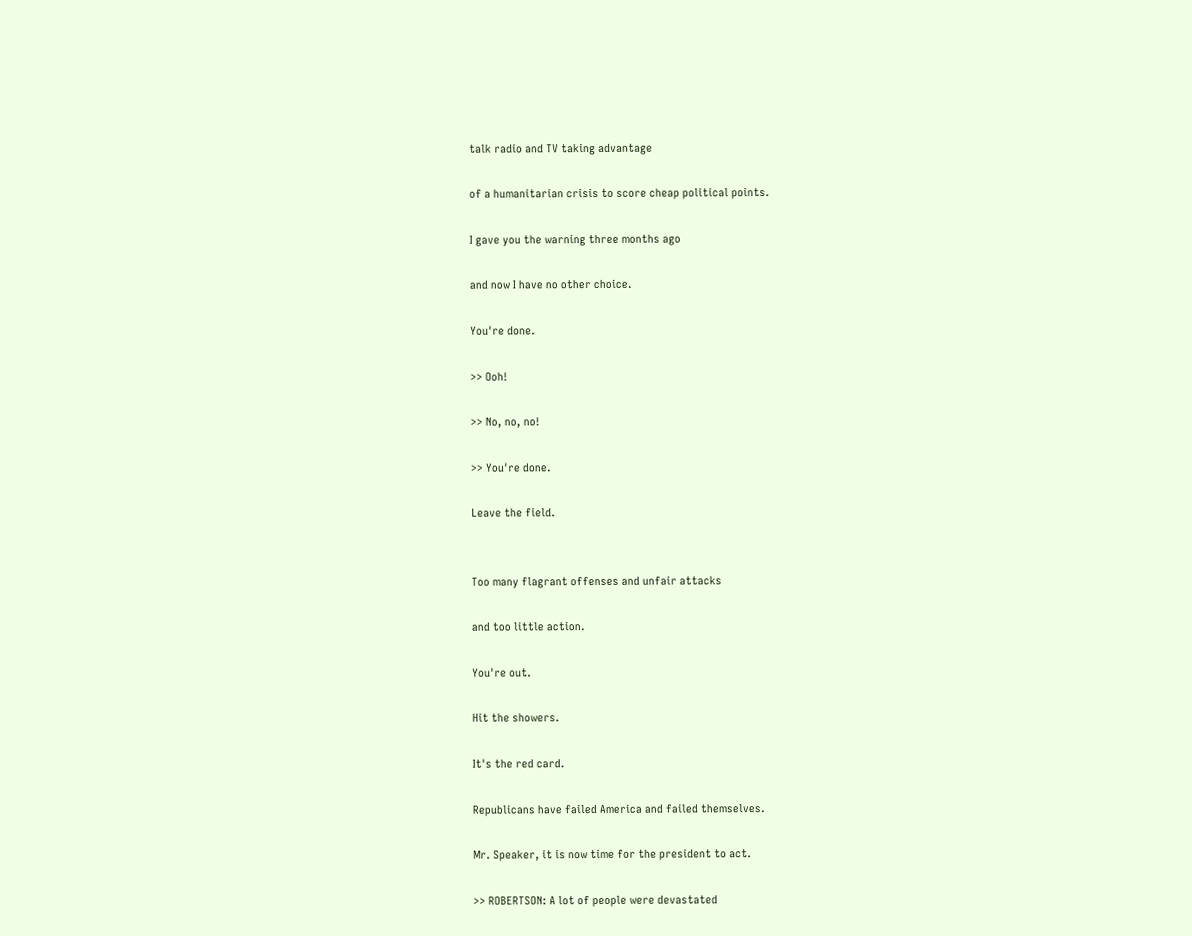talk radio and TV taking advantage

of a humanitarian crisis to score cheap political points.

I gave you the warning three months ago

and now I have no other choice.

You're done.

>> Ooh!

>> No, no, no!

>> You're done.

Leave the field.


Too many flagrant offenses and unfair attacks

and too little action.

You're out.

Hit the showers.

It's the red card.

Republicans have failed America and failed themselves.

Mr. Speaker, it is now time for the president to act.

>> ROBERTSON: A lot of people were devastated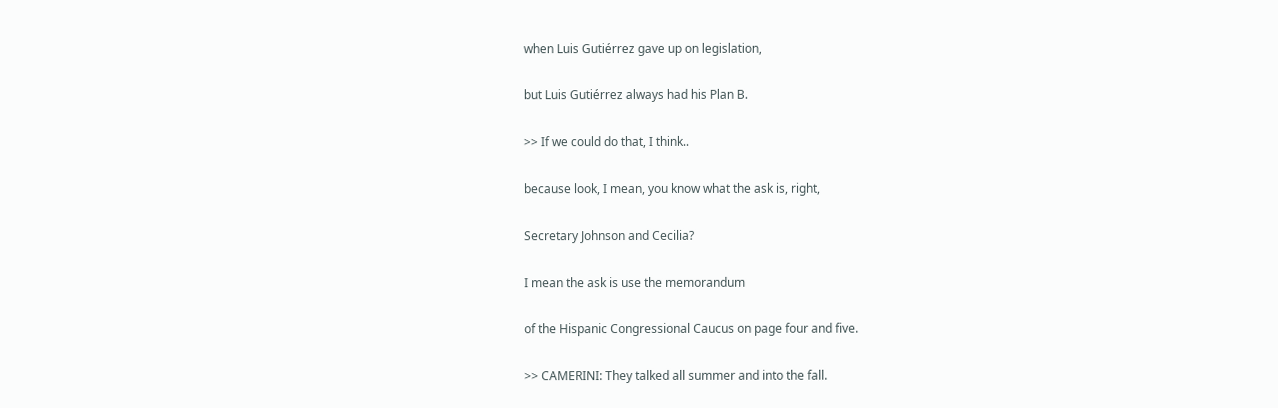when Luis Gutiérrez gave up on legislation,

but Luis Gutiérrez always had his Plan B.

>> If we could do that, I think..

because look, I mean, you know what the ask is, right,

Secretary Johnson and Cecilia?

I mean the ask is use the memorandum

of the Hispanic Congressional Caucus on page four and five.

>> CAMERINI: They talked all summer and into the fall.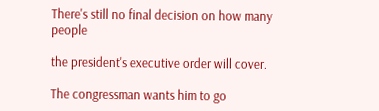There's still no final decision on how many people

the president's executive order will cover.

The congressman wants him to go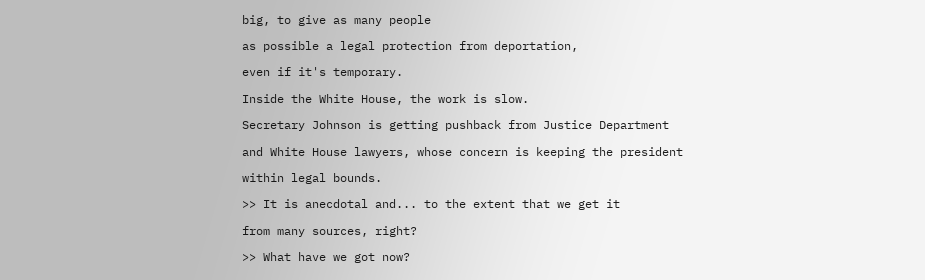big, to give as many people

as possible a legal protection from deportation,

even if it's temporary.

Inside the White House, the work is slow.

Secretary Johnson is getting pushback from Justice Department

and White House lawyers, whose concern is keeping the president

within legal bounds.

>> It is anecdotal and... to the extent that we get it

from many sources, right?

>> What have we got now?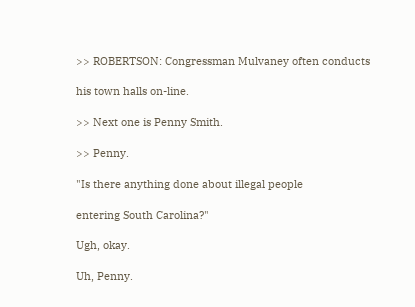>> ROBERTSON: Congressman Mulvaney often conducts

his town halls on-line.

>> Next one is Penny Smith.

>> Penny.

"Is there anything done about illegal people

entering South Carolina?"

Ugh, okay.

Uh, Penny.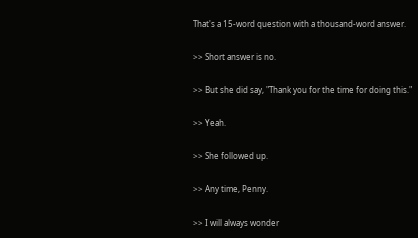That's a 15-word question with a thousand-word answer.

>> Short answer is no.

>> But she did say, "Thank you for the time for doing this."

>> Yeah.

>> She followed up.

>> Any time, Penny.

>> I will always wonder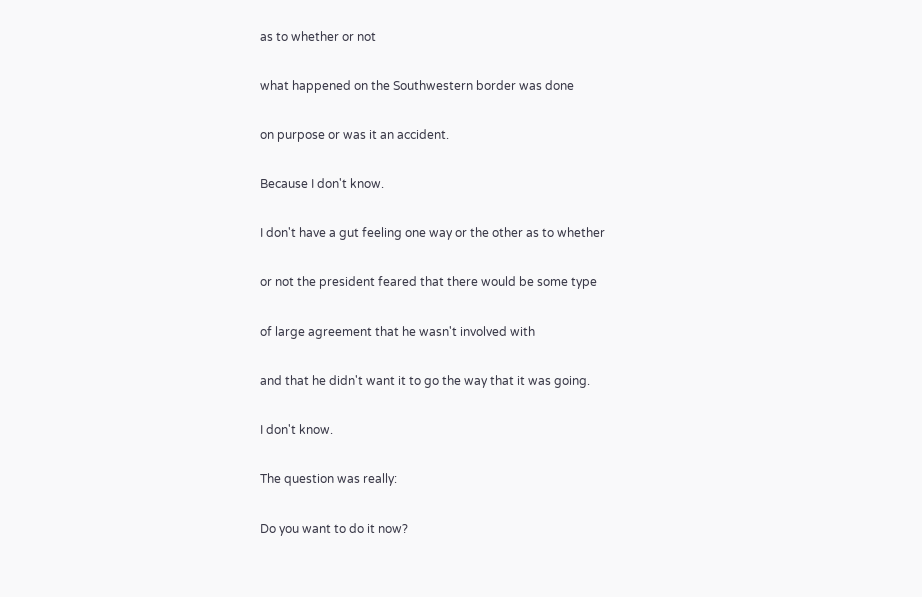as to whether or not

what happened on the Southwestern border was done

on purpose or was it an accident.

Because I don't know.

I don't have a gut feeling one way or the other as to whether

or not the president feared that there would be some type

of large agreement that he wasn't involved with

and that he didn't want it to go the way that it was going.

I don't know.

The question was really:

Do you want to do it now?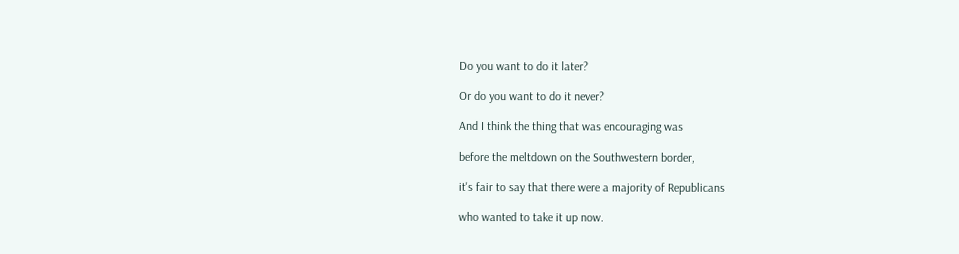Do you want to do it later?

Or do you want to do it never?

And I think the thing that was encouraging was

before the meltdown on the Southwestern border,

it's fair to say that there were a majority of Republicans

who wanted to take it up now.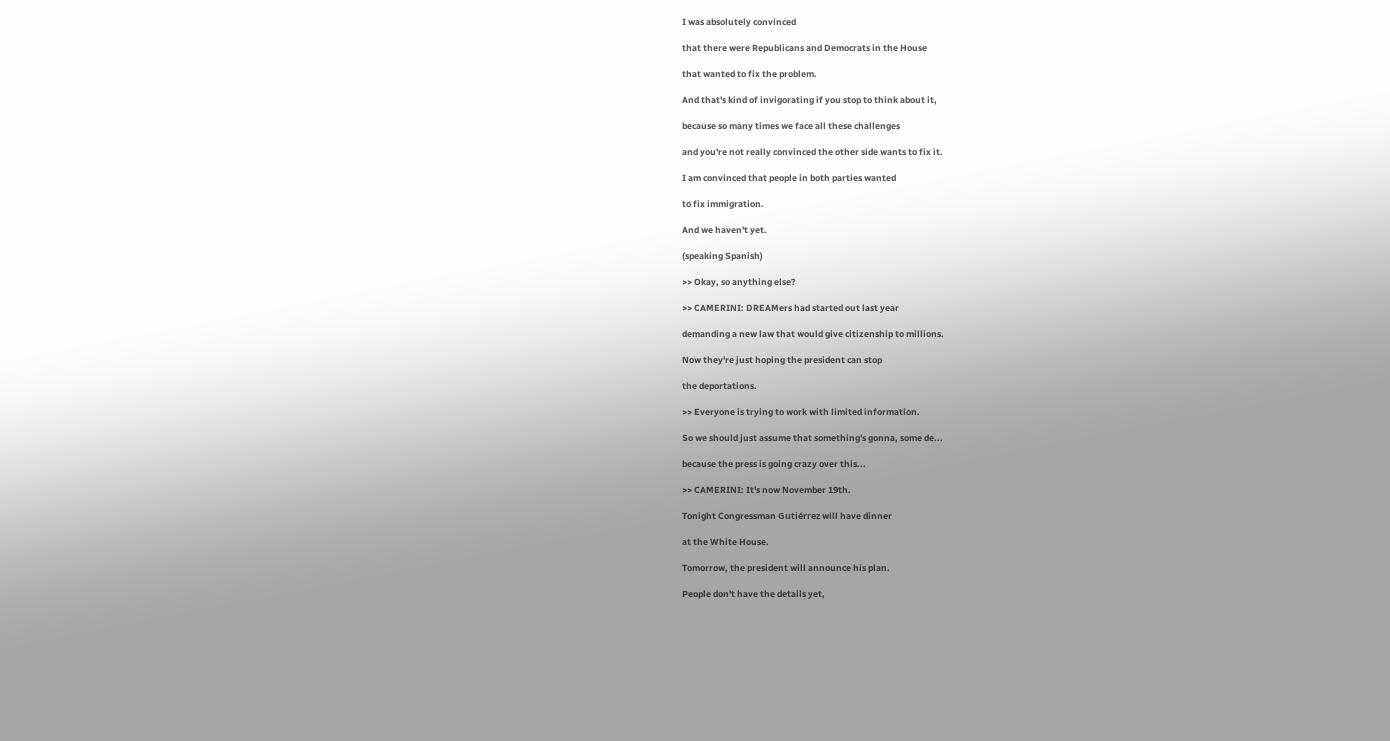I was absolutely convinced

that there were Republicans and Democrats in the House

that wanted to fix the problem.

And that's kind of invigorating if you stop to think about it,

because so many times we face all these challenges

and you're not really convinced the other side wants to fix it.

I am convinced that people in both parties wanted

to fix immigration.

And we haven't yet.

(speaking Spanish)

>> Okay, so anything else?

>> CAMERINI: DREAMers had started out last year

demanding a new law that would give citizenship to millions.

Now they're just hoping the president can stop

the deportations.

>> Everyone is trying to work with limited information.

So we should just assume that something's gonna, some de...

because the press is going crazy over this...

>> CAMERINI: It's now November 19th.

Tonight Congressman Gutiérrez will have dinner

at the White House.

Tomorrow, the president will announce his plan.

People don't have the details yet,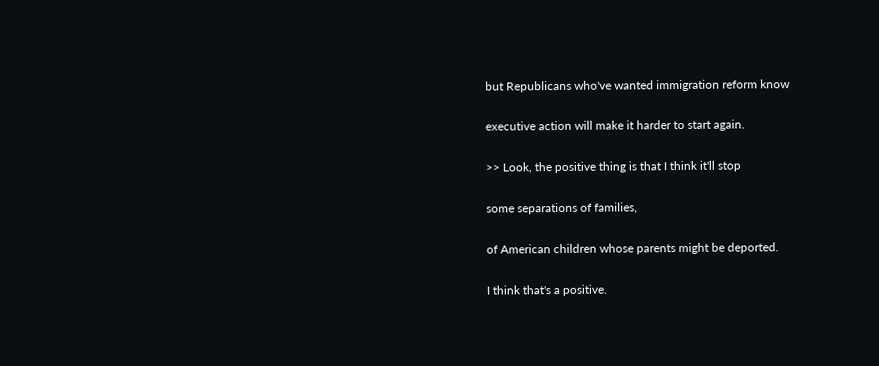but Republicans who've wanted immigration reform know

executive action will make it harder to start again.

>> Look, the positive thing is that I think it'll stop

some separations of families,

of American children whose parents might be deported.

I think that's a positive.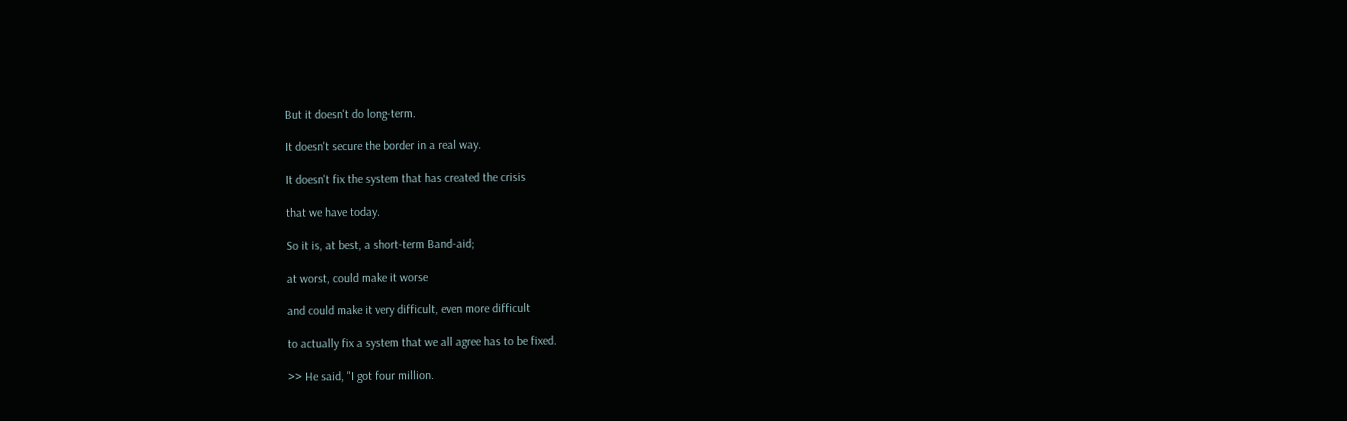But it doesn't do long-term.

It doesn't secure the border in a real way.

It doesn't fix the system that has created the crisis

that we have today.

So it is, at best, a short-term Band-aid;

at worst, could make it worse

and could make it very difficult, even more difficult

to actually fix a system that we all agree has to be fixed.

>> He said, "I got four million.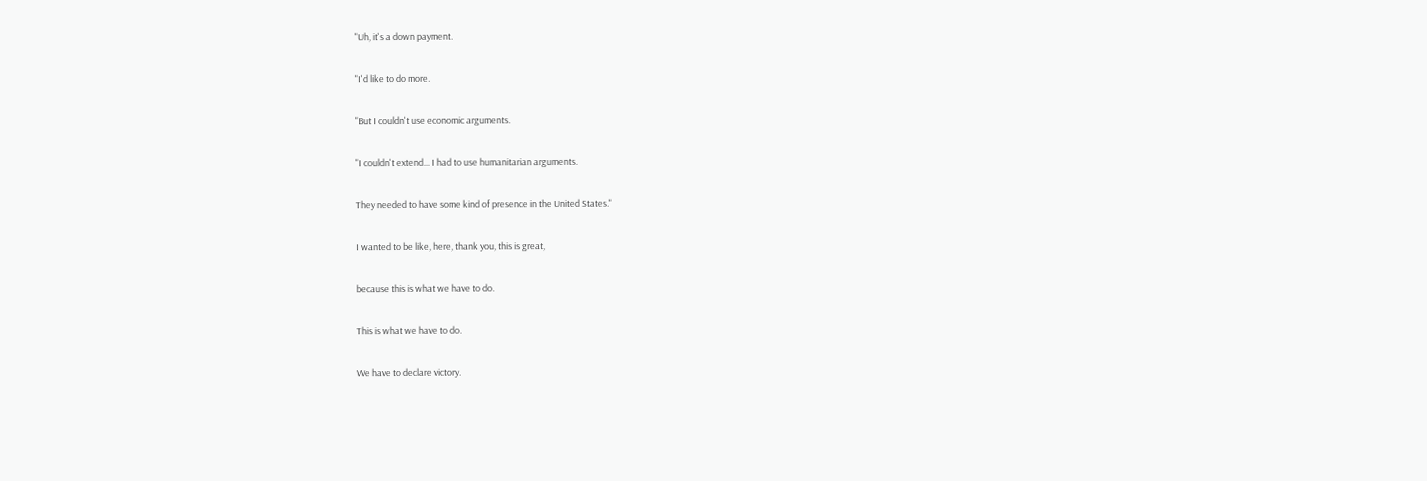"Uh, it's a down payment.

"I'd like to do more.

"But I couldn't use economic arguments.

"I couldn't extend... I had to use humanitarian arguments.

They needed to have some kind of presence in the United States."

I wanted to be like, here, thank you, this is great,

because this is what we have to do.

This is what we have to do.

We have to declare victory.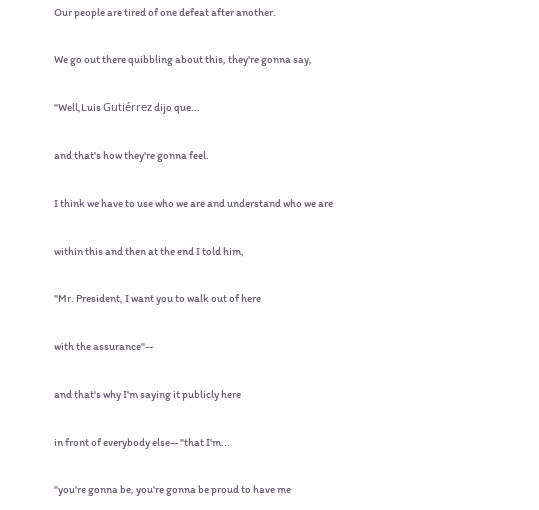Our people are tired of one defeat after another.

We go out there quibbling about this, they're gonna say,

"Well,Luis Gutiérrez dijo que...

and that's how they're gonna feel.

I think we have to use who we are and understand who we are

within this and then at the end I told him,

"Mr. President, I want you to walk out of here

with the assurance"--

and that's why I'm saying it publicly here

in front of everybody else-- "that I'm...

"you're gonna be, you're gonna be proud to have me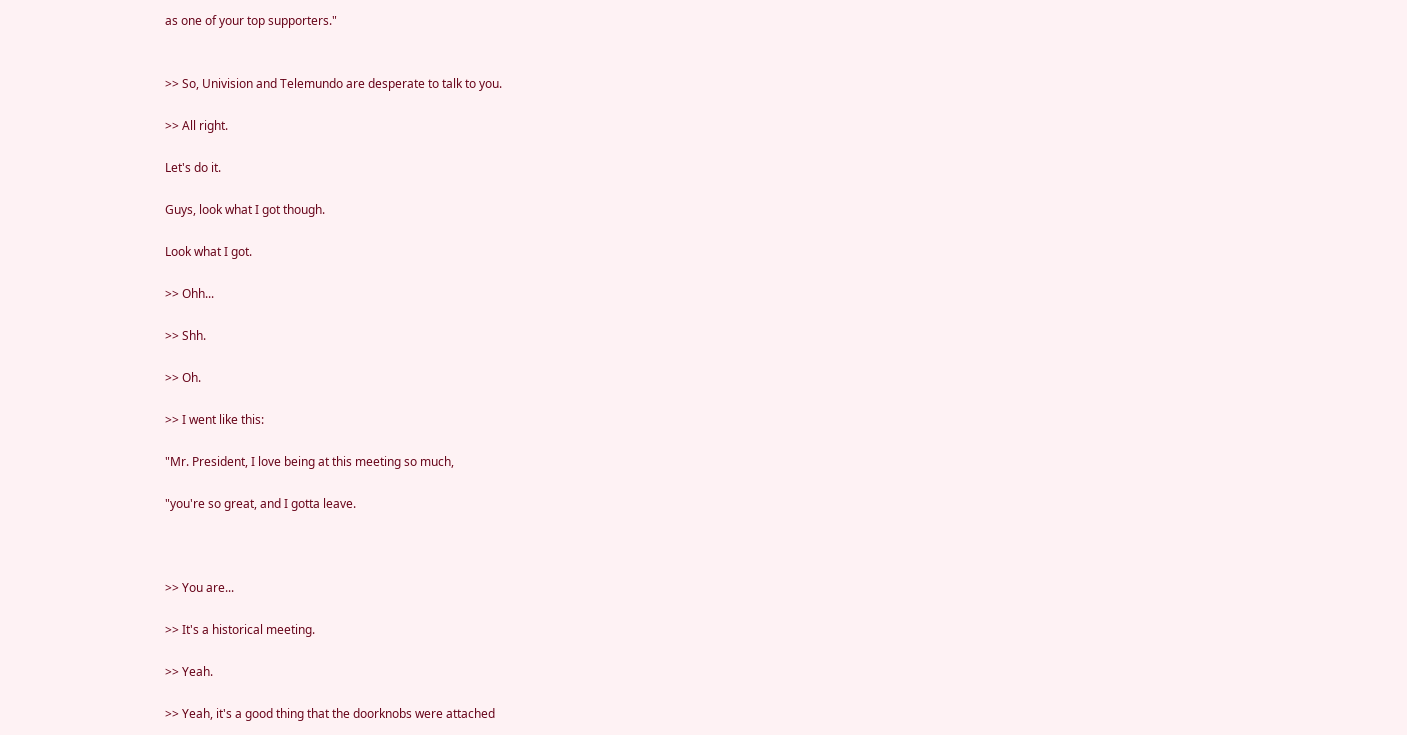as one of your top supporters."


>> So, Univision and Telemundo are desperate to talk to you.

>> All right.

Let's do it.

Guys, look what I got though.

Look what I got.

>> Ohh...

>> Shh.

>> Oh.

>> I went like this:

"Mr. President, I love being at this meeting so much,

"you're so great, and I gotta leave.



>> You are...

>> It's a historical meeting.

>> Yeah.

>> Yeah, it's a good thing that the doorknobs were attached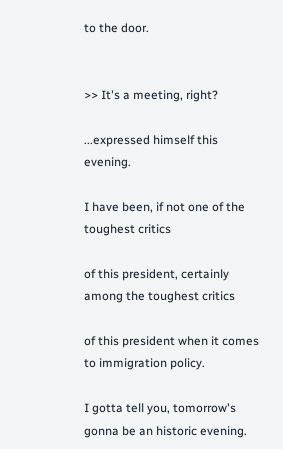to the door.


>> It's a meeting, right?

...expressed himself this evening.

I have been, if not one of the toughest critics

of this president, certainly among the toughest critics

of this president when it comes to immigration policy.

I gotta tell you, tomorrow's gonna be an historic evening.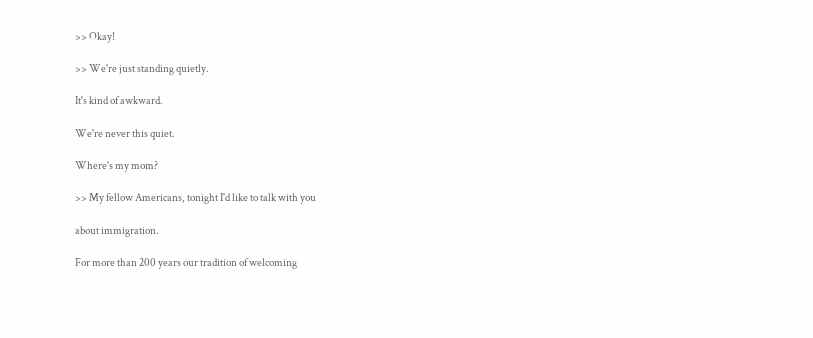>> Okay!

>> We're just standing quietly.

It's kind of awkward.

We're never this quiet.

Where's my mom?

>> My fellow Americans, tonight I'd like to talk with you

about immigration.

For more than 200 years our tradition of welcoming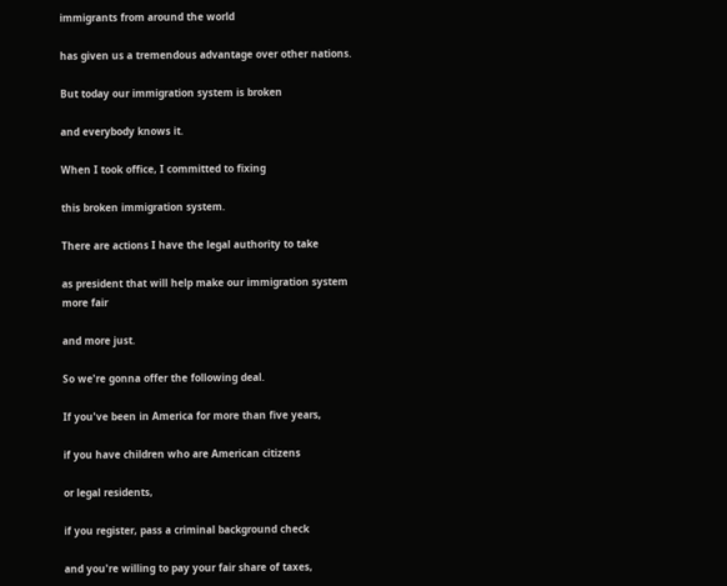immigrants from around the world

has given us a tremendous advantage over other nations.

But today our immigration system is broken

and everybody knows it.

When I took office, I committed to fixing

this broken immigration system.

There are actions I have the legal authority to take

as president that will help make our immigration system more fair

and more just.

So we're gonna offer the following deal.

If you've been in America for more than five years,

if you have children who are American citizens

or legal residents,

if you register, pass a criminal background check

and you're willing to pay your fair share of taxes,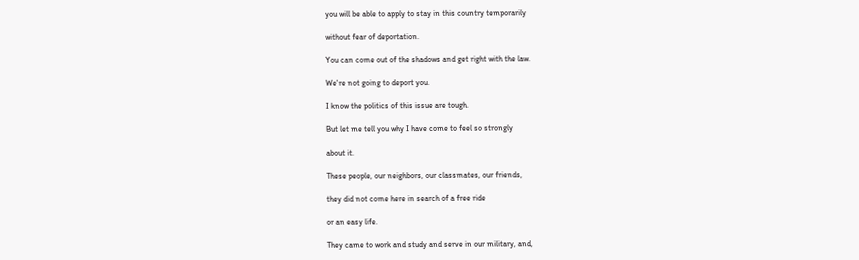you will be able to apply to stay in this country temporarily

without fear of deportation.

You can come out of the shadows and get right with the law.

We're not going to deport you.

I know the politics of this issue are tough.

But let me tell you why I have come to feel so strongly

about it.

These people, our neighbors, our classmates, our friends,

they did not come here in search of a free ride

or an easy life.

They came to work and study and serve in our military, and,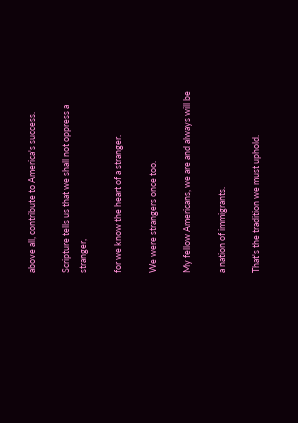above all, contribute to America's success.

Scripture tells us that we shall not oppress a stranger,

for we know the heart of a stranger.

We were strangers once too.

My fellow Americans, we are and always will be

a nation of immigrants.

That's the tradition we must uphold.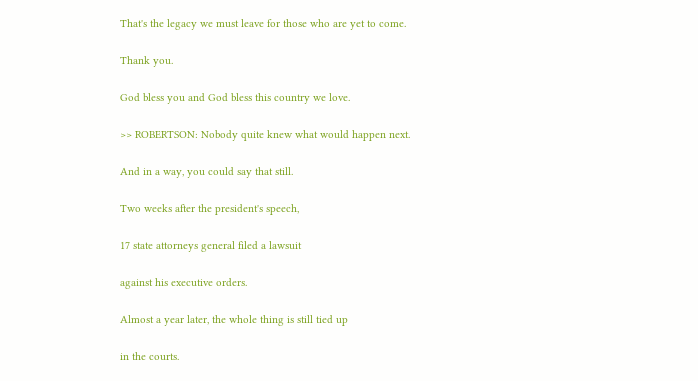That's the legacy we must leave for those who are yet to come.

Thank you.

God bless you and God bless this country we love.

>> ROBERTSON: Nobody quite knew what would happen next.

And in a way, you could say that still.

Two weeks after the president's speech,

17 state attorneys general filed a lawsuit

against his executive orders.

Almost a year later, the whole thing is still tied up

in the courts.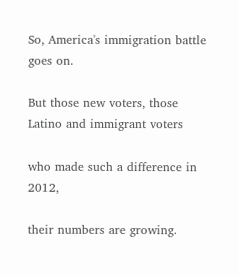So, America's immigration battle goes on.

But those new voters, those Latino and immigrant voters

who made such a difference in 2012,

their numbers are growing.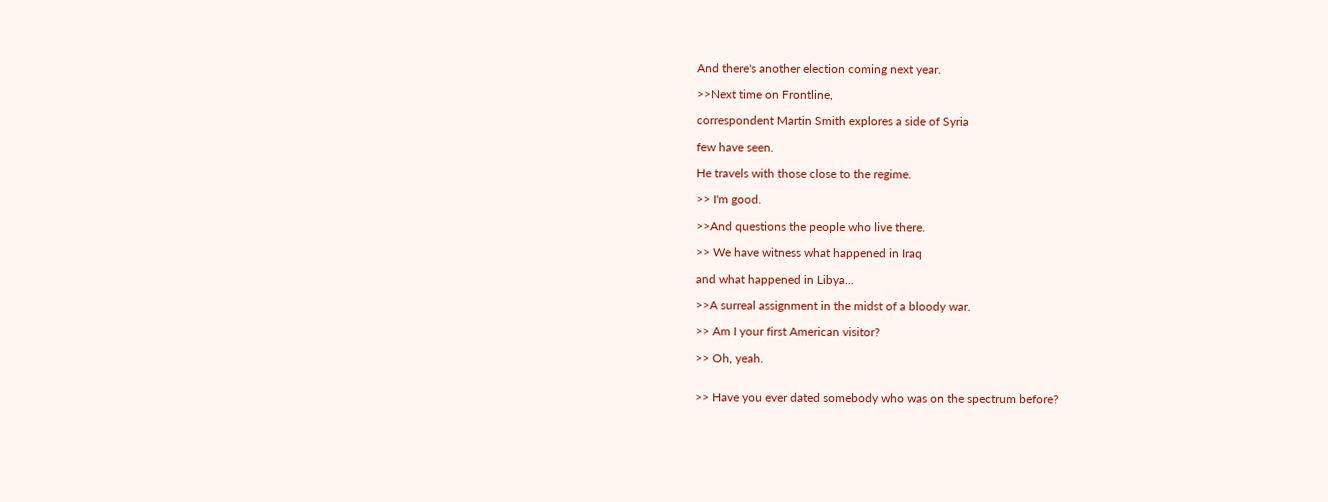And there's another election coming next year.

>>Next time on Frontline,

correspondent Martin Smith explores a side of Syria

few have seen.

He travels with those close to the regime.

>> I'm good.

>>And questions the people who live there.

>> We have witness what happened in Iraq

and what happened in Libya...

>>A surreal assignment in the midst of a bloody war.

>> Am I your first American visitor?

>> Oh, yeah.


>> Have you ever dated somebody who was on the spectrum before?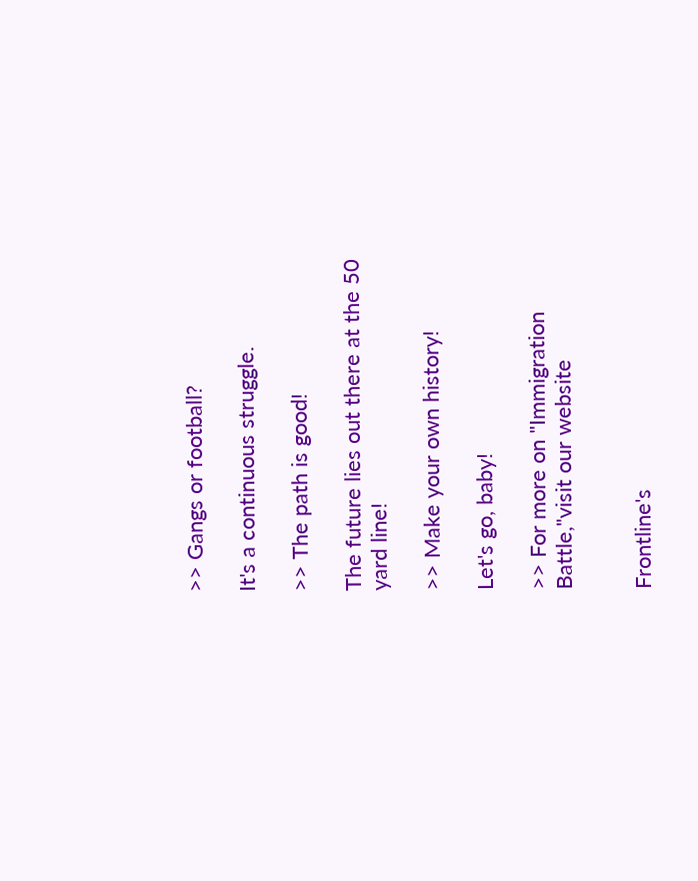>> Gangs or football?

It's a continuous struggle.

>> The path is good!

The future lies out there at the 50 yard line!

>> Make your own history!

Let's go, baby!

>> For more on "Immigration Battle,"visit our website


Frontline's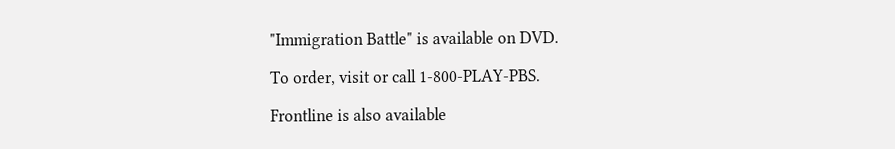"Immigration Battle" is available on DVD.

To order, visit or call 1-800-PLAY-PBS.

Frontline is also available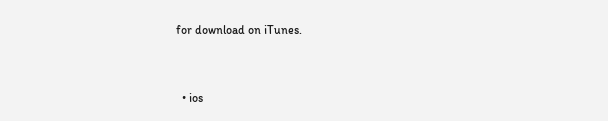for download on iTunes.


  • ios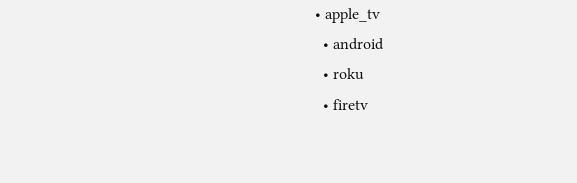• apple_tv
  • android
  • roku
  • firetv